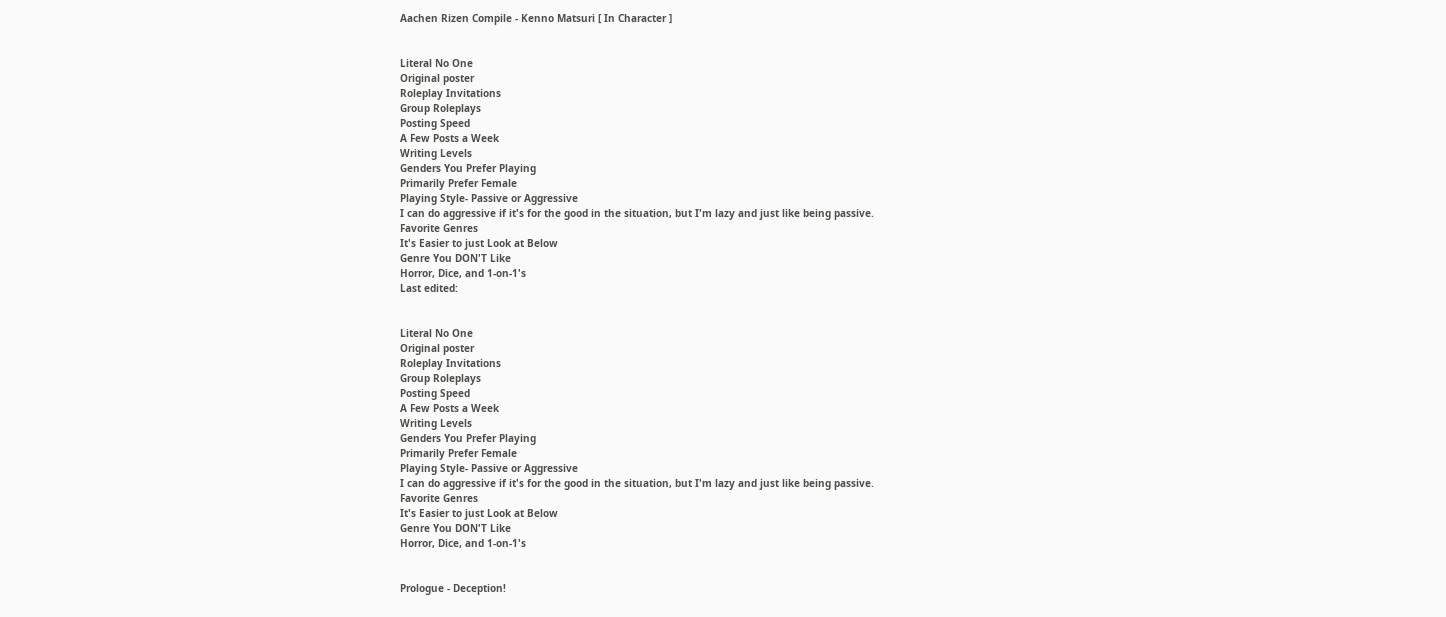Aachen Rizen Compile - Kenno Matsuri [ In Character ]


Literal No One
Original poster
Roleplay Invitations
Group Roleplays
Posting Speed
A Few Posts a Week
Writing Levels
Genders You Prefer Playing
Primarily Prefer Female
Playing Style- Passive or Aggressive
I can do aggressive if it's for the good in the situation, but I'm lazy and just like being passive.
Favorite Genres
It's Easier to just Look at Below
Genre You DON'T Like
Horror, Dice, and 1-on-1's
Last edited:


Literal No One
Original poster
Roleplay Invitations
Group Roleplays
Posting Speed
A Few Posts a Week
Writing Levels
Genders You Prefer Playing
Primarily Prefer Female
Playing Style- Passive or Aggressive
I can do aggressive if it's for the good in the situation, but I'm lazy and just like being passive.
Favorite Genres
It's Easier to just Look at Below
Genre You DON'T Like
Horror, Dice, and 1-on-1's


Prologue - Deception!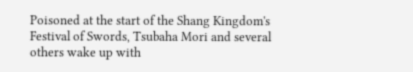Poisoned at the start of the Shang Kingdom's Festival of Swords, Tsubaha Mori and several others wake up with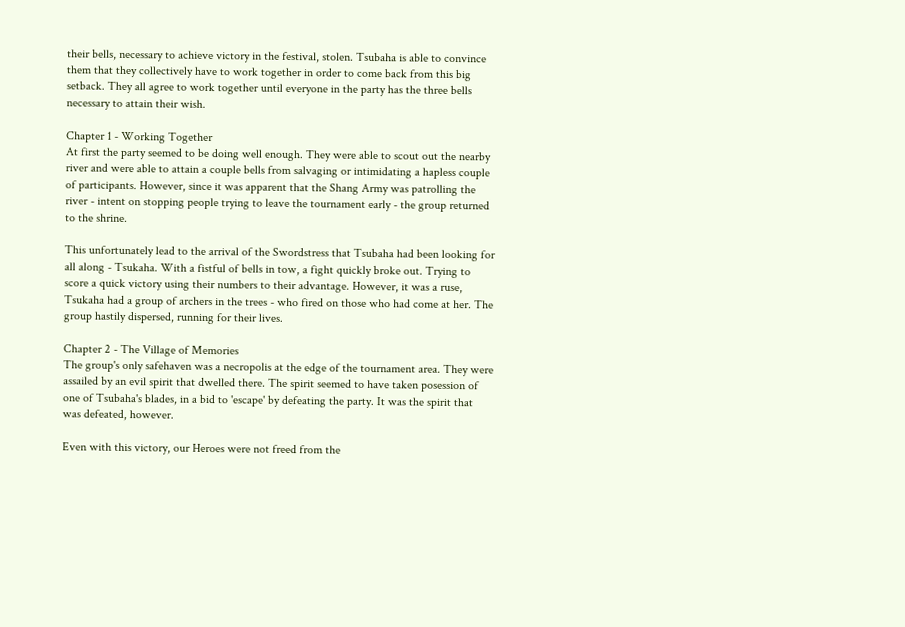their bells, necessary to achieve victory in the festival, stolen. Tsubaha is able to convince them that they collectively have to work together in order to come back from this big setback. They all agree to work together until everyone in the party has the three bells necessary to attain their wish.

Chapter 1 - Working Together
At first the party seemed to be doing well enough. They were able to scout out the nearby river and were able to attain a couple bells from salvaging or intimidating a hapless couple of participants. However, since it was apparent that the Shang Army was patrolling the river - intent on stopping people trying to leave the tournament early - the group returned to the shrine.

This unfortunately lead to the arrival of the Swordstress that Tsubaha had been looking for all along - Tsukaha. With a fistful of bells in tow, a fight quickly broke out. Trying to score a quick victory using their numbers to their advantage. However, it was a ruse, Tsukaha had a group of archers in the trees - who fired on those who had come at her. The group hastily dispersed, running for their lives.

Chapter 2 - The Village of Memories
The group's only safehaven was a necropolis at the edge of the tournament area. They were assailed by an evil spirit that dwelled there. The spirit seemed to have taken posession of one of Tsubaha's blades, in a bid to 'escape' by defeating the party. It was the spirit that was defeated, however.

Even with this victory, our Heroes were not freed from the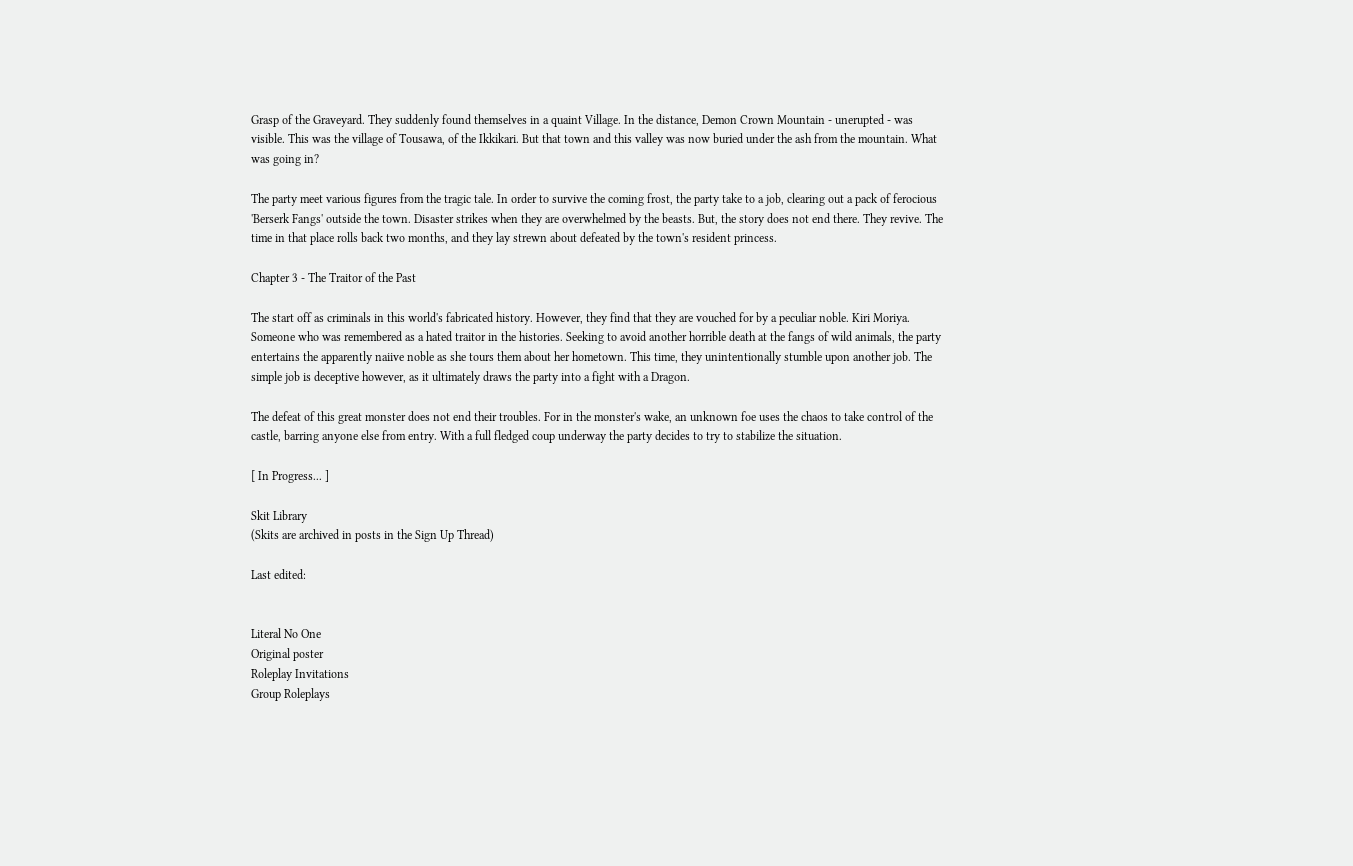Grasp of the Graveyard. They suddenly found themselves in a quaint Village. In the distance, Demon Crown Mountain - unerupted - was visible. This was the village of Tousawa, of the Ikkikari. But that town and this valley was now buried under the ash from the mountain. What was going in?

The party meet various figures from the tragic tale. In order to survive the coming frost, the party take to a job, clearing out a pack of ferocious 'Berserk Fangs' outside the town. Disaster strikes when they are overwhelmed by the beasts. But, the story does not end there. They revive. The time in that place rolls back two months, and they lay strewn about defeated by the town's resident princess.

Chapter 3 - The Traitor of the Past

The start off as criminals in this world's fabricated history. However, they find that they are vouched for by a peculiar noble. Kiri Moriya. Someone who was remembered as a hated traitor in the histories. Seeking to avoid another horrible death at the fangs of wild animals, the party entertains the apparently naiive noble as she tours them about her hometown. This time, they unintentionally stumble upon another job. The simple job is deceptive however, as it ultimately draws the party into a fight with a Dragon.

The defeat of this great monster does not end their troubles. For in the monster's wake, an unknown foe uses the chaos to take control of the castle, barring anyone else from entry. With a full fledged coup underway the party decides to try to stabilize the situation.

[ In Progress... ]

Skit Library
(Skits are archived in posts in the Sign Up Thread)

Last edited:


Literal No One
Original poster
Roleplay Invitations
Group Roleplays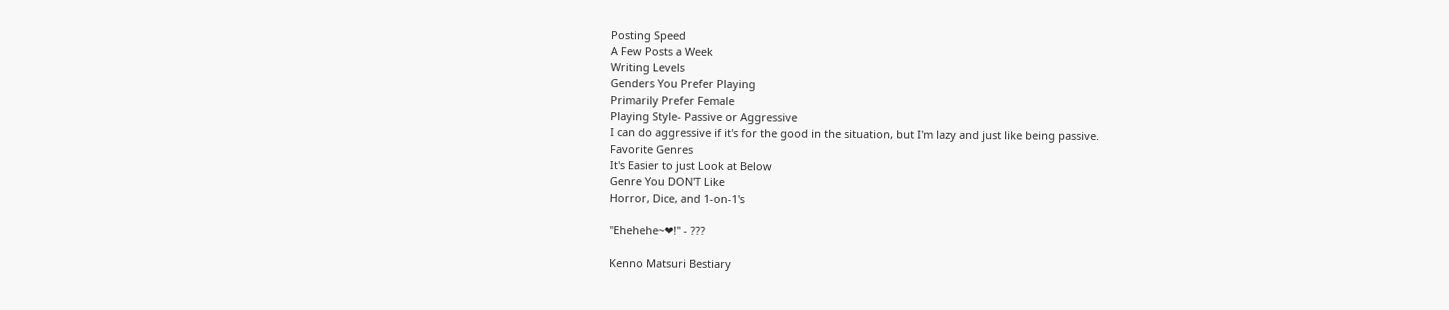Posting Speed
A Few Posts a Week
Writing Levels
Genders You Prefer Playing
Primarily Prefer Female
Playing Style- Passive or Aggressive
I can do aggressive if it's for the good in the situation, but I'm lazy and just like being passive.
Favorite Genres
It's Easier to just Look at Below
Genre You DON'T Like
Horror, Dice, and 1-on-1's

"Ehehehe~❤!" - ???

Kenno Matsuri Bestiary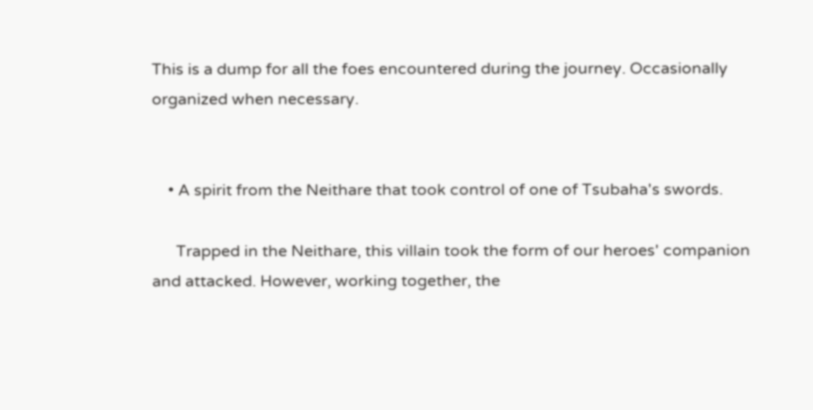This is a dump for all the foes encountered during the journey. Occasionally organized when necessary.


    • A spirit from the Neithare that took control of one of Tsubaha's swords.

      Trapped in the Neithare, this villain took the form of our heroes' companion and attacked. However, working together, the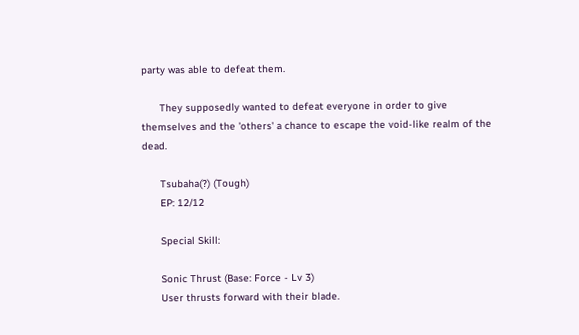party was able to defeat them.

      They supposedly wanted to defeat everyone in order to give themselves and the 'others' a chance to escape the void-like realm of the dead.

      Tsubaha(?) (Tough)
      EP: 12/12

      Special Skill:

      Sonic Thrust (Base: Force - Lv 3)
      User thrusts forward with their blade.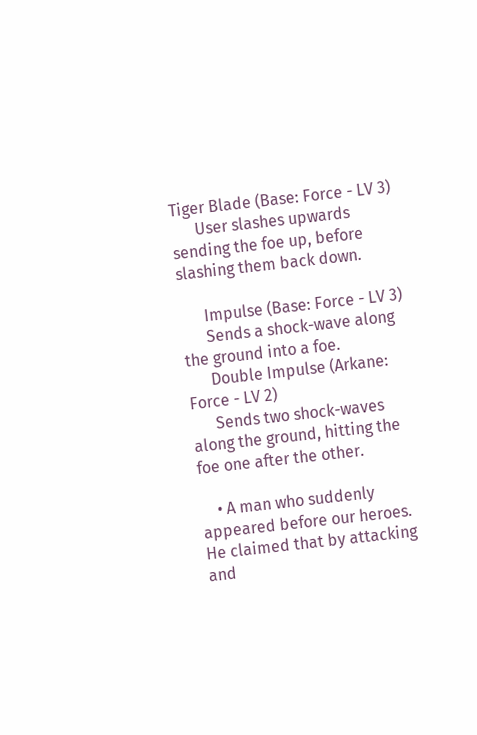Tiger Blade (Base: Force - LV 3)
      User slashes upwards sending the foe up, before slashing them back down.

      Impulse (Base: Force - LV 3)
      Sends a shock-wave along the ground into a foe.
      Double Impulse (Arkane: Force - LV 2)
      Sends two shock-waves along the ground, hitting the foe one after the other.

    • A man who suddenly appeared before our heroes. He claimed that by attacking and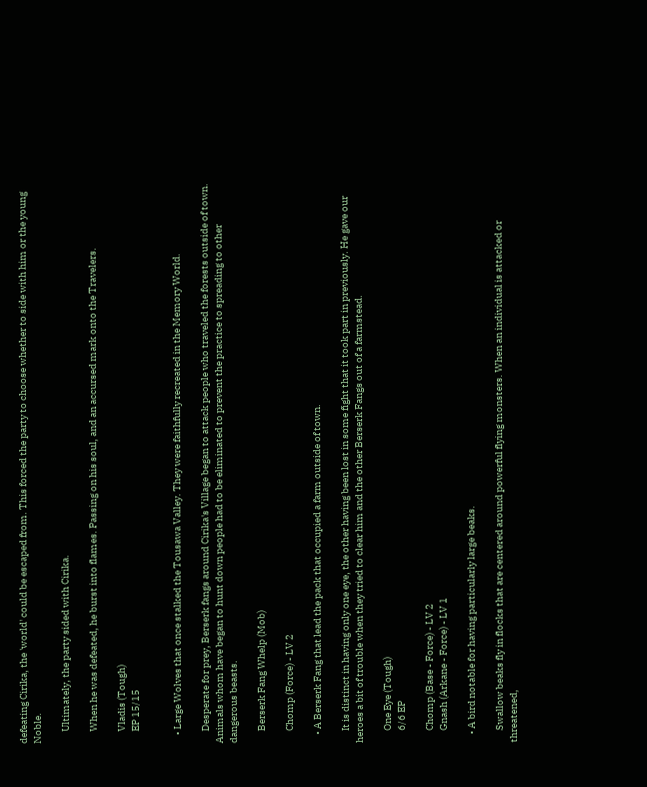defeating Cirika, the 'world' could be escaped from. This forced the party to choose whether to side with him or the young Noble.

      Ultimately, the party sided with Cirika.

      When he was defeated, he burst into flames. Passing on his soul, and an accursed mark onto the Travelers.

      Vladis (Tough)
      EP 15/15


    • Large Wolves that once stalked the Tousawa Valley. They were faithfully recreated in the Memory World.

      Desperate for prey, Berserk fangs around Cirika's Village began to attack people who traveled the forests outside of town. Animals whom have began to hunt down people had to be eliminated to prevent the practice to spreading to other dangerous beasts.

      Berserk Fang Whelp (Mob)

      Chomp (Force) - LV 2

    • A Berserk Fang that lead the pack that occupied a farm outside of town.

      It is distinct in having only one eye, the other having been lost in some fight that it took part in previously. He gave our heroes a bit of trouble when they tried to clear him and the other Berserk Fangs out of a farmstead.

      One Eye (Tough)
      6/6 EP

      Chomp (Base - Force) - LV 2
      Gnash (Arkane - Force) - LV 1

    • A bird notable for having particularly large beaks.

      Swallow beaks fly in flocks that are centered around powerful flying monsters. When an individual is attacked or threatened,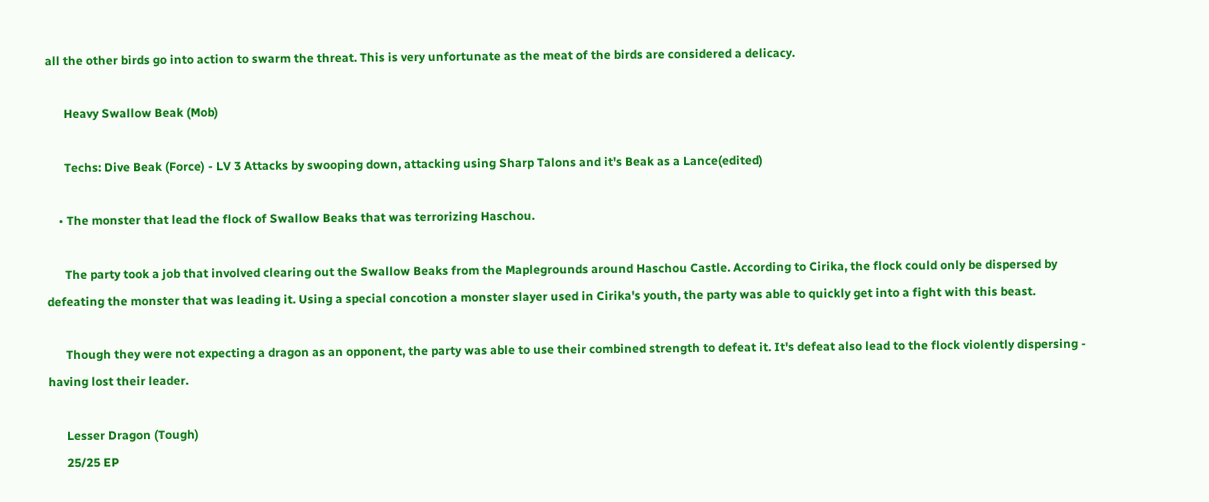all the other birds go into action to swarm the threat. This is very unfortunate as the meat of the birds are considered a delicacy.

      Heavy Swallow Beak (Mob)

      Techs: Dive Beak (Force) - LV 3 Attacks by swooping down, attacking using Sharp Talons and it's Beak as a Lance(edited)

    • The monster that lead the flock of Swallow Beaks that was terrorizing Haschou.

      The party took a job that involved clearing out the Swallow Beaks from the Maplegrounds around Haschou Castle. According to Cirika, the flock could only be dispersed by defeating the monster that was leading it. Using a special concotion a monster slayer used in Cirika's youth, the party was able to quickly get into a fight with this beast.

      Though they were not expecting a dragon as an opponent, the party was able to use their combined strength to defeat it. It's defeat also lead to the flock violently dispersing - having lost their leader.

      Lesser Dragon (Tough)
      25/25 EP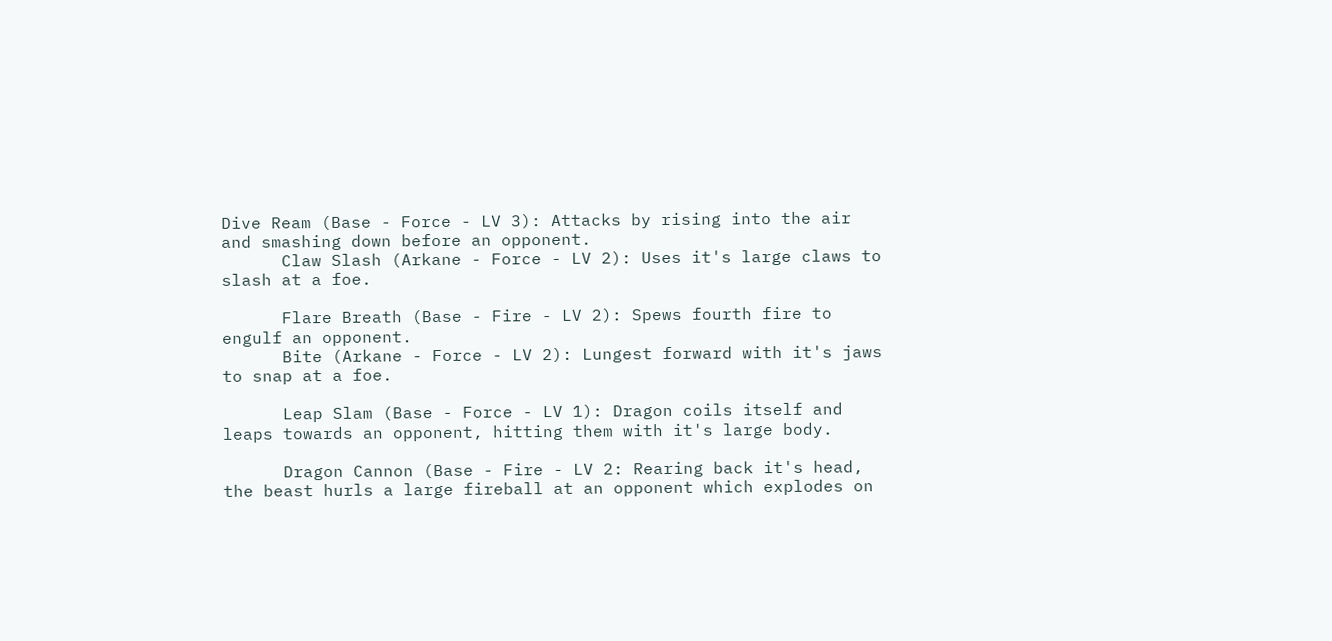Dive Ream (Base - Force - LV 3): Attacks by rising into the air and smashing down before an opponent.
      Claw Slash (Arkane - Force - LV 2): Uses it's large claws to slash at a foe.

      Flare Breath (Base - Fire - LV 2): Spews fourth fire to engulf an opponent.
      Bite (Arkane - Force - LV 2): Lungest forward with it's jaws to snap at a foe.

      Leap Slam (Base - Force - LV 1): Dragon coils itself and leaps towards an opponent, hitting them with it's large body.

      Dragon Cannon (Base - Fire - LV 2: Rearing back it's head, the beast hurls a large fireball at an opponent which explodes on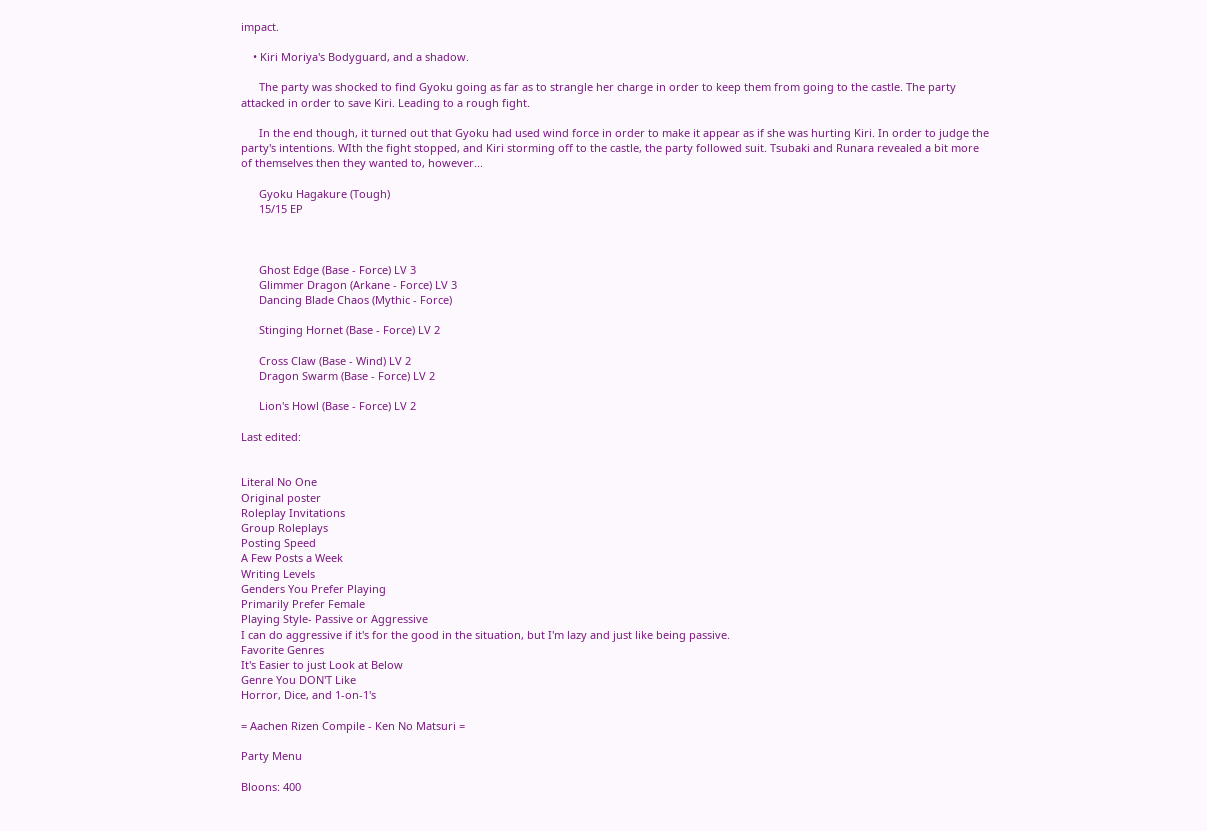impact.

    • Kiri Moriya's Bodyguard, and a shadow.

      The party was shocked to find Gyoku going as far as to strangle her charge in order to keep them from going to the castle. The party attacked in order to save Kiri. Leading to a rough fight.

      In the end though, it turned out that Gyoku had used wind force in order to make it appear as if she was hurting Kiri. In order to judge the party's intentions. WIth the fight stopped, and Kiri storming off to the castle, the party followed suit. Tsubaki and Runara revealed a bit more of themselves then they wanted to, however...

      Gyoku Hagakure (Tough)
      15/15 EP



      Ghost Edge (Base - Force) LV 3
      Glimmer Dragon (Arkane - Force) LV 3
      Dancing Blade Chaos (Mythic - Force)

      Stinging Hornet (Base - Force) LV 2

      Cross Claw (Base - Wind) LV 2
      Dragon Swarm (Base - Force) LV 2

      Lion's Howl (Base - Force) LV 2

Last edited:


Literal No One
Original poster
Roleplay Invitations
Group Roleplays
Posting Speed
A Few Posts a Week
Writing Levels
Genders You Prefer Playing
Primarily Prefer Female
Playing Style- Passive or Aggressive
I can do aggressive if it's for the good in the situation, but I'm lazy and just like being passive.
Favorite Genres
It's Easier to just Look at Below
Genre You DON'T Like
Horror, Dice, and 1-on-1's

= Aachen Rizen Compile - Ken No Matsuri =

Party Menu

Bloons: 400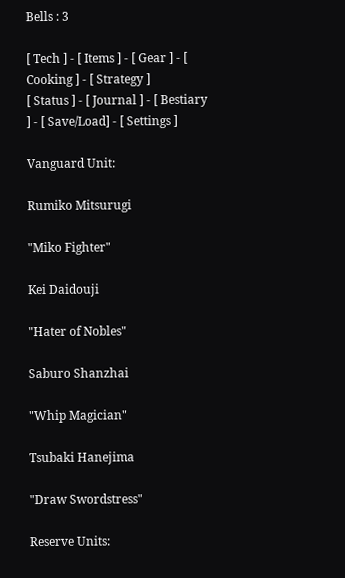Bells : 3

[ Tech ] - [ Items ] - [ Gear ] - [ Cooking ] - [ Strategy ]
[ Status ] - [ Journal ] - [ Bestiary ] - [ Save/Load] - [ Settings ]

Vanguard Unit:

Rumiko Mitsurugi

"Miko Fighter"

Kei Daidouji

"Hater of Nobles"

Saburo Shanzhai

"Whip Magician"

Tsubaki Hanejima

"Draw Swordstress"

Reserve Units: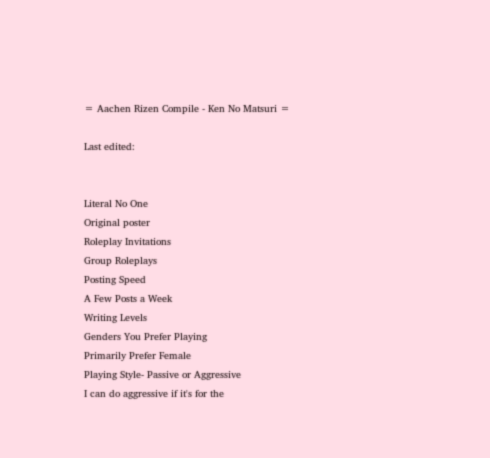= Aachen Rizen Compile - Ken No Matsuri =

Last edited:


Literal No One
Original poster
Roleplay Invitations
Group Roleplays
Posting Speed
A Few Posts a Week
Writing Levels
Genders You Prefer Playing
Primarily Prefer Female
Playing Style- Passive or Aggressive
I can do aggressive if it's for the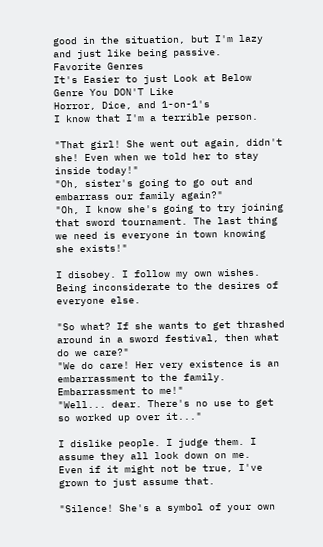good in the situation, but I'm lazy and just like being passive.
Favorite Genres
It's Easier to just Look at Below
Genre You DON'T Like
Horror, Dice, and 1-on-1's
I know that I'm a terrible person.

"That girl! She went out again, didn't she! Even when we told her to stay inside today!"
"Oh, sister's going to go out and embarrass our family again?"
"Oh, I know she's going to try joining that sword tournament. The last thing we need is everyone in town knowing she exists!"

I disobey. I follow my own wishes.
Being inconsiderate to the desires of everyone else.

"So what? If she wants to get thrashed around in a sword festival, then what do we care?"
"We do care! Her very existence is an embarrassment to the family. Embarrassment to me!"
"Well... dear. There's no use to get so worked up over it..."

I dislike people. I judge them. I assume they all look down on me.
Even if it might not be true, I've grown to just assume that.

"Silence! She's a symbol of your own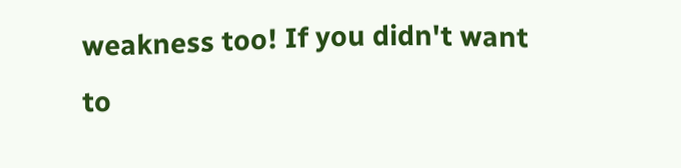weakness too! If you didn't want to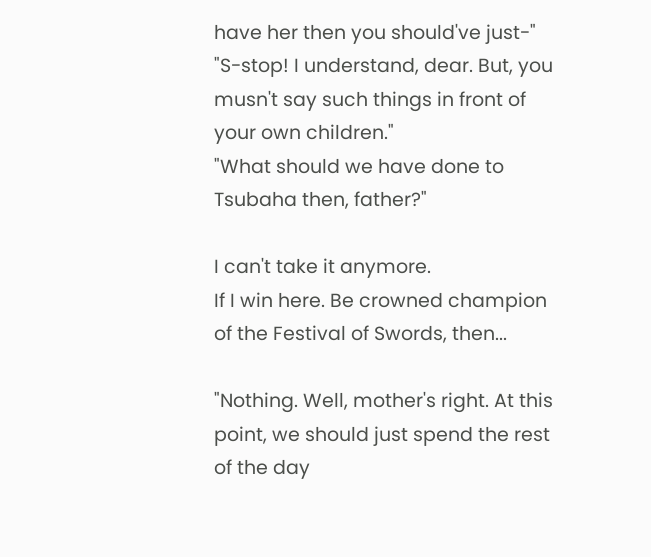have her then you should've just-"
"S-stop! I understand, dear. But, you musn't say such things in front of your own children."
"What should we have done to Tsubaha then, father?"

I can't take it anymore.
If I win here. Be crowned champion of the Festival of Swords, then...

"Nothing. Well, mother's right. At this point, we should just spend the rest of the day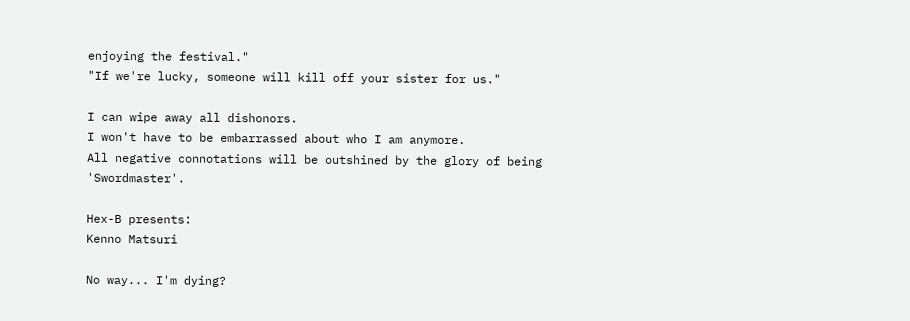enjoying the festival."
"If we're lucky, someone will kill off your sister for us."

I can wipe away all dishonors.
I won't have to be embarrassed about who I am anymore.
All negative connotations will be outshined by the glory of being 'Swordmaster'.

Hex-B presents:
Kenno Matsuri

No way... I'm dying?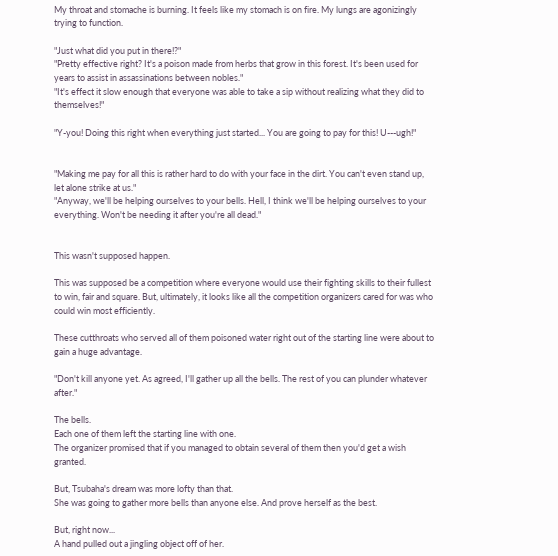My throat and stomache is burning. It feels like my stomach is on fire. My lungs are agonizingly trying to function.

"Just what did you put in there!?"
"Pretty effective right? It's a poison made from herbs that grow in this forest. It's been used for years to assist in assassinations between nobles."
"It's effect it slow enough that everyone was able to take a sip without realizing what they did to themselves!"

"Y-you! Doing this right when everything just started... You are going to pay for this! U---ugh!"


"Making me pay for all this is rather hard to do with your face in the dirt. You can't even stand up, let alone strike at us."
"Anyway, we'll be helping ourselves to your bells. Hell, I think we'll be helping ourselves to your everything. Won't be needing it after you're all dead."


This wasn't supposed happen.

This was supposed be a competition where everyone would use their fighting skills to their fullest to win, fair and square. But, ultimately, it looks like all the competition organizers cared for was who could win most efficiently.

These cutthroats who served all of them poisoned water right out of the starting line were about to gain a huge advantage.

"Don't kill anyone yet. As agreed, I'll gather up all the bells. The rest of you can plunder whatever after."

The bells.
Each one of them left the starting line with one.
The organizer promised that if you managed to obtain several of them then you'd get a wish granted.

But, Tsubaha's dream was more lofty than that.
She was going to gather more bells than anyone else. And prove herself as the best.

But, right now...
A hand pulled out a jingling object off of her.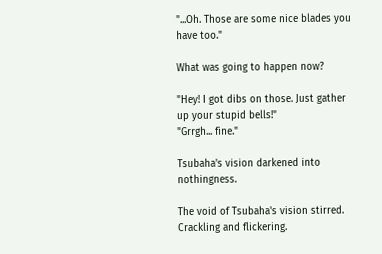"...Oh. Those are some nice blades you have too."

What was going to happen now?

"Hey! I got dibs on those. Just gather up your stupid bells!"
"Grrgh... fine."

Tsubaha's vision darkened into nothingness.

The void of Tsubaha's vision stirred.
Crackling and flickering.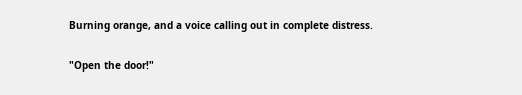Burning orange, and a voice calling out in complete distress.

"Open the door!"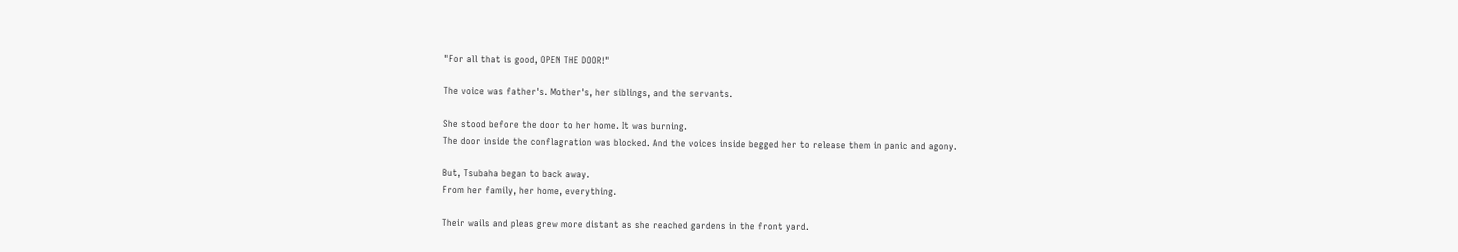"For all that is good, OPEN THE DOOR!"

The voice was father's. Mother's, her siblings, and the servants.

She stood before the door to her home. It was burning.
The door inside the conflagration was blocked. And the voices inside begged her to release them in panic and agony.

But, Tsubaha began to back away.
From her family, her home, everything.

Their wails and pleas grew more distant as she reached gardens in the front yard.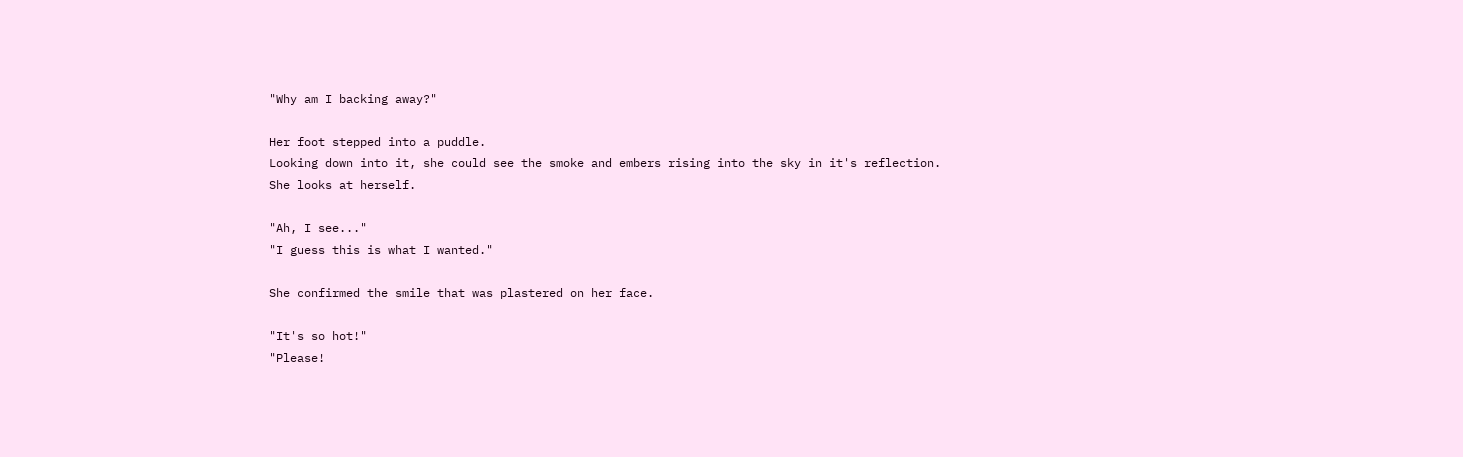"Why am I backing away?"

Her foot stepped into a puddle.
Looking down into it, she could see the smoke and embers rising into the sky in it's reflection.
She looks at herself.

"Ah, I see..."
"I guess this is what I wanted."

She confirmed the smile that was plastered on her face.

"It's so hot!"
"Please!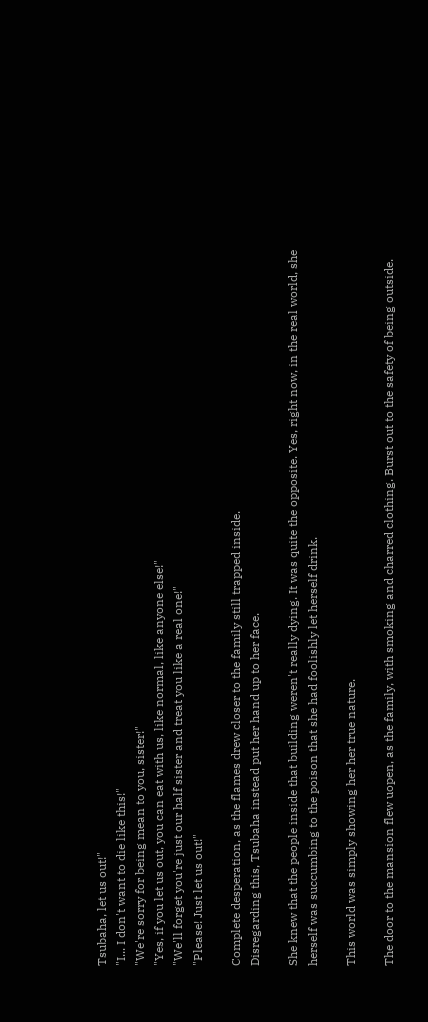Tsubaha, let us out!"
"I... I don't want to die like this!"
"We're sorry for being mean to you, sister!"
"Yes, if you let us out, you can eat with us, like normal, like anyone else!"
"We'll forget you're just our half sister and treat you like a real one!"
"Please! Just let us out!"

Complete desperation, as the flames drew closer to the family still trapped inside.
Disregarding this, Tsubaha instead put her hand up to her face.

She knew that the people inside that building weren't really dying. It was quite the opposite. Yes, right now, in the real world, she herself was succumbing to the poison that she had foolishly let herself drink.

This world was simply showing her her true nature.

The door to the mansion flew uopen, as the family, with smoking and charred clothing. Burst out to the safety of being outside.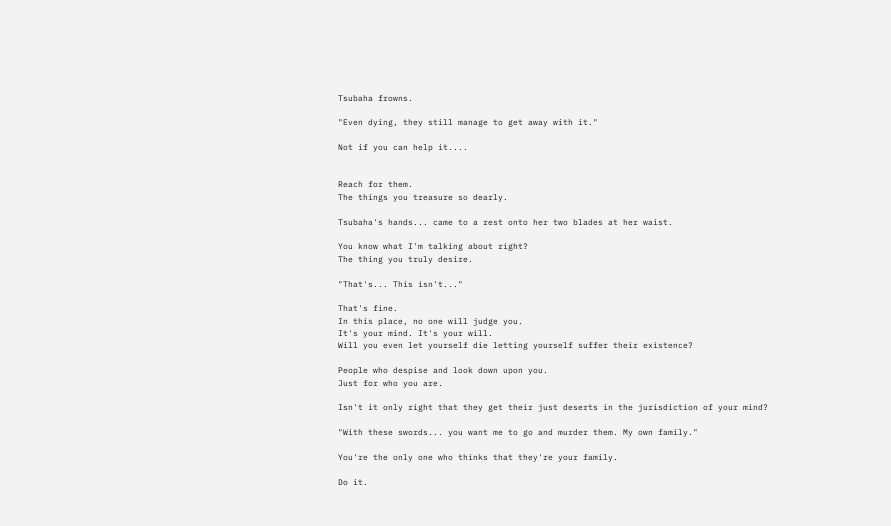Tsubaha frowns.

"Even dying, they still manage to get away with it."

Not if you can help it....


Reach for them.
The things you treasure so dearly.

Tsubaha's hands... came to a rest onto her two blades at her waist.

You know what I'm talking about right?
The thing you truly desire.

"That's... This isn't..."

That's fine.
In this place, no one will judge you.
It's your mind. It's your will.
Will you even let yourself die letting yourself suffer their existence?

People who despise and look down upon you.
Just for who you are.

Isn't it only right that they get their just deserts in the jurisdiction of your mind?

"With these swords... you want me to go and murder them. My own family."

You're the only one who thinks that they're your family.

Do it.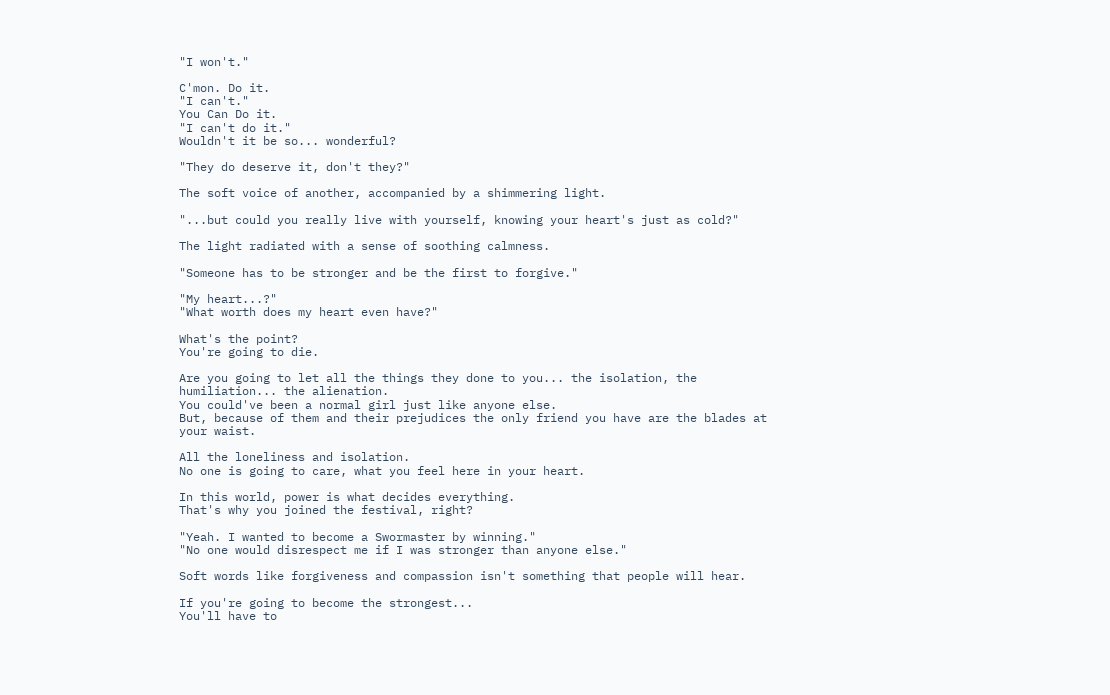"I won't."

C'mon. Do it.
"I can't."
You Can Do it.
"I can't do it."
Wouldn't it be so... wonderful?

"They do deserve it, don't they?"

The soft voice of another, accompanied by a shimmering light.

"...but could you really live with yourself, knowing your heart's just as cold?"

The light radiated with a sense of soothing calmness.

"Someone has to be stronger and be the first to forgive."

"My heart...?"
"What worth does my heart even have?"

What's the point?
You're going to die.

Are you going to let all the things they done to you... the isolation, the humiliation... the alienation.
You could've been a normal girl just like anyone else.
But, because of them and their prejudices the only friend you have are the blades at your waist.

All the loneliness and isolation.
No one is going to care, what you feel here in your heart.

In this world, power is what decides everything.
That's why you joined the festival, right?

"Yeah. I wanted to become a Swormaster by winning."
"No one would disrespect me if I was stronger than anyone else."

Soft words like forgiveness and compassion isn't something that people will hear.

If you're going to become the strongest...
You'll have to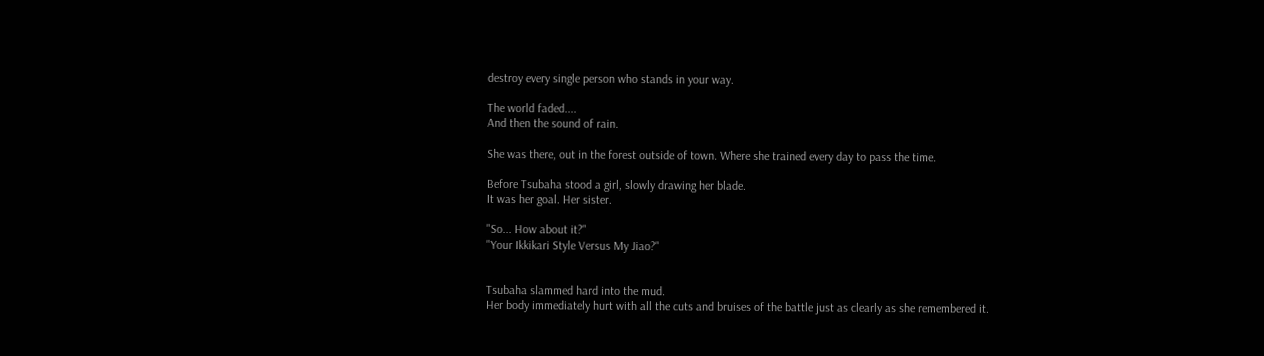destroy every single person who stands in your way.

The world faded....
And then the sound of rain.

She was there, out in the forest outside of town. Where she trained every day to pass the time.

Before Tsubaha stood a girl, slowly drawing her blade.
It was her goal. Her sister.

"So... How about it?"
"Your Ikkikari Style Versus My Jiao?"


Tsubaha slammed hard into the mud.
Her body immediately hurt with all the cuts and bruises of the battle just as clearly as she remembered it.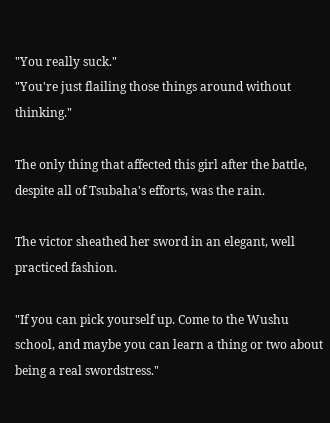"You really suck."
"You're just flailing those things around without thinking."

The only thing that affected this girl after the battle, despite all of Tsubaha's efforts, was the rain.

The victor sheathed her sword in an elegant, well practiced fashion.

"If you can pick yourself up. Come to the Wushu school, and maybe you can learn a thing or two about being a real swordstress."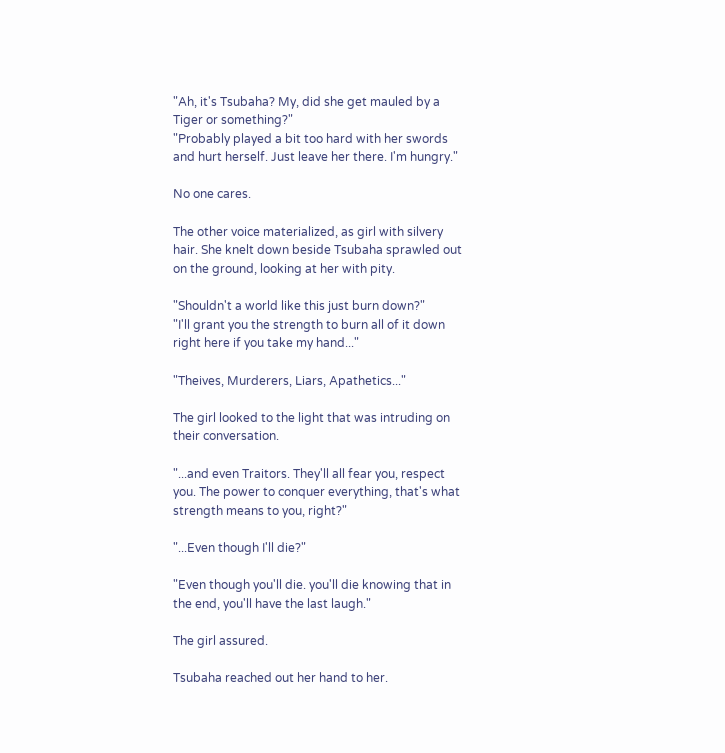"Ah, it's Tsubaha? My, did she get mauled by a Tiger or something?"
"Probably played a bit too hard with her swords and hurt herself. Just leave her there. I'm hungry."

No one cares.

The other voice materialized, as girl with silvery hair. She knelt down beside Tsubaha sprawled out on the ground, looking at her with pity.

"Shouldn't a world like this just burn down?"
"I'll grant you the strength to burn all of it down right here if you take my hand..."

"Theives, Murderers, Liars, Apathetics..."

The girl looked to the light that was intruding on their conversation.

"...and even Traitors. They'll all fear you, respect you. The power to conquer everything, that's what strength means to you, right?"

"...Even though I'll die?"

"Even though you'll die. you'll die knowing that in the end, you'll have the last laugh."

The girl assured.

Tsubaha reached out her hand to her.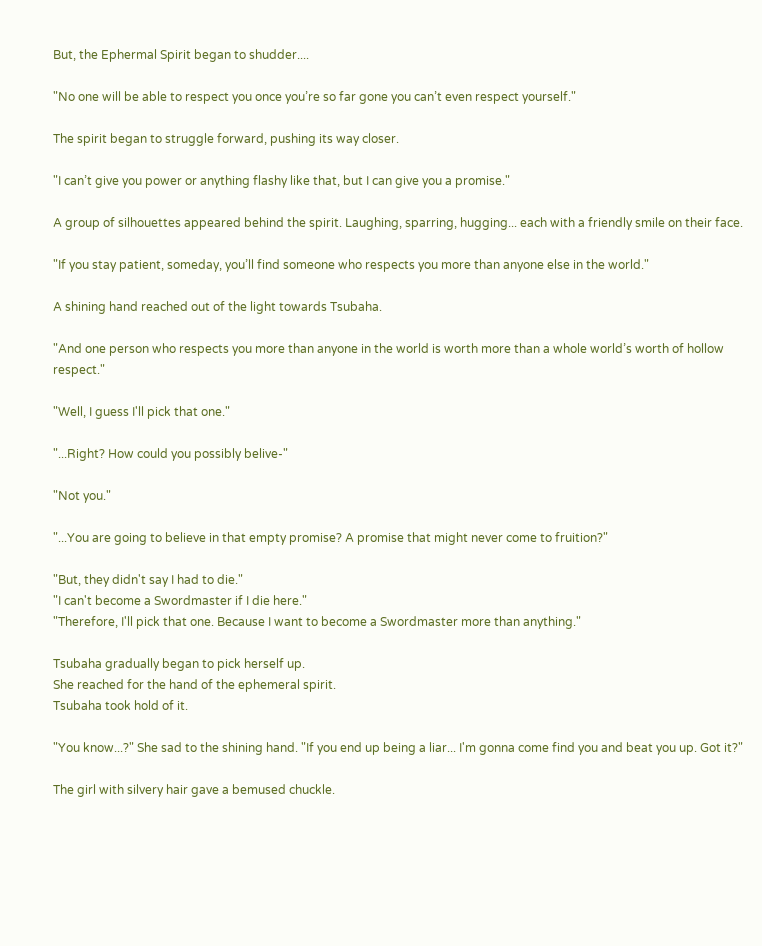But, the Ephermal Spirit began to shudder....

"No one will be able to respect you once you’re so far gone you can’t even respect yourself."

The spirit began to struggle forward, pushing its way closer.

"I can’t give you power or anything flashy like that, but I can give you a promise."

A group of silhouettes appeared behind the spirit. Laughing, sparring, hugging... each with a friendly smile on their face.

"If you stay patient, someday, you’ll find someone who respects you more than anyone else in the world."

A shining hand reached out of the light towards Tsubaha.

"And one person who respects you more than anyone in the world is worth more than a whole world’s worth of hollow respect."

"Well, I guess I'll pick that one."

"...Right? How could you possibly belive-"

"Not you."

"...You are going to believe in that empty promise? A promise that might never come to fruition?"

"But, they didn't say I had to die."
"I can't become a Swordmaster if I die here."
"Therefore, I'll pick that one. Because I want to become a Swordmaster more than anything."

Tsubaha gradually began to pick herself up.
She reached for the hand of the ephemeral spirit.
Tsubaha took hold of it.

"You know...?" She sad to the shining hand. "If you end up being a liar... I'm gonna come find you and beat you up. Got it?"

The girl with silvery hair gave a bemused chuckle.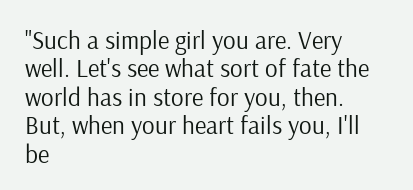"Such a simple girl you are. Very well. Let's see what sort of fate the world has in store for you, then. But, when your heart fails you, I'll be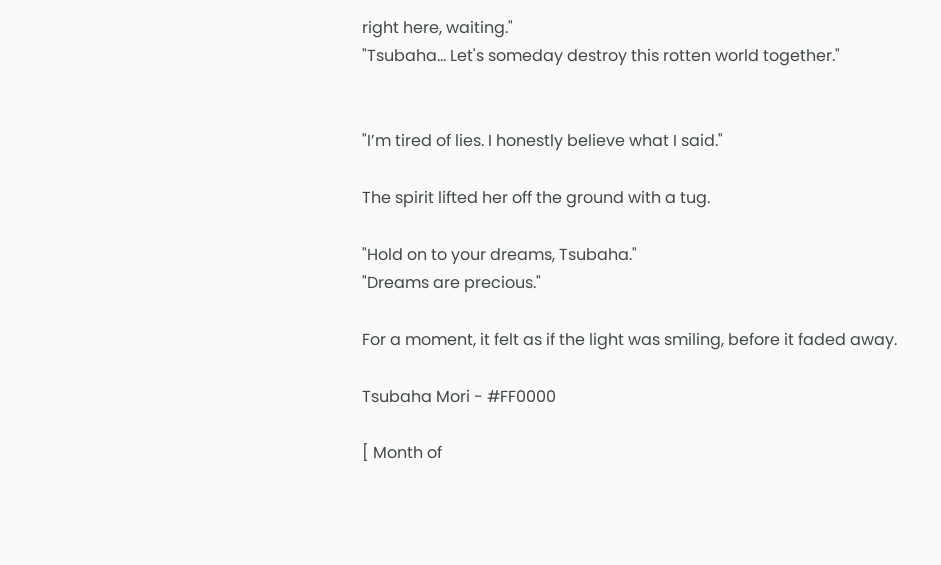right here, waiting."
"Tsubaha... Let's someday destroy this rotten world together."


"I’m tired of lies. I honestly believe what I said."

The spirit lifted her off the ground with a tug.

"Hold on to your dreams, Tsubaha."
"Dreams are precious."

For a moment, it felt as if the light was smiling, before it faded away.

Tsubaha Mori - #FF0000

[ Month of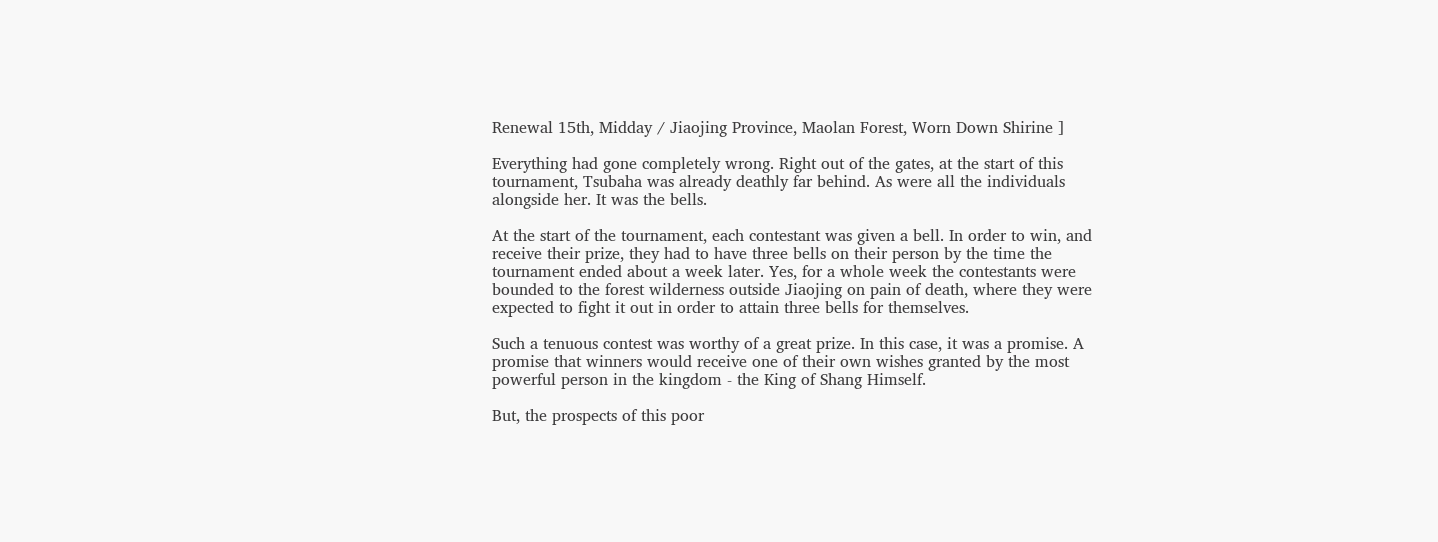Renewal 15th, Midday / Jiaojing Province, Maolan Forest, Worn Down Shirine ]

Everything had gone completely wrong. Right out of the gates, at the start of this tournament, Tsubaha was already deathly far behind. As were all the individuals alongside her. It was the bells.

At the start of the tournament, each contestant was given a bell. In order to win, and receive their prize, they had to have three bells on their person by the time the tournament ended about a week later. Yes, for a whole week the contestants were bounded to the forest wilderness outside Jiaojing on pain of death, where they were expected to fight it out in order to attain three bells for themselves.

Such a tenuous contest was worthy of a great prize. In this case, it was a promise. A promise that winners would receive one of their own wishes granted by the most powerful person in the kingdom - the King of Shang Himself.

But, the prospects of this poor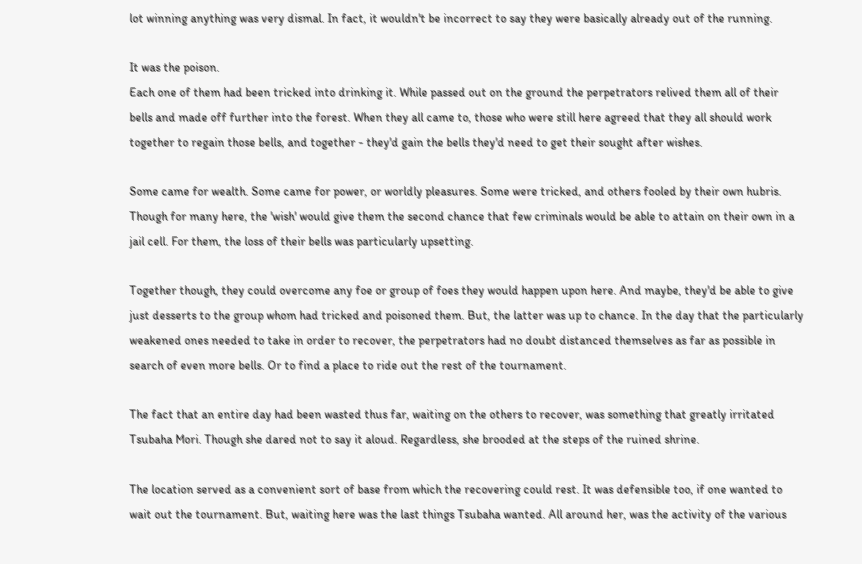lot winning anything was very dismal. In fact, it wouldn't be incorrect to say they were basically already out of the running.

It was the poison.
Each one of them had been tricked into drinking it. While passed out on the ground the perpetrators relived them all of their bells and made off further into the forest. When they all came to, those who were still here agreed that they all should work together to regain those bells, and together - they'd gain the bells they'd need to get their sought after wishes.

Some came for wealth. Some came for power, or worldly pleasures. Some were tricked, and others fooled by their own hubris. Though for many here, the 'wish' would give them the second chance that few criminals would be able to attain on their own in a jail cell. For them, the loss of their bells was particularly upsetting.

Together though, they could overcome any foe or group of foes they would happen upon here. And maybe, they'd be able to give just desserts to the group whom had tricked and poisoned them. But, the latter was up to chance. In the day that the particularly weakened ones needed to take in order to recover, the perpetrators had no doubt distanced themselves as far as possible in search of even more bells. Or to find a place to ride out the rest of the tournament.

The fact that an entire day had been wasted thus far, waiting on the others to recover, was something that greatly irritated Tsubaha Mori. Though she dared not to say it aloud. Regardless, she brooded at the steps of the ruined shrine.

The location served as a convenient sort of base from which the recovering could rest. It was defensible too, if one wanted to wait out the tournament. But, waiting here was the last things Tsubaha wanted. All around her, was the activity of the various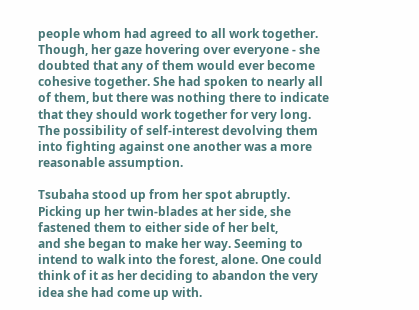people whom had agreed to all work together. Though, her gaze hovering over everyone - she doubted that any of them would ever become cohesive together. She had spoken to nearly all of them, but there was nothing there to indicate that they should work together for very long. The possibility of self-interest devolving them into fighting against one another was a more reasonable assumption.

Tsubaha stood up from her spot abruptly. Picking up her twin-blades at her side, she fastened them to either side of her belt,
and she began to make her way. Seeming to intend to walk into the forest, alone. One could think of it as her deciding to abandon the very idea she had come up with.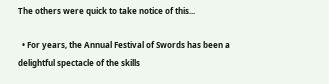The others were quick to take notice of this...

  • For years, the Annual Festival of Swords has been a delightful spectacle of the skills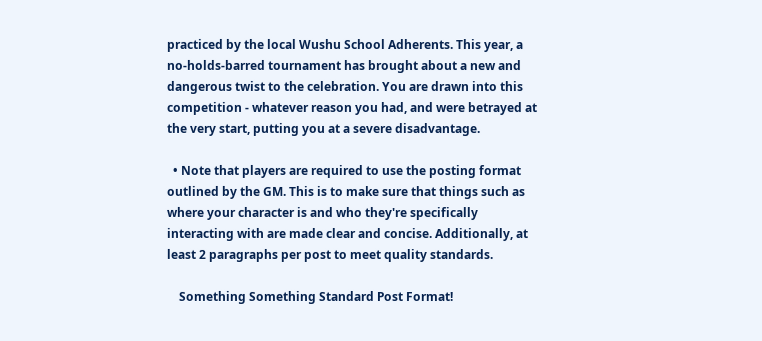practiced by the local Wushu School Adherents. This year, a no-holds-barred tournament has brought about a new and dangerous twist to the celebration. You are drawn into this competition - whatever reason you had, and were betrayed at the very start, putting you at a severe disadvantage.

  • Note that players are required to use the posting format outlined by the GM. This is to make sure that things such as where your character is and who they're specifically interacting with are made clear and concise. Additionally, at least 2 paragraphs per post to meet quality standards.

    Something Something Standard Post Format!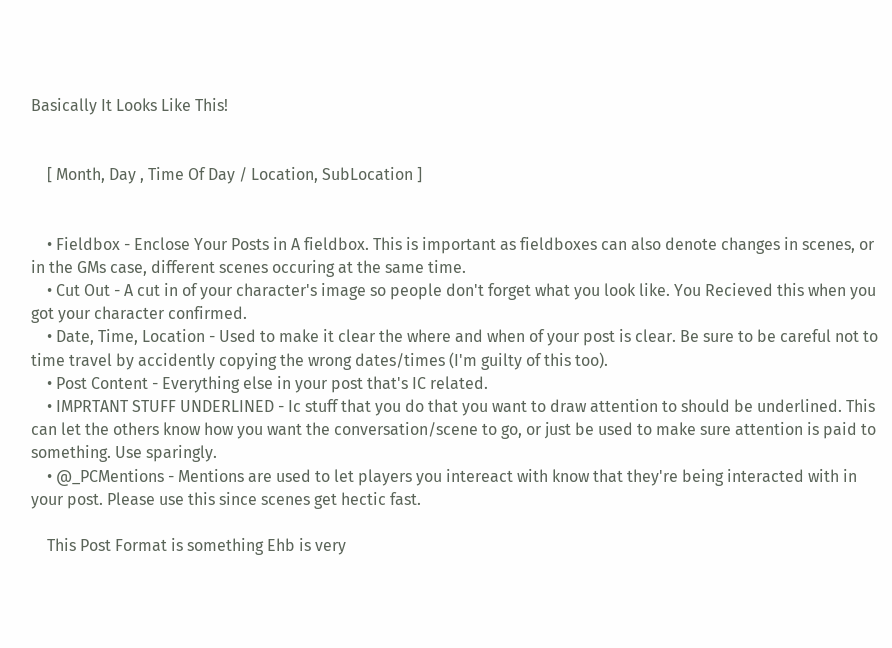Basically It Looks Like This!


    [ Month, Day , Time Of Day / Location, SubLocation ]


    • Fieldbox - Enclose Your Posts in A fieldbox. This is important as fieldboxes can also denote changes in scenes, or in the GMs case, different scenes occuring at the same time.
    • Cut Out - A cut in of your character's image so people don't forget what you look like. You Recieved this when you got your character confirmed.
    • Date, Time, Location - Used to make it clear the where and when of your post is clear. Be sure to be careful not to time travel by accidently copying the wrong dates/times (I'm guilty of this too).
    • Post Content - Everything else in your post that's IC related.
    • IMPRTANT STUFF UNDERLINED - Ic stuff that you do that you want to draw attention to should be underlined. This can let the others know how you want the conversation/scene to go, or just be used to make sure attention is paid to something. Use sparingly.
    • @_PCMentions - Mentions are used to let players you intereact with know that they're being interacted with in your post. Please use this since scenes get hectic fast.

    This Post Format is something Ehb is very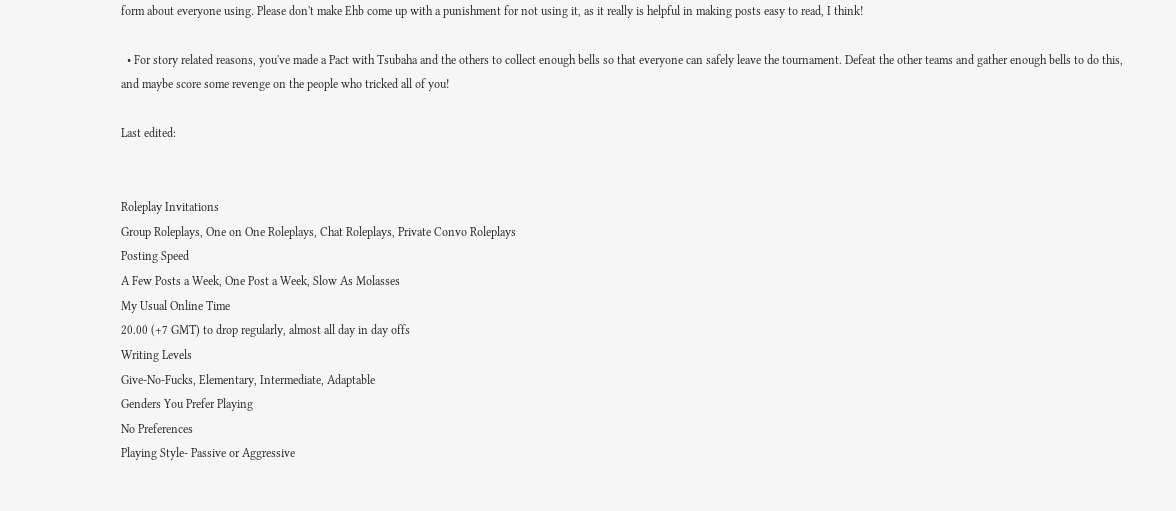form about everyone using. Please don't make Ehb come up with a punishment for not using it, as it really is helpful in making posts easy to read, I think!

  • For story related reasons, you've made a Pact with Tsubaha and the others to collect enough bells so that everyone can safely leave the tournament. Defeat the other teams and gather enough bells to do this, and maybe score some revenge on the people who tricked all of you!

Last edited:


Roleplay Invitations
Group Roleplays, One on One Roleplays, Chat Roleplays, Private Convo Roleplays
Posting Speed
A Few Posts a Week, One Post a Week, Slow As Molasses
My Usual Online Time
20.00 (+7 GMT) to drop regularly, almost all day in day offs
Writing Levels
Give-No-Fucks, Elementary, Intermediate, Adaptable
Genders You Prefer Playing
No Preferences
Playing Style- Passive or Aggressive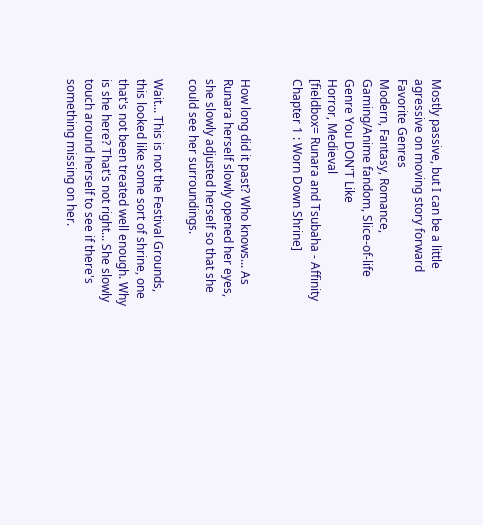Mostly passive, but I can be a little agressive on moving story forward
Favorite Genres
Modern, Fantasy, Romance, Gaming/Anime fandom, Slice-of-life
Genre You DON'T Like
Horror, Medieval
[fieldbox= Runara and Tsubaha - Affinity Chapter 1 : Worn Down Shrine]


How long did it past? Who knows... As Runara herself slowly opened her eyes, she slowly adjusted herself so that she could see her surroundings.

Wait... This is not the Festival Grounds, this looked like some sort of shrine, one that's not been treated well enough. Why is she here? That's not right... She slowly touch around herself to see if there's something missing on her.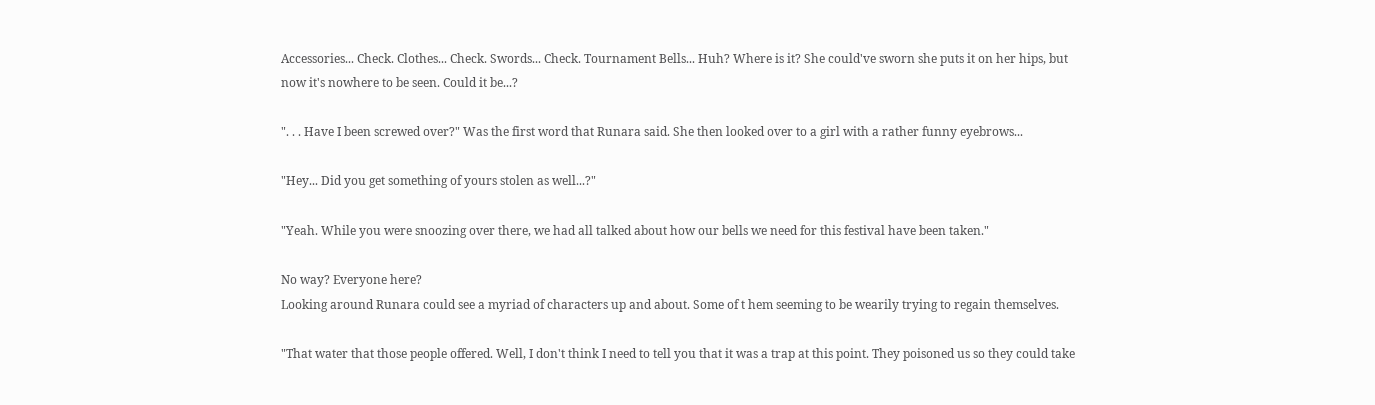Accessories... Check. Clothes... Check. Swords... Check. Tournament Bells... Huh? Where is it? She could've sworn she puts it on her hips, but now it's nowhere to be seen. Could it be...?

". . . Have I been screwed over?" Was the first word that Runara said. She then looked over to a girl with a rather funny eyebrows...

"Hey... Did you get something of yours stolen as well...?"

"Yeah. While you were snoozing over there, we had all talked about how our bells we need for this festival have been taken."

No way? Everyone here?
Looking around Runara could see a myriad of characters up and about. Some of t hem seeming to be wearily trying to regain themselves.

"That water that those people offered. Well, I don't think I need to tell you that it was a trap at this point. They poisoned us so they could take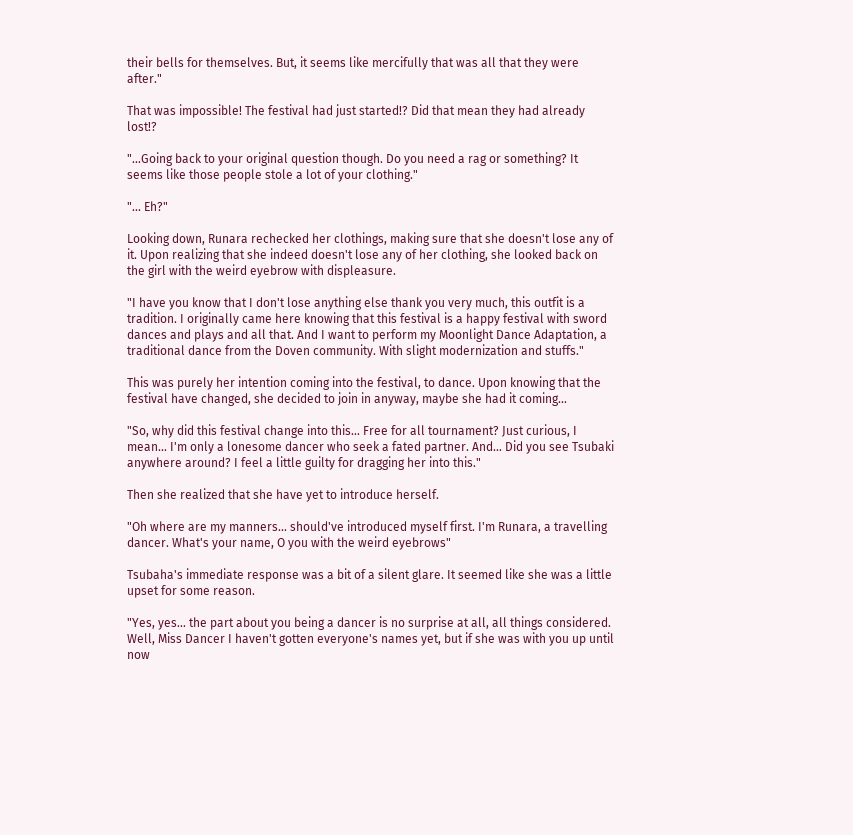their bells for themselves. But, it seems like mercifully that was all that they were after."

That was impossible! The festival had just started!? Did that mean they had already lost!?

"...Going back to your original question though. Do you need a rag or something? It seems like those people stole a lot of your clothing."

"... Eh?"

Looking down, Runara rechecked her clothings, making sure that she doesn't lose any of it. Upon realizing that she indeed doesn't lose any of her clothing, she looked back on the girl with the weird eyebrow with displeasure.

"I have you know that I don't lose anything else thank you very much, this outfit is a tradition. I originally came here knowing that this festival is a happy festival with sword dances and plays and all that. And I want to perform my Moonlight Dance Adaptation, a traditional dance from the Doven community. With slight modernization and stuffs."

This was purely her intention coming into the festival, to dance. Upon knowing that the festival have changed, she decided to join in anyway, maybe she had it coming...

"So, why did this festival change into this... Free for all tournament? Just curious, I mean... I'm only a lonesome dancer who seek a fated partner. And... Did you see Tsubaki anywhere around? I feel a little guilty for dragging her into this."

Then she realized that she have yet to introduce herself.

"Oh where are my manners... should've introduced myself first. I'm Runara, a travelling dancer. What's your name, O you with the weird eyebrows"

Tsubaha's immediate response was a bit of a silent glare. It seemed like she was a little upset for some reason.

"Yes, yes... the part about you being a dancer is no surprise at all, all things considered. Well, Miss Dancer I haven't gotten everyone's names yet, but if she was with you up until now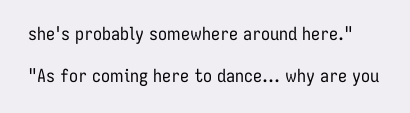she's probably somewhere around here."

"As for coming here to dance... why are you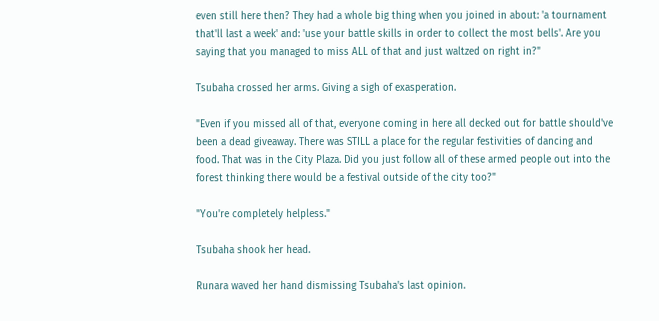even still here then? They had a whole big thing when you joined in about: 'a tournament that'll last a week' and: 'use your battle skills in order to collect the most bells'. Are you saying that you managed to miss ALL of that and just waltzed on right in?"

Tsubaha crossed her arms. Giving a sigh of exasperation.

"Even if you missed all of that, everyone coming in here all decked out for battle should've been a dead giveaway. There was STILL a place for the regular festivities of dancing and food. That was in the City Plaza. Did you just follow all of these armed people out into the forest thinking there would be a festival outside of the city too?"

"You're completely helpless."

Tsubaha shook her head.

Runara waved her hand dismissing Tsubaha's last opinion.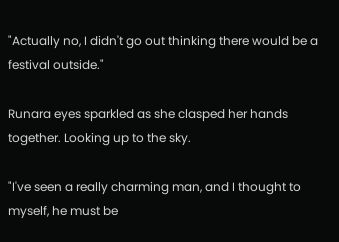"Actually no, I didn't go out thinking there would be a festival outside."

Runara eyes sparkled as she clasped her hands together. Looking up to the sky.

"I've seen a really charming man, and I thought to myself, he must be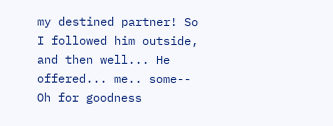my destined partner! So I followed him outside, and then well... He offered... me.. some-- Oh for goodness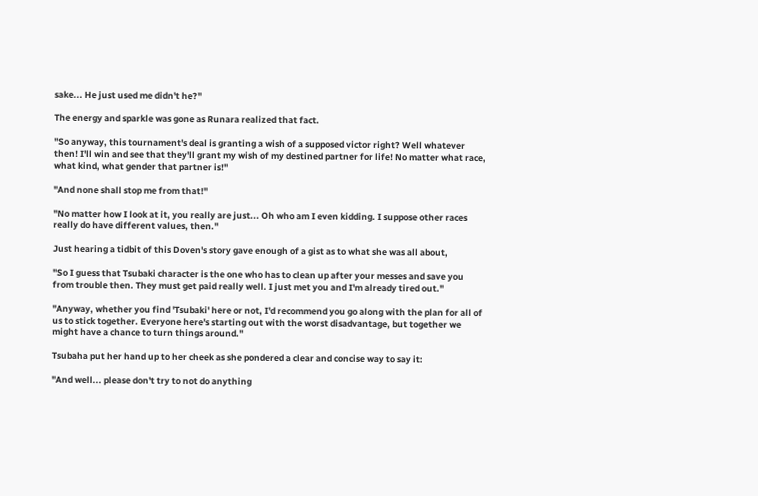sake... He just used me didn't he?"

The energy and sparkle was gone as Runara realized that fact.

"So anyway, this tournament's deal is granting a wish of a supposed victor right? Well whatever then! I'll win and see that they'll grant my wish of my destined partner for life! No matter what race, what kind, what gender that partner is!"

"And none shall stop me from that!"

"No matter how I look at it, you really are just... Oh who am I even kidding. I suppose other races really do have different values, then."

Just hearing a tidbit of this Doven's story gave enough of a gist as to what she was all about,

"So I guess that Tsubaki character is the one who has to clean up after your messes and save you from trouble then. They must get paid really well. I just met you and I'm already tired out."

"Anyway, whether you find 'Tsubaki' here or not, I'd recommend you go along with the plan for all of us to stick together. Everyone here's starting out with the worst disadvantage, but together we might have a chance to turn things around."

Tsubaha put her hand up to her cheek as she pondered a clear and concise way to say it:

"And well... please don't try to not do anything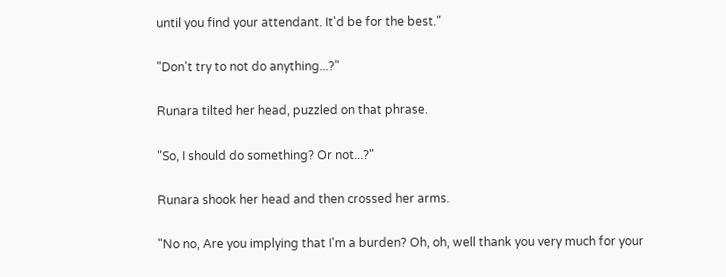until you find your attendant. It'd be for the best."

"Don't try to not do anything...?"

Runara tilted her head, puzzled on that phrase.

"So, I should do something? Or not...?"

Runara shook her head and then crossed her arms.

"No no, Are you implying that I'm a burden? Oh, oh, well thank you very much for your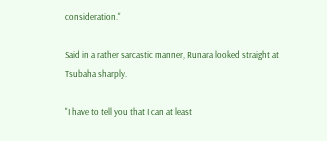consideration."

Said in a rather sarcastic manner, Runara looked straight at Tsubaha sharply.

"I have to tell you that I can at least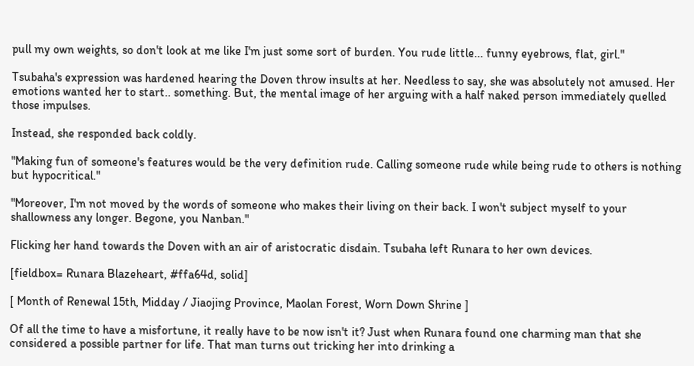pull my own weights, so don't look at me like I'm just some sort of burden. You rude little... funny eyebrows, flat, girl."

Tsubaha's expression was hardened hearing the Doven throw insults at her. Needless to say, she was absolutely not amused. Her emotions wanted her to start.. something. But, the mental image of her arguing with a half naked person immediately quelled those impulses.

Instead, she responded back coldly.

"Making fun of someone's features would be the very definition rude. Calling someone rude while being rude to others is nothing but hypocritical."

"Moreover, I'm not moved by the words of someone who makes their living on their back. I won't subject myself to your shallowness any longer. Begone, you Nanban."

Flicking her hand towards the Doven with an air of aristocratic disdain. Tsubaha left Runara to her own devices.

[fieldbox= Runara Blazeheart, #ffa64d, solid]

[ Month of Renewal 15th, Midday / Jiaojing Province, Maolan Forest, Worn Down Shrine ]

Of all the time to have a misfortune, it really have to be now isn't it? Just when Runara found one charming man that she considered a possible partner for life. That man turns out tricking her into drinking a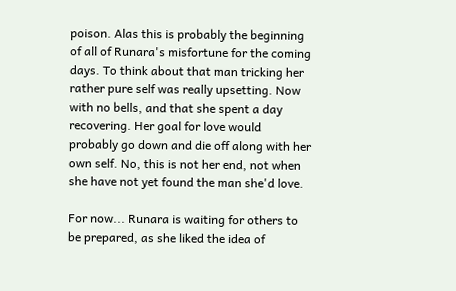poison. Alas this is probably the beginning of all of Runara's misfortune for the coming days. To think about that man tricking her rather pure self was really upsetting. Now with no bells, and that she spent a day recovering. Her goal for love would probably go down and die off along with her own self. No, this is not her end, not when she have not yet found the man she'd love.

For now... Runara is waiting for others to be prepared, as she liked the idea of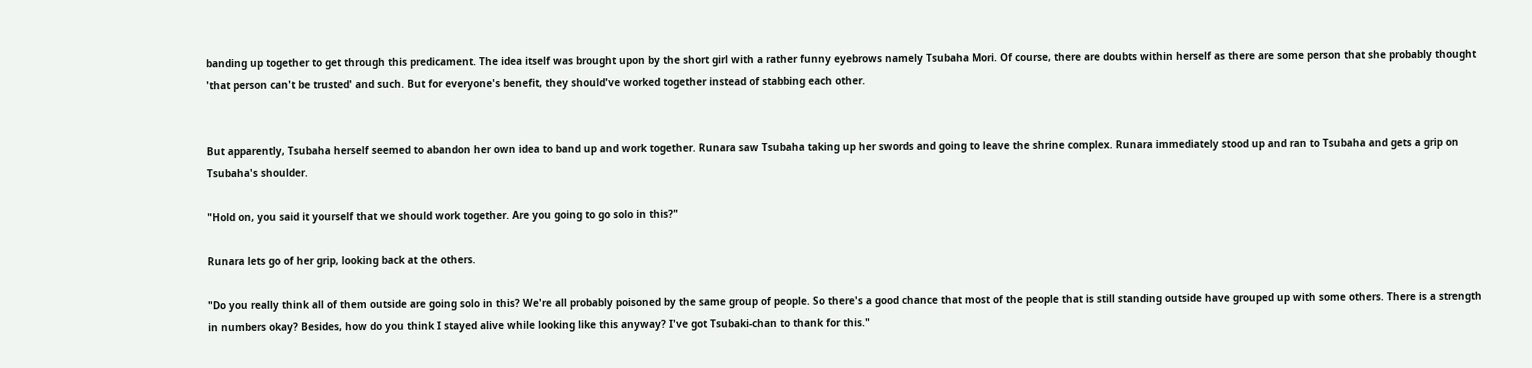banding up together to get through this predicament. The idea itself was brought upon by the short girl with a rather funny eyebrows namely Tsubaha Mori. Of course, there are doubts within herself as there are some person that she probably thought 'that person can't be trusted' and such. But for everyone's benefit, they should've worked together instead of stabbing each other.


But apparently, Tsubaha herself seemed to abandon her own idea to band up and work together. Runara saw Tsubaha taking up her swords and going to leave the shrine complex. Runara immediately stood up and ran to Tsubaha and gets a grip on Tsubaha's shoulder.

"Hold on, you said it yourself that we should work together. Are you going to go solo in this?"

Runara lets go of her grip, looking back at the others.

"Do you really think all of them outside are going solo in this? We're all probably poisoned by the same group of people. So there's a good chance that most of the people that is still standing outside have grouped up with some others. There is a strength in numbers okay? Besides, how do you think I stayed alive while looking like this anyway? I've got Tsubaki-chan to thank for this."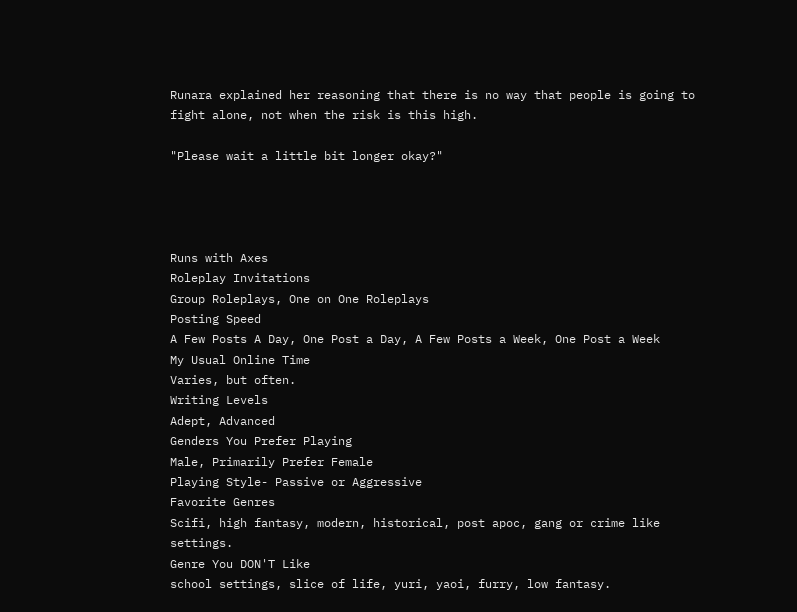Runara explained her reasoning that there is no way that people is going to fight alone, not when the risk is this high.

"Please wait a little bit longer okay?"




Runs with Axes
Roleplay Invitations
Group Roleplays, One on One Roleplays
Posting Speed
A Few Posts A Day, One Post a Day, A Few Posts a Week, One Post a Week
My Usual Online Time
Varies, but often.
Writing Levels
Adept, Advanced
Genders You Prefer Playing
Male, Primarily Prefer Female
Playing Style- Passive or Aggressive
Favorite Genres
Scifi, high fantasy, modern, historical, post apoc, gang or crime like settings.
Genre You DON'T Like
school settings, slice of life, yuri, yaoi, furry, low fantasy.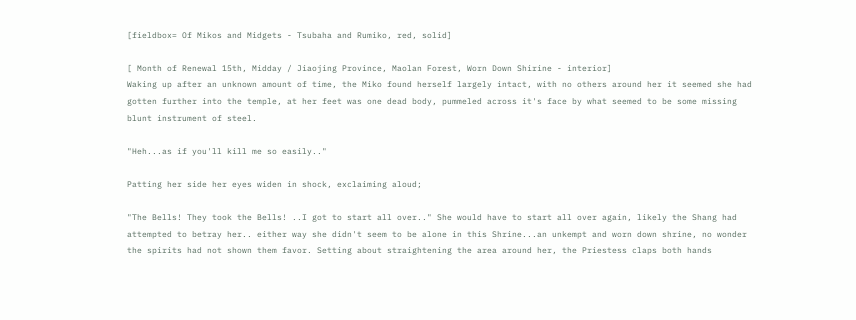[fieldbox= Of Mikos and Midgets - Tsubaha and Rumiko, red, solid]

[ Month of Renewal 15th, Midday / Jiaojing Province, Maolan Forest, Worn Down Shirine - interior]
Waking up after an unknown amount of time, the Miko found herself largely intact, with no others around her it seemed she had gotten further into the temple, at her feet was one dead body, pummeled across it's face by what seemed to be some missing blunt instrument of steel.

"Heh...as if you'll kill me so easily.."

Patting her side her eyes widen in shock, exclaiming aloud;

"The Bells! They took the Bells! ..I got to start all over.." She would have to start all over again, likely the Shang had attempted to betray her.. either way she didn't seem to be alone in this Shrine...an unkempt and worn down shrine, no wonder the spirits had not shown them favor. Setting about straightening the area around her, the Priestess claps both hands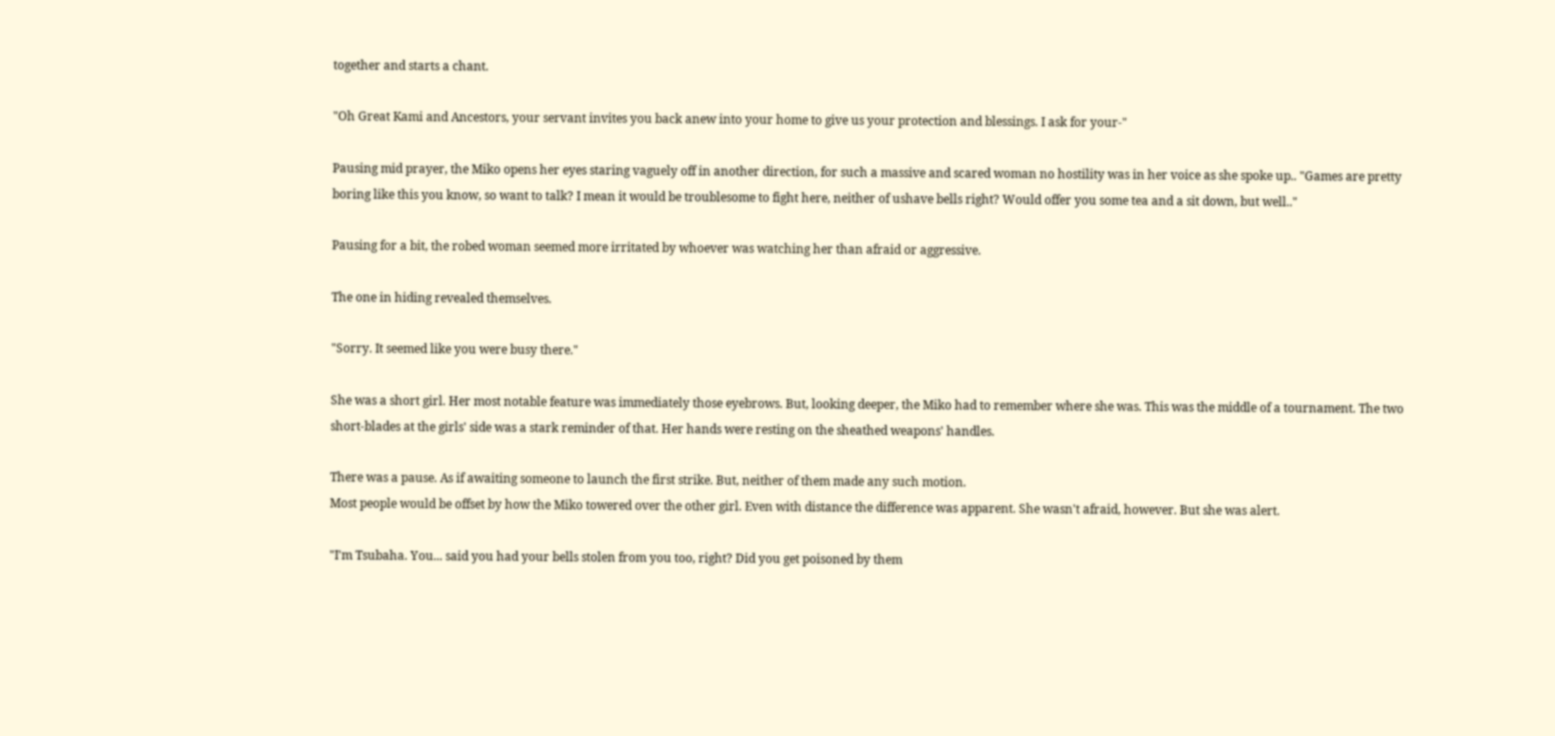together and starts a chant.

"Oh Great Kami and Ancestors, your servant invites you back anew into your home to give us your protection and blessings. I ask for your-"

Pausing mid prayer, the Miko opens her eyes staring vaguely off in another direction, for such a massive and scared woman no hostility was in her voice as she spoke up.. "Games are pretty boring like this you know, so want to talk? I mean it would be troublesome to fight here, neither of ushave bells right? Would offer you some tea and a sit down, but well.."

Pausing for a bit, the robed woman seemed more irritated by whoever was watching her than afraid or aggressive.

The one in hiding revealed themselves.

"Sorry. It seemed like you were busy there."

She was a short girl. Her most notable feature was immediately those eyebrows. But, looking deeper, the Miko had to remember where she was. This was the middle of a tournament. The two short-blades at the girls' side was a stark reminder of that. Her hands were resting on the sheathed weapons' handles.

There was a pause. As if awaiting someone to launch the first strike. But, neither of them made any such motion.
Most people would be offset by how the Miko towered over the other girl. Even with distance the difference was apparent. She wasn't afraid, however. But she was alert.

"I'm Tsubaha. You... said you had your bells stolen from you too, right? Did you get poisoned by them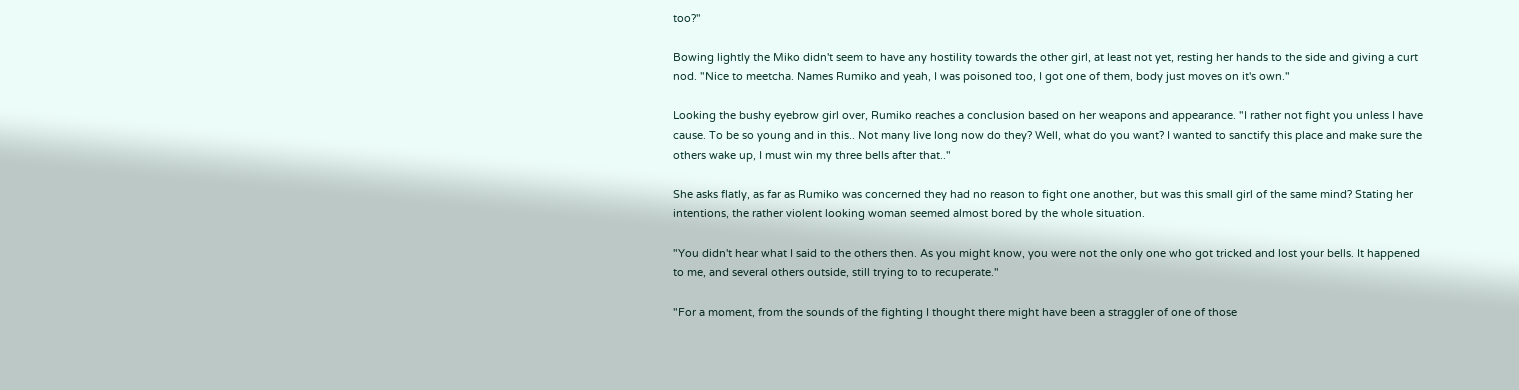too?"

Bowing lightly the Miko didn't seem to have any hostility towards the other girl, at least not yet, resting her hands to the side and giving a curt nod. "Nice to meetcha. Names Rumiko and yeah, I was poisoned too, I got one of them, body just moves on it's own."

Looking the bushy eyebrow girl over, Rumiko reaches a conclusion based on her weapons and appearance. "I rather not fight you unless I have cause. To be so young and in this.. Not many live long now do they? Well, what do you want? I wanted to sanctify this place and make sure the others wake up, I must win my three bells after that.."

She asks flatly, as far as Rumiko was concerned they had no reason to fight one another, but was this small girl of the same mind? Stating her intentions, the rather violent looking woman seemed almost bored by the whole situation.

"You didn't hear what I said to the others then. As you might know, you were not the only one who got tricked and lost your bells. It happened to me, and several others outside, still trying to to recuperate."

"For a moment, from the sounds of the fighting I thought there might have been a straggler of one of those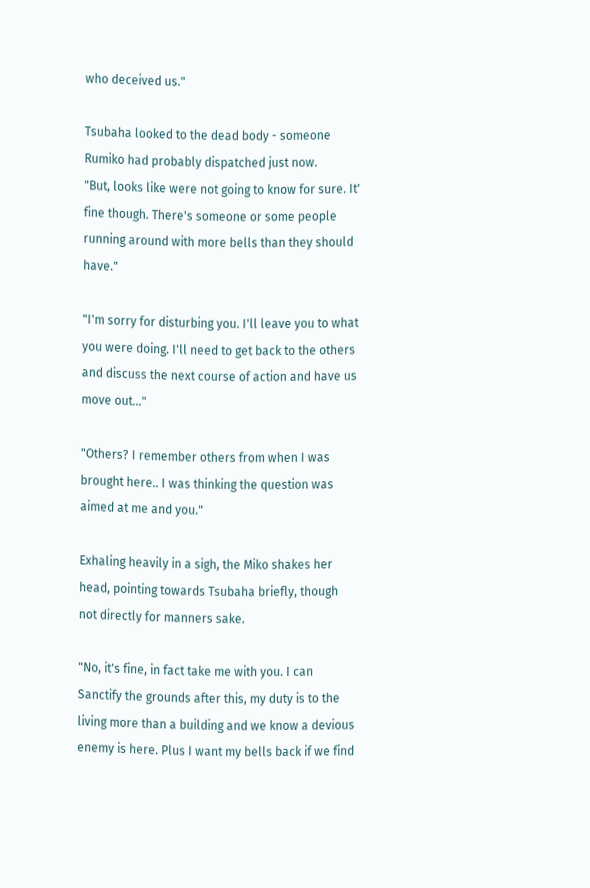who deceived us."

Tsubaha looked to the dead body - someone Rumiko had probably dispatched just now.
"But, looks like were not going to know for sure. It' fine though. There's someone or some people running around with more bells than they should have."

"I'm sorry for disturbing you. I'll leave you to what you were doing. I'll need to get back to the others and discuss the next course of action and have us move out..."

"Others? I remember others from when I was brought here.. I was thinking the question was aimed at me and you."

Exhaling heavily in a sigh, the Miko shakes her head, pointing towards Tsubaha briefly, though not directly for manners sake.

"No, it's fine, in fact take me with you. I can Sanctify the grounds after this, my duty is to the living more than a building and we know a devious enemy is here. Plus I want my bells back if we find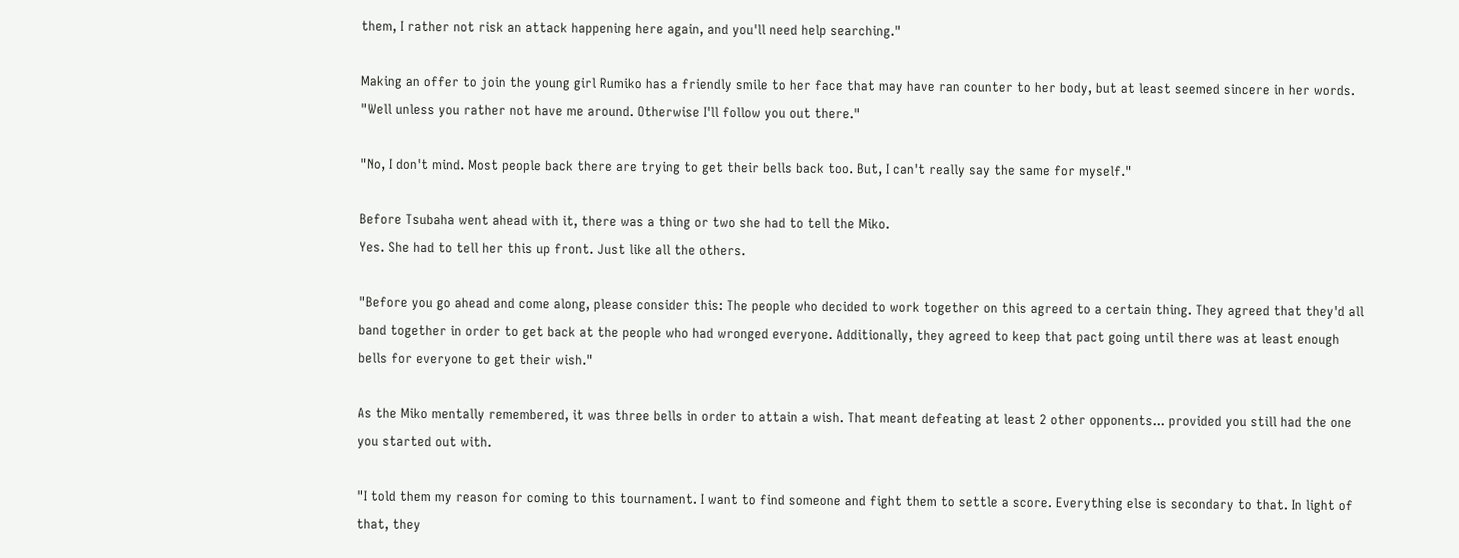them, I rather not risk an attack happening here again, and you'll need help searching."

Making an offer to join the young girl Rumiko has a friendly smile to her face that may have ran counter to her body, but at least seemed sincere in her words. "Well unless you rather not have me around. Otherwise I'll follow you out there."

"No, I don't mind. Most people back there are trying to get their bells back too. But, I can't really say the same for myself."

Before Tsubaha went ahead with it, there was a thing or two she had to tell the Miko.
Yes. She had to tell her this up front. Just like all the others.

"Before you go ahead and come along, please consider this: The people who decided to work together on this agreed to a certain thing. They agreed that they'd all band together in order to get back at the people who had wronged everyone. Additionally, they agreed to keep that pact going until there was at least enough bells for everyone to get their wish."

As the Miko mentally remembered, it was three bells in order to attain a wish. That meant defeating at least 2 other opponents... provided you still had the one you started out with.

"I told them my reason for coming to this tournament. I want to find someone and fight them to settle a score. Everything else is secondary to that. In light of that, they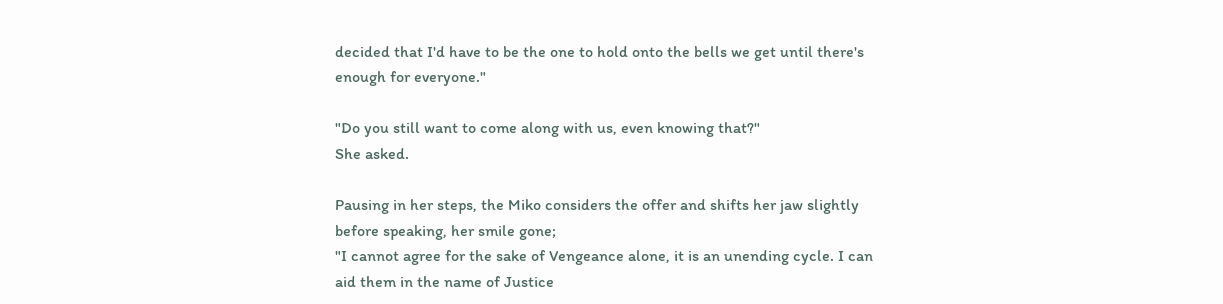decided that I'd have to be the one to hold onto the bells we get until there's enough for everyone."

"Do you still want to come along with us, even knowing that?"
She asked.

Pausing in her steps, the Miko considers the offer and shifts her jaw slightly before speaking, her smile gone;
"I cannot agree for the sake of Vengeance alone, it is an unending cycle. I can aid them in the name of Justice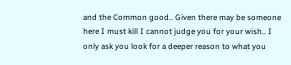and the Common good.. Given there may be someone here I must kill I cannot judge you for your wish.. I only ask you look for a deeper reason to what you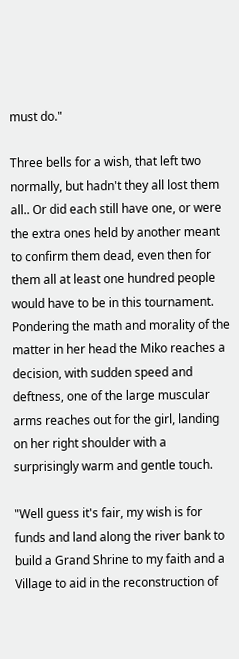must do."

Three bells for a wish, that left two normally, but hadn't they all lost them all.. Or did each still have one, or were the extra ones held by another meant to confirm them dead, even then for them all at least one hundred people would have to be in this tournament. Pondering the math and morality of the matter in her head the Miko reaches a decision, with sudden speed and deftness, one of the large muscular arms reaches out for the girl, landing on her right shoulder with a surprisingly warm and gentle touch.

"Well guess it's fair, my wish is for funds and land along the river bank to build a Grand Shrine to my faith and a Village to aid in the reconstruction of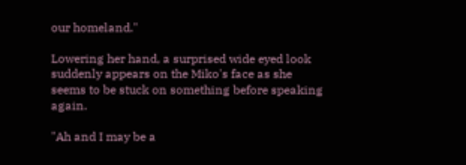our homeland."

Lowering her hand, a surprised wide eyed look suddenly appears on the Miko's face as she seems to be stuck on something before speaking again.

"Ah and I may be a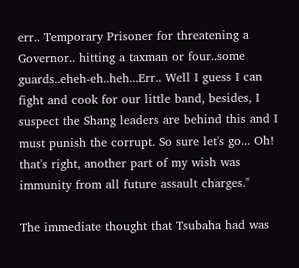err.. Temporary Prisoner for threatening a Governor.. hitting a taxman or four..some guards..eheh-eh..heh...Err.. Well I guess I can fight and cook for our little band, besides, I suspect the Shang leaders are behind this and I must punish the corrupt. So sure let's go... Oh! that's right, another part of my wish was immunity from all future assault charges."

The immediate thought that Tsubaha had was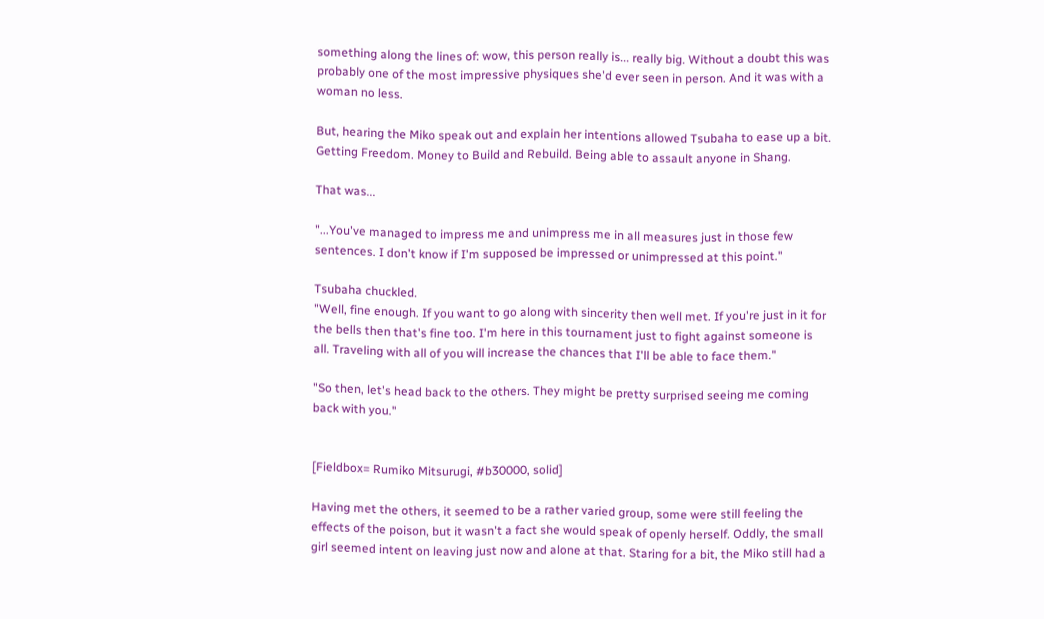something along the lines of: wow, this person really is... really big. Without a doubt this was probably one of the most impressive physiques she'd ever seen in person. And it was with a woman no less.

But, hearing the Miko speak out and explain her intentions allowed Tsubaha to ease up a bit. Getting Freedom. Money to Build and Rebuild. Being able to assault anyone in Shang.

That was...

"...You've managed to impress me and unimpress me in all measures just in those few sentences. I don't know if I'm supposed be impressed or unimpressed at this point."

Tsubaha chuckled.
"Well, fine enough. If you want to go along with sincerity then well met. If you're just in it for the bells then that's fine too. I'm here in this tournament just to fight against someone is all. Traveling with all of you will increase the chances that I'll be able to face them."

"So then, let's head back to the others. They might be pretty surprised seeing me coming back with you."


[Fieldbox= Rumiko Mitsurugi, #b30000, solid]

Having met the others, it seemed to be a rather varied group, some were still feeling the effects of the poison, but it wasn't a fact she would speak of openly herself. Oddly, the small girl seemed intent on leaving just now and alone at that. Staring for a bit, the Miko still had a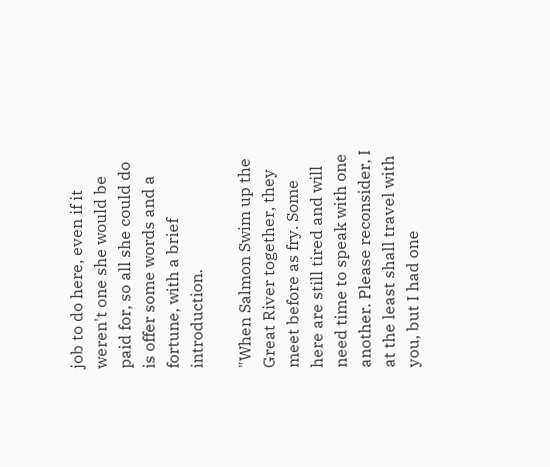job to do here, even if it weren't one she would be paid for, so all she could do is offer some words and a fortune, with a brief introduction.

"When Salmon Swim up the Great River together, they meet before as fry. Some here are still tired and will need time to speak with one another. Please reconsider, I at the least shall travel with you, but I had one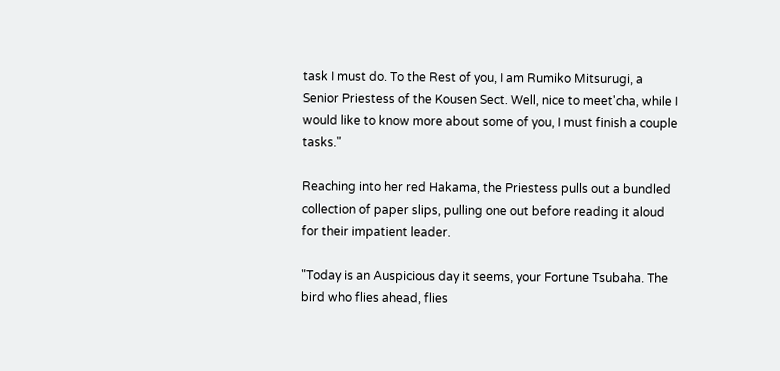task I must do. To the Rest of you, I am Rumiko Mitsurugi, a Senior Priestess of the Kousen Sect. Well, nice to meet'cha, while I would like to know more about some of you, I must finish a couple tasks."

Reaching into her red Hakama, the Priestess pulls out a bundled collection of paper slips, pulling one out before reading it aloud for their impatient leader.

"Today is an Auspicious day it seems, your Fortune Tsubaha. The bird who flies ahead, flies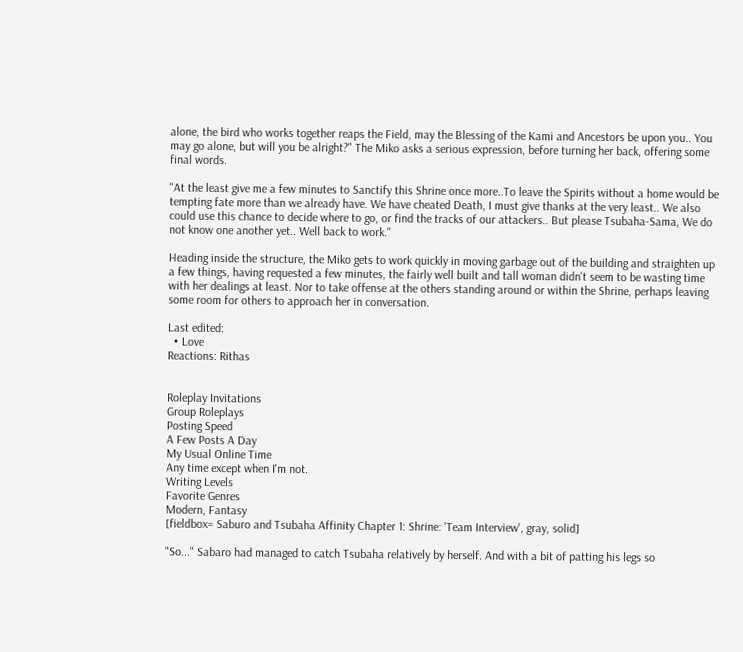alone, the bird who works together reaps the Field, may the Blessing of the Kami and Ancestors be upon you.. You may go alone, but will you be alright?" The Miko asks a serious expression, before turning her back, offering some final words.

"At the least give me a few minutes to Sanctify this Shrine once more..To leave the Spirits without a home would be tempting fate more than we already have. We have cheated Death, I must give thanks at the very least.. We also could use this chance to decide where to go, or find the tracks of our attackers.. But please Tsubaha-Sama, We do not know one another yet.. Well back to work."

Heading inside the structure, the Miko gets to work quickly in moving garbage out of the building and straighten up a few things, having requested a few minutes, the fairly well built and tall woman didn't seem to be wasting time with her dealings at least. Nor to take offense at the others standing around or within the Shrine, perhaps leaving some room for others to approach her in conversation.

Last edited:
  • Love
Reactions: Rithas


Roleplay Invitations
Group Roleplays
Posting Speed
A Few Posts A Day
My Usual Online Time
Any time except when I'm not.
Writing Levels
Favorite Genres
Modern, Fantasy
[fieldbox= Saburo and Tsubaha Affinity Chapter 1: Shrine: 'Team Interview', gray, solid]

"So..." Sabaro had managed to catch Tsubaha relatively by herself. And with a bit of patting his legs so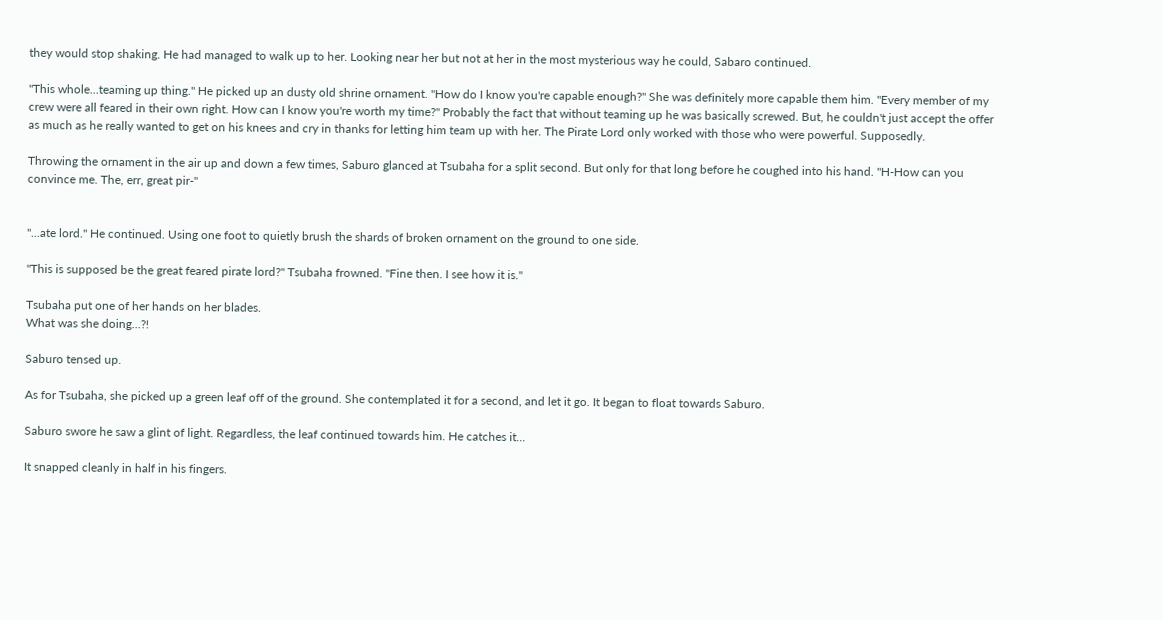they would stop shaking. He had managed to walk up to her. Looking near her but not at her in the most mysterious way he could, Sabaro continued.

"This whole...teaming up thing." He picked up an dusty old shrine ornament. "How do I know you're capable enough?" She was definitely more capable them him. "Every member of my crew were all feared in their own right. How can I know you're worth my time?" Probably the fact that without teaming up he was basically screwed. But, he couldn't just accept the offer as much as he really wanted to get on his knees and cry in thanks for letting him team up with her. The Pirate Lord only worked with those who were powerful. Supposedly.

Throwing the ornament in the air up and down a few times, Saburo glanced at Tsubaha for a split second. But only for that long before he coughed into his hand. "H-How can you convince me. The, err, great pir-"


"...ate lord." He continued. Using one foot to quietly brush the shards of broken ornament on the ground to one side.

"This is supposed be the great feared pirate lord?" Tsubaha frowned. "Fine then. I see how it is."

Tsubaha put one of her hands on her blades.
What was she doing...?!

Saburo tensed up.

As for Tsubaha, she picked up a green leaf off of the ground. She contemplated it for a second, and let it go. It began to float towards Saburo.

Saburo swore he saw a glint of light. Regardless, the leaf continued towards him. He catches it...

It snapped cleanly in half in his fingers.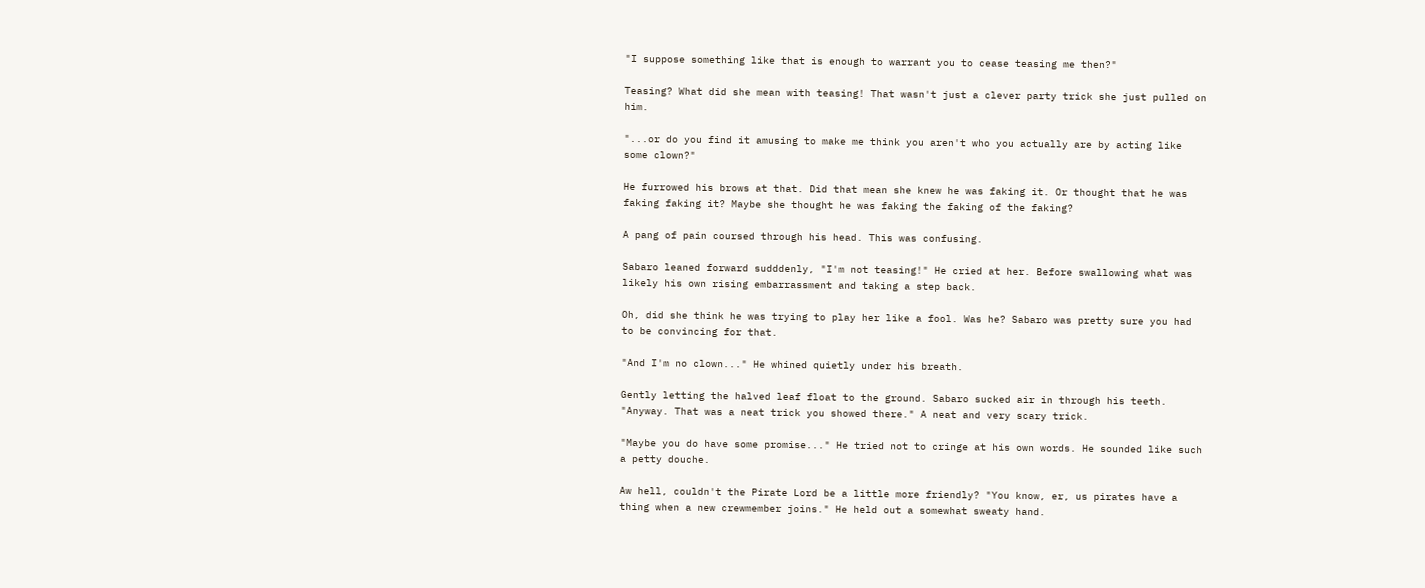"I suppose something like that is enough to warrant you to cease teasing me then?"

Teasing? What did she mean with teasing! That wasn't just a clever party trick she just pulled on him.

"...or do you find it amusing to make me think you aren't who you actually are by acting like some clown?"

He furrowed his brows at that. Did that mean she knew he was faking it. Or thought that he was faking faking it? Maybe she thought he was faking the faking of the faking?

A pang of pain coursed through his head. This was confusing.

Sabaro leaned forward sudddenly, "I'm not teasing!" He cried at her. Before swallowing what was likely his own rising embarrassment and taking a step back.

Oh, did she think he was trying to play her like a fool. Was he? Sabaro was pretty sure you had to be convincing for that.

"And I'm no clown..." He whined quietly under his breath.

Gently letting the halved leaf float to the ground. Sabaro sucked air in through his teeth. "Anyway. That was a neat trick you showed there." A neat and very scary trick.

"Maybe you do have some promise..." He tried not to cringe at his own words. He sounded like such a petty douche.

Aw hell, couldn't the Pirate Lord be a little more friendly? "You know, er, us pirates have a thing when a new crewmember joins." He held out a somewhat sweaty hand.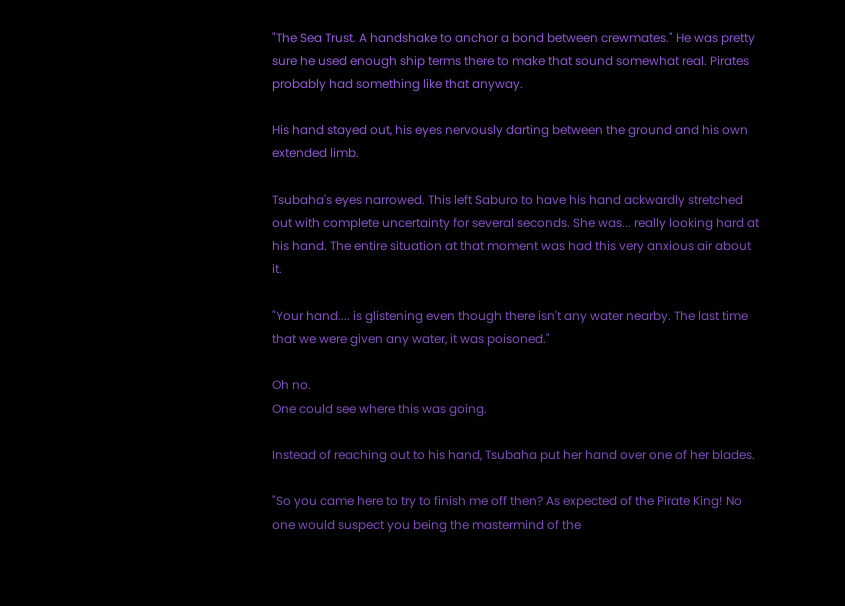"The Sea Trust. A handshake to anchor a bond between crewmates." He was pretty sure he used enough ship terms there to make that sound somewhat real. Pirates probably had something like that anyway.

His hand stayed out, his eyes nervously darting between the ground and his own extended limb.

Tsubaha's eyes narrowed. This left Saburo to have his hand ackwardly stretched out with complete uncertainty for several seconds. She was... really looking hard at his hand. The entire situation at that moment was had this very anxious air about it.

"Your hand.... is glistening even though there isn't any water nearby. The last time that we were given any water, it was poisoned."

Oh no.
One could see where this was going.

Instead of reaching out to his hand, Tsubaha put her hand over one of her blades.

"So you came here to try to finish me off then? As expected of the Pirate King! No one would suspect you being the mastermind of the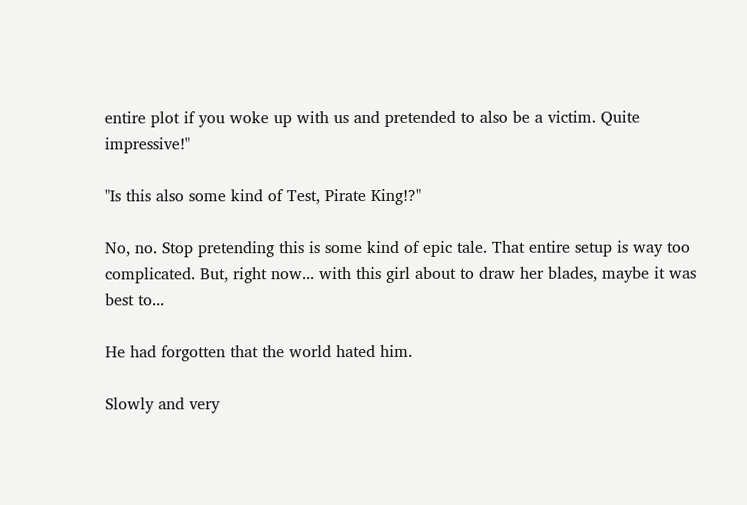entire plot if you woke up with us and pretended to also be a victim. Quite impressive!"

"Is this also some kind of Test, Pirate King!?"

No, no. Stop pretending this is some kind of epic tale. That entire setup is way too complicated. But, right now... with this girl about to draw her blades, maybe it was best to...

He had forgotten that the world hated him.

Slowly and very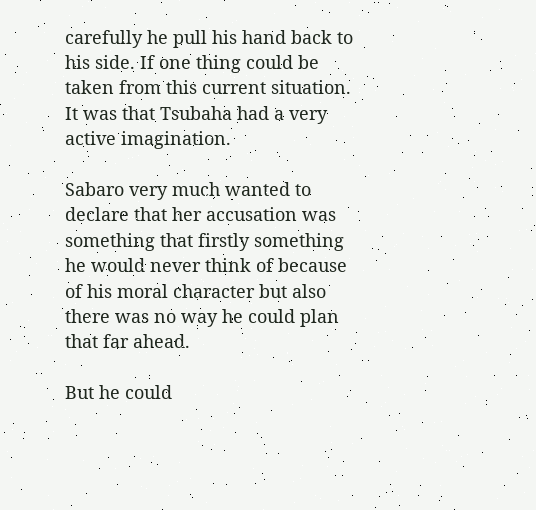carefully he pull his hand back to his side. If one thing could be taken from this current situation. It was that Tsubaha had a very active imagination.

Sabaro very much wanted to declare that her accusation was something that firstly something he would never think of because of his moral character but also there was no way he could plan that far ahead.

But he could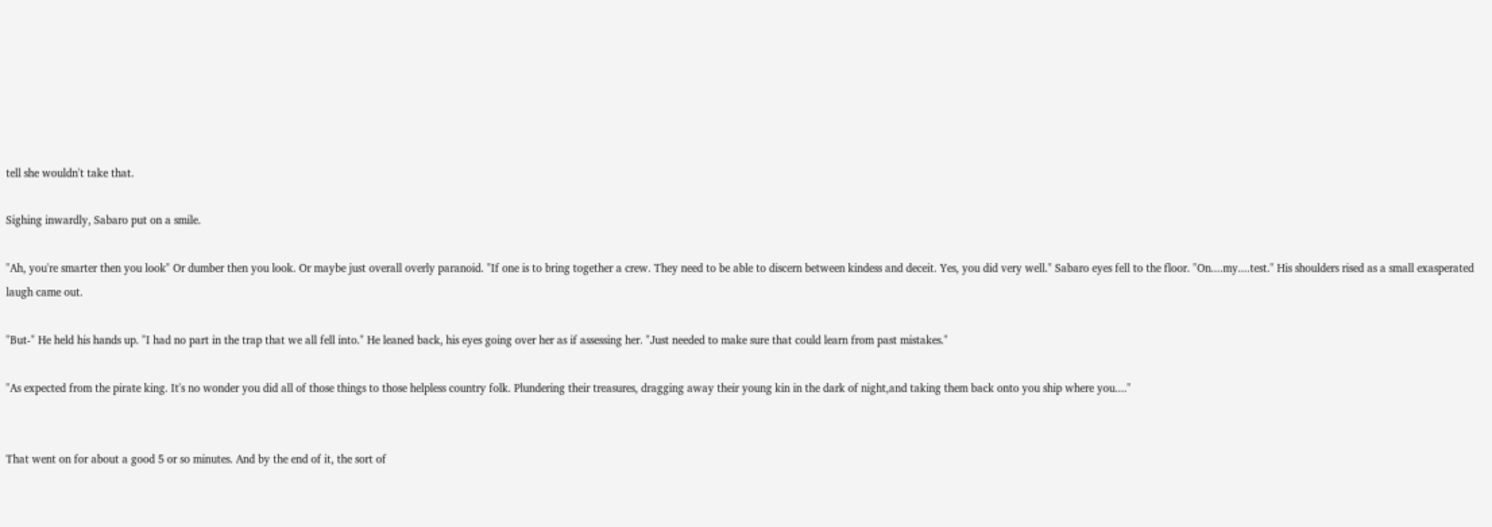tell she wouldn't take that.

Sighing inwardly, Sabaro put on a smile.

"Ah, you're smarter then you look" Or dumber then you look. Or maybe just overall overly paranoid. "If one is to bring together a crew. They need to be able to discern between kindess and deceit. Yes, you did very well." Sabaro eyes fell to the floor. "On....my....test." His shoulders rised as a small exasperated laugh came out.

"But-" He held his hands up. "I had no part in the trap that we all fell into." He leaned back, his eyes going over her as if assessing her. "Just needed to make sure that could learn from past mistakes."

"As expected from the pirate king. It's no wonder you did all of those things to those helpless country folk. Plundering their treasures, dragging away their young kin in the dark of night,and taking them back onto you ship where you...."


That went on for about a good 5 or so minutes. And by the end of it, the sort of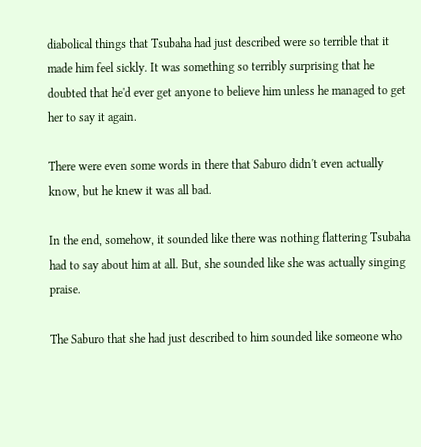diabolical things that Tsubaha had just described were so terrible that it made him feel sickly. It was something so terribly surprising that he doubted that he'd ever get anyone to believe him unless he managed to get her to say it again.

There were even some words in there that Saburo didn't even actually know, but he knew it was all bad.

In the end, somehow, it sounded like there was nothing flattering Tsubaha had to say about him at all. But, she sounded like she was actually singing praise.

The Saburo that she had just described to him sounded like someone who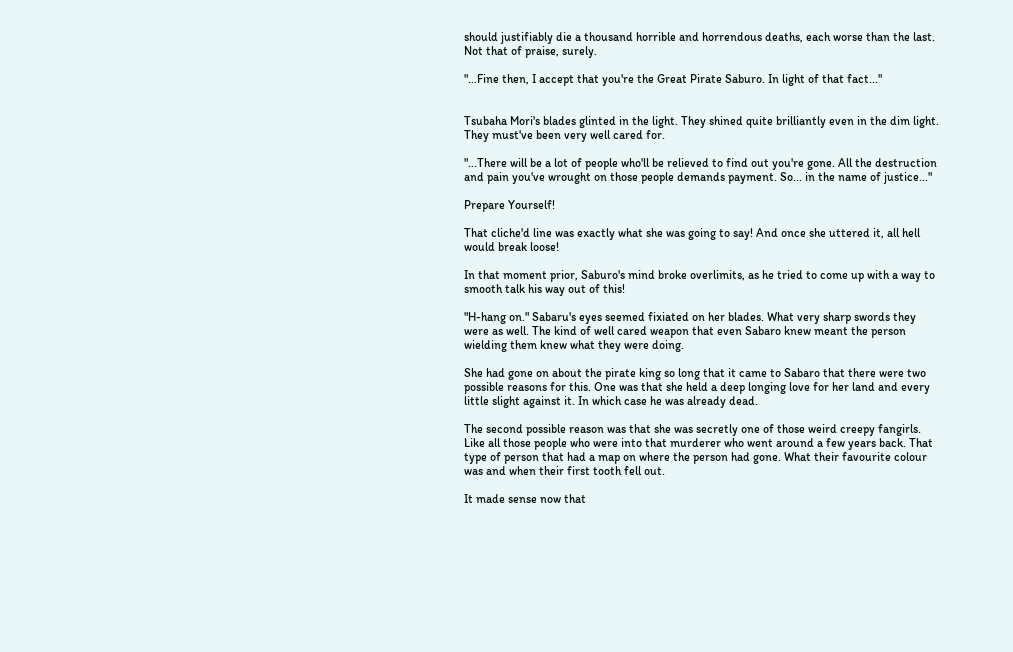should justifiably die a thousand horrible and horrendous deaths, each worse than the last. Not that of praise, surely.

"...Fine then, I accept that you're the Great Pirate Saburo. In light of that fact..."


Tsubaha Mori's blades glinted in the light. They shined quite brilliantly even in the dim light. They must've been very well cared for.

"...There will be a lot of people who'll be relieved to find out you're gone. All the destruction and pain you've wrought on those people demands payment. So... in the name of justice..."

Prepare Yourself!

That cliche'd line was exactly what she was going to say! And once she uttered it, all hell would break loose!

In that moment prior, Saburo's mind broke overlimits, as he tried to come up with a way to smooth talk his way out of this!

"H-hang on." Sabaru's eyes seemed fixiated on her blades. What very sharp swords they were as well. The kind of well cared weapon that even Sabaro knew meant the person wielding them knew what they were doing.

She had gone on about the pirate king so long that it came to Sabaro that there were two possible reasons for this. One was that she held a deep longing love for her land and every little slight against it. In which case he was already dead.

The second possible reason was that she was secretly one of those weird creepy fangirls. Like all those people who were into that murderer who went around a few years back. That type of person that had a map on where the person had gone. What their favourite colour was and when their first tooth fell out.

It made sense now that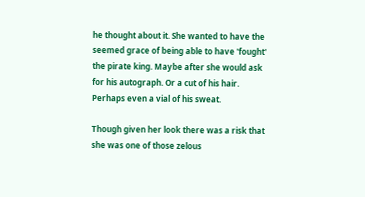he thought about it. She wanted to have the seemed grace of being able to have 'fought' the pirate king. Maybe after she would ask for his autograph. Or a cut of his hair. Perhaps even a vial of his sweat.

Though given her look there was a risk that she was one of those zelous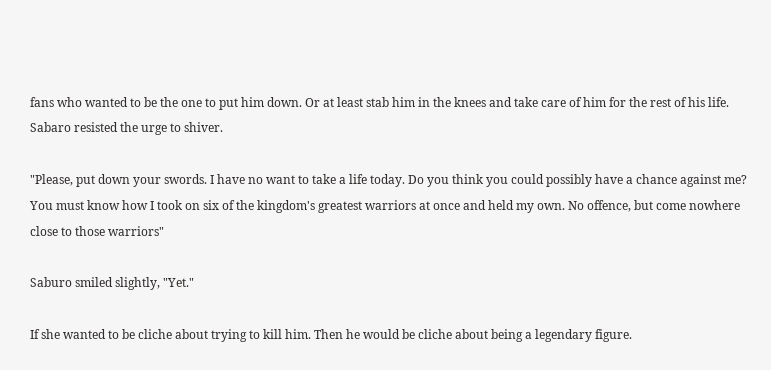fans who wanted to be the one to put him down. Or at least stab him in the knees and take care of him for the rest of his life. Sabaro resisted the urge to shiver.

"Please, put down your swords. I have no want to take a life today. Do you think you could possibly have a chance against me? You must know how I took on six of the kingdom's greatest warriors at once and held my own. No offence, but come nowhere close to those warriors"

Saburo smiled slightly, "Yet."

If she wanted to be cliche about trying to kill him. Then he would be cliche about being a legendary figure.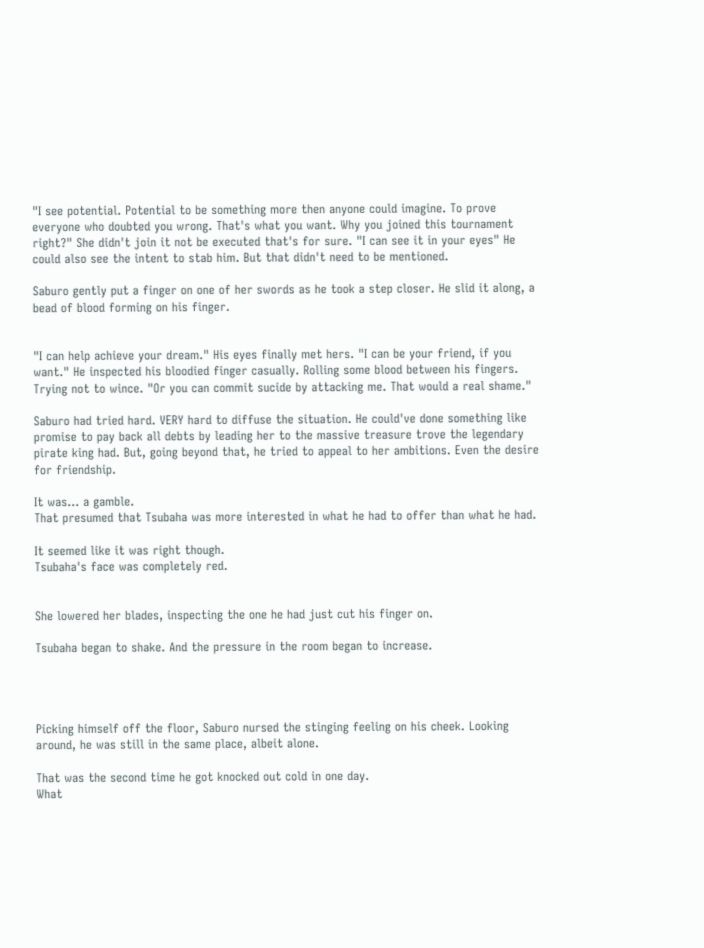"I see potential. Potential to be something more then anyone could imagine. To prove everyone who doubted you wrong. That's what you want. Why you joined this tournament right?" She didn't join it not be executed that's for sure. "I can see it in your eyes" He could also see the intent to stab him. But that didn't need to be mentioned.

Saburo gently put a finger on one of her swords as he took a step closer. He slid it along, a bead of blood forming on his finger.


"I can help achieve your dream." His eyes finally met hers. "I can be your friend, if you want." He inspected his bloodied finger casually. Rolling some blood between his fingers. Trying not to wince. "Or you can commit sucide by attacking me. That would a real shame."

Saburo had tried hard. VERY hard to diffuse the situation. He could've done something like promise to pay back all debts by leading her to the massive treasure trove the legendary pirate king had. But, going beyond that, he tried to appeal to her ambitions. Even the desire for friendship.

It was... a gamble.
That presumed that Tsubaha was more interested in what he had to offer than what he had.

It seemed like it was right though.
Tsubaha's face was completely red.


She lowered her blades, inspecting the one he had just cut his finger on.

Tsubaha began to shake. And the pressure in the room began to increase.




Picking himself off the floor, Saburo nursed the stinging feeling on his cheek. Looking around, he was still in the same place, albeit alone.

That was the second time he got knocked out cold in one day.
What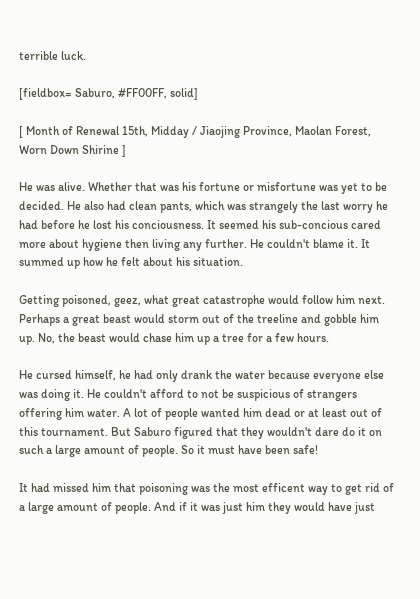terrible luck.

[fieldbox= Saburo, #FF00FF, solid]

[ Month of Renewal 15th, Midday / Jiaojing Province, Maolan Forest, Worn Down Shirine ]

He was alive. Whether that was his fortune or misfortune was yet to be decided. He also had clean pants, which was strangely the last worry he had before he lost his conciousness. It seemed his sub-concious cared more about hygiene then living any further. He couldn't blame it. It summed up how he felt about his situation.

Getting poisoned, geez, what great catastrophe would follow him next. Perhaps a great beast would storm out of the treeline and gobble him up. No, the beast would chase him up a tree for a few hours.

He cursed himself, he had only drank the water because everyone else was doing it. He couldn't afford to not be suspicious of strangers offering him water. A lot of people wanted him dead or at least out of this tournament. But Saburo figured that they wouldn't dare do it on such a large amount of people. So it must have been safe!

It had missed him that poisoning was the most efficent way to get rid of a large amount of people. And if it was just him they would have just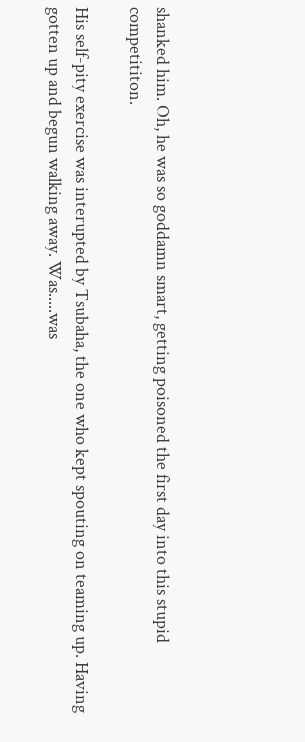shanked him. Oh, he was so goddamn smart, getting poisoned the first day into this stupid competititon.

His self-pity exercise was interupted by Tsubaha, the one who kept spouting on teaming up. Having gotten up and begun walking away. Was.....was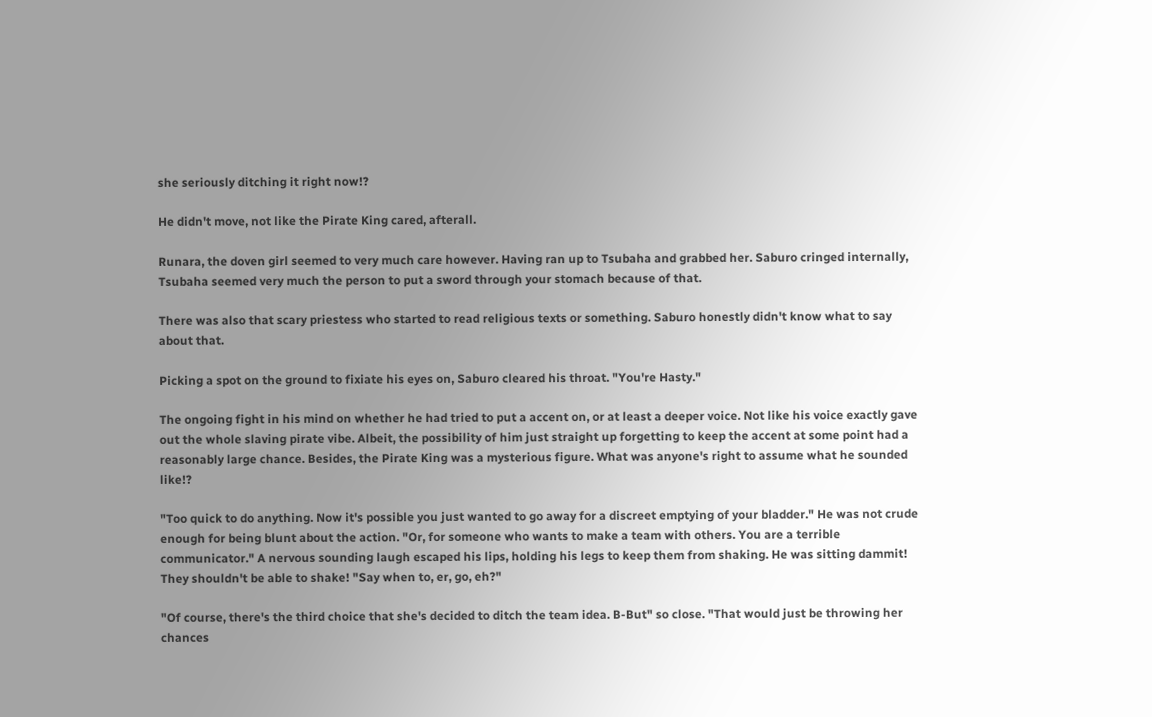she seriously ditching it right now!?

He didn't move, not like the Pirate King cared, afterall.

Runara, the doven girl seemed to very much care however. Having ran up to Tsubaha and grabbed her. Saburo cringed internally, Tsubaha seemed very much the person to put a sword through your stomach because of that.

There was also that scary priestess who started to read religious texts or something. Saburo honestly didn't know what to say about that.

Picking a spot on the ground to fixiate his eyes on, Saburo cleared his throat. "You're Hasty."

The ongoing fight in his mind on whether he had tried to put a accent on, or at least a deeper voice. Not like his voice exactly gave out the whole slaving pirate vibe. Albeit, the possibility of him just straight up forgetting to keep the accent at some point had a reasonably large chance. Besides, the Pirate King was a mysterious figure. What was anyone's right to assume what he sounded like!?

"Too quick to do anything. Now it's possible you just wanted to go away for a discreet emptying of your bladder." He was not crude enough for being blunt about the action. "Or, for someone who wants to make a team with others. You are a terrible communicator." A nervous sounding laugh escaped his lips, holding his legs to keep them from shaking. He was sitting dammit! They shouldn't be able to shake! "Say when to, er, go, eh?"

"Of course, there's the third choice that she's decided to ditch the team idea. B-But" so close. "That would just be throwing her chances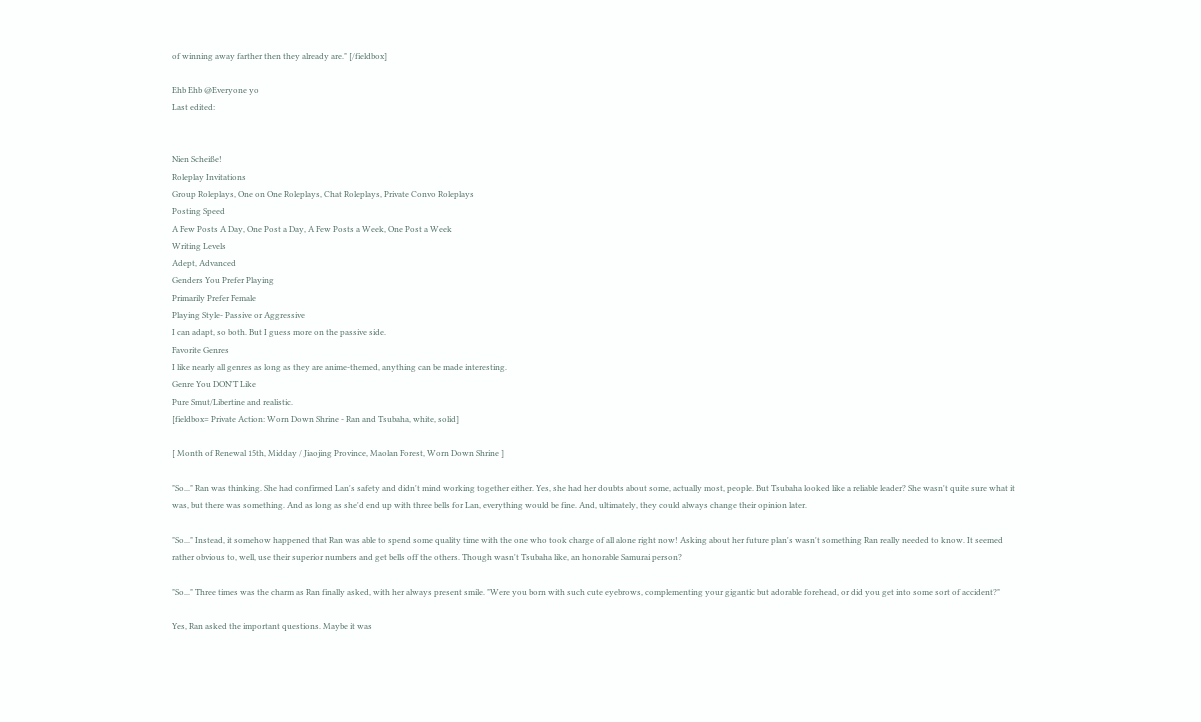of winning away farther then they already are." [/fieldbox]

Ehb Ehb @Everyone yo
Last edited:


Nien Scheiße!
Roleplay Invitations
Group Roleplays, One on One Roleplays, Chat Roleplays, Private Convo Roleplays
Posting Speed
A Few Posts A Day, One Post a Day, A Few Posts a Week, One Post a Week
Writing Levels
Adept, Advanced
Genders You Prefer Playing
Primarily Prefer Female
Playing Style- Passive or Aggressive
I can adapt, so both. But I guess more on the passive side.
Favorite Genres
I like nearly all genres as long as they are anime-themed, anything can be made interesting.
Genre You DON'T Like
Pure Smut/Libertine and realistic.
[fieldbox= Private Action: Worn Down Shrine - Ran and Tsubaha, white, solid]

[ Month of Renewal 15th, Midday / Jiaojing Province, Maolan Forest, Worn Down Shrine ]

"So..." Ran was thinking. She had confirmed Lan's safety and didn't mind working together either. Yes, she had her doubts about some, actually most, people. But Tsubaha looked like a reliable leader? She wasn't quite sure what it was, but there was something. And as long as she'd end up with three bells for Lan, everything would be fine. And, ultimately, they could always change their opinion later.

"So..." Instead, it somehow happened that Ran was able to spend some quality time with the one who took charge of all alone right now! Asking about her future plan's wasn't something Ran really needed to know. It seemed rather obvious to, well, use their superior numbers and get bells off the others. Though wasn't Tsubaha like, an honorable Samurai person?

"So..." Three times was the charm as Ran finally asked, with her always present smile. "Were you born with such cute eyebrows, complementing your gigantic but adorable forehead, or did you get into some sort of accident?"

Yes, Ran asked the important questions. Maybe it was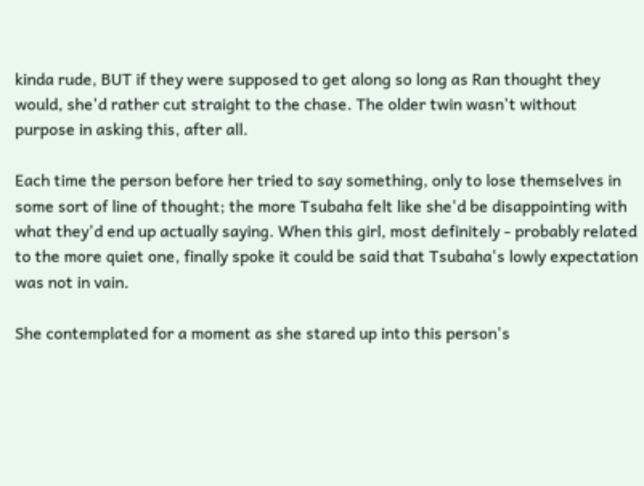kinda rude, BUT if they were supposed to get along so long as Ran thought they would, she'd rather cut straight to the chase. The older twin wasn't without purpose in asking this, after all.

Each time the person before her tried to say something, only to lose themselves in some sort of line of thought; the more Tsubaha felt like she'd be disappointing with what they'd end up actually saying. When this girl, most definitely - probably related to the more quiet one, finally spoke it could be said that Tsubaha's lowly expectation was not in vain.

She contemplated for a moment as she stared up into this person's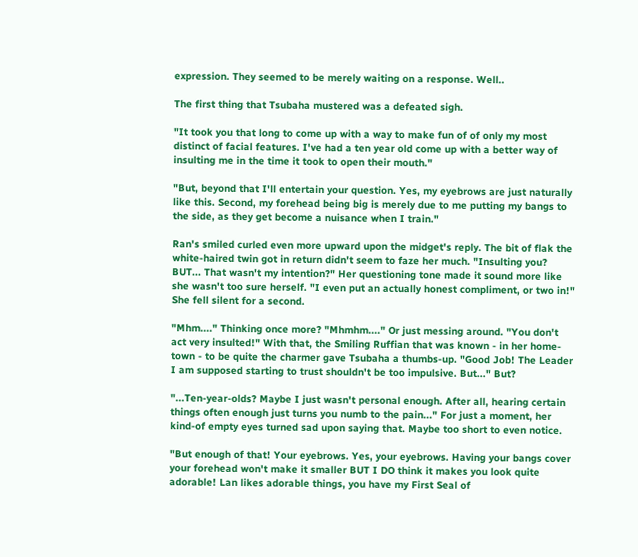expression. They seemed to be merely waiting on a response. Well..

The first thing that Tsubaha mustered was a defeated sigh.

"It took you that long to come up with a way to make fun of of only my most distinct of facial features. I've had a ten year old come up with a better way of insulting me in the time it took to open their mouth."

"But, beyond that I'll entertain your question. Yes, my eyebrows are just naturally like this. Second, my forehead being big is merely due to me putting my bangs to the side, as they get become a nuisance when I train."

Ran's smiled curled even more upward upon the midget's reply. The bit of flak the white-haired twin got in return didn't seem to faze her much. "Insulting you? BUT... That wasn't my intention?" Her questioning tone made it sound more like she wasn't too sure herself. "I even put an actually honest compliment, or two in!" She fell silent for a second.

"Mhm...." Thinking once more? "Mhmhm...." Or just messing around. "You don't act very insulted!" With that, the Smiling Ruffian that was known - in her home-town - to be quite the charmer gave Tsubaha a thumbs-up. "Good Job! The Leader I am supposed starting to trust shouldn't be too impulsive. But..." But?

"...Ten-year-olds? Maybe I just wasn't personal enough. After all, hearing certain things often enough just turns you numb to the pain..." For just a moment, her kind-of empty eyes turned sad upon saying that. Maybe too short to even notice.

"But enough of that! Your eyebrows. Yes, your eyebrows. Having your bangs cover your forehead won't make it smaller BUT I DO think it makes you look quite adorable! Lan likes adorable things, you have my First Seal of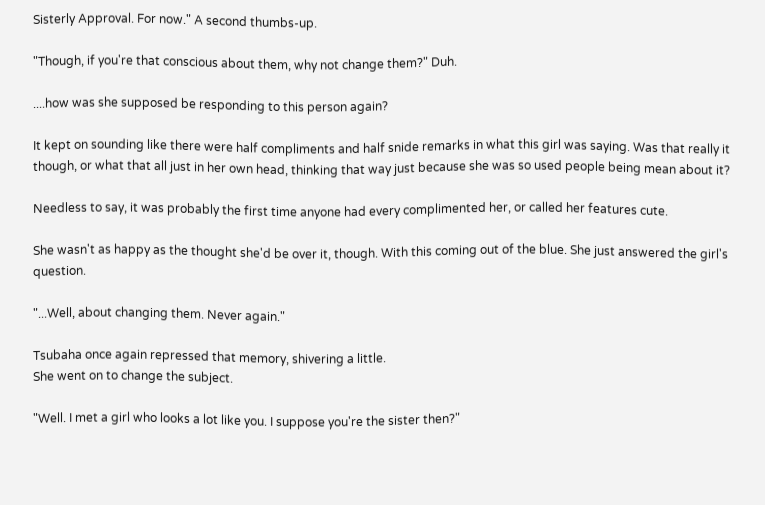Sisterly Approval. For now." A second thumbs-up.

"Though, if you're that conscious about them, why not change them?" Duh.

....how was she supposed be responding to this person again?

It kept on sounding like there were half compliments and half snide remarks in what this girl was saying. Was that really it though, or what that all just in her own head, thinking that way just because she was so used people being mean about it?

Needless to say, it was probably the first time anyone had every complimented her, or called her features cute.

She wasn't as happy as the thought she'd be over it, though. With this coming out of the blue. She just answered the girl's question.

"...Well, about changing them. Never again."

Tsubaha once again repressed that memory, shivering a little.
She went on to change the subject.

"Well. I met a girl who looks a lot like you. I suppose you're the sister then?"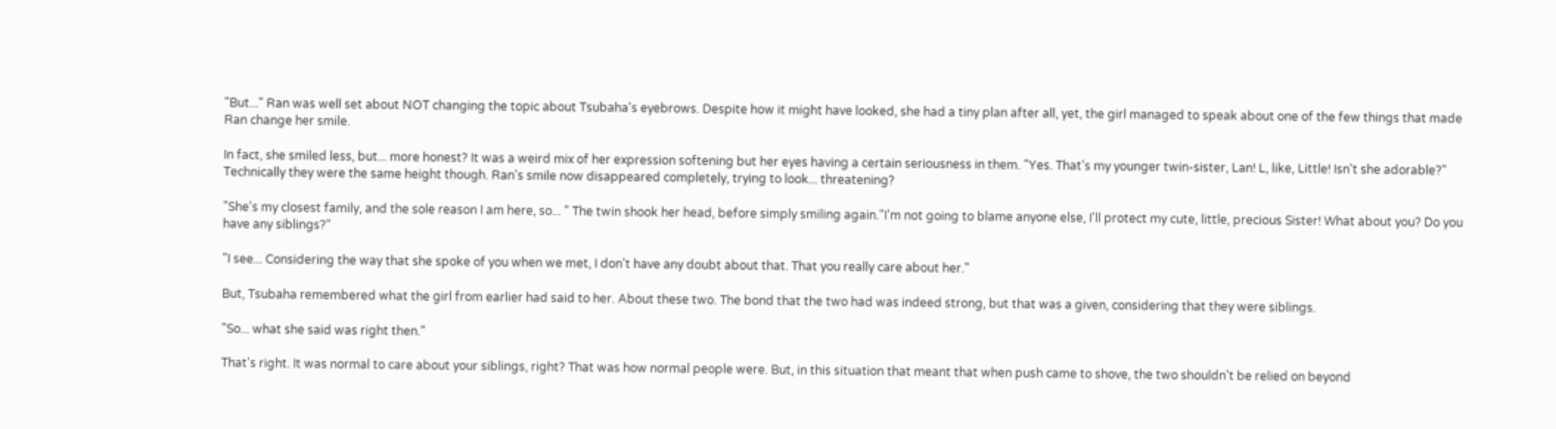"But..." Ran was well set about NOT changing the topic about Tsubaha's eyebrows. Despite how it might have looked, she had a tiny plan after all, yet, the girl managed to speak about one of the few things that made Ran change her smile.

In fact, she smiled less, but... more honest? It was a weird mix of her expression softening but her eyes having a certain seriousness in them. "Yes. That's my younger twin-sister, Lan! L, like, Little! Isn't she adorable?" Technically they were the same height though. Ran's smile now disappeared completely, trying to look... threatening?

"She's my closest family, and the sole reason I am here, so... " The twin shook her head, before simply smiling again."I'm not going to blame anyone else, I'll protect my cute, little, precious Sister! What about you? Do you have any siblings?"

"I see... Considering the way that she spoke of you when we met, I don't have any doubt about that. That you really care about her."

But, Tsubaha remembered what the girl from earlier had said to her. About these two. The bond that the two had was indeed strong, but that was a given, considering that they were siblings.

"So... what she said was right then."

That's right. It was normal to care about your siblings, right? That was how normal people were. But, in this situation that meant that when push came to shove, the two shouldn't be relied on beyond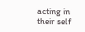acting in their self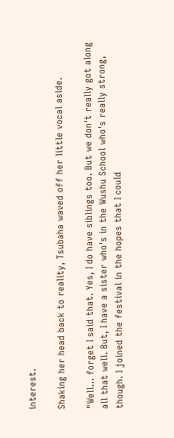interest.

Shaking her head back to reality, Tsubaha waved off her little vocal aside.

"Well... forget I said that. Yes, I do have siblings too. But we don't really got along all that well. But, I have a sister who's in the Wushu School who's really strong, though. I joined the festival in the hopes that I could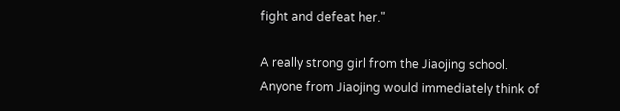fight and defeat her."

A really strong girl from the Jiaojing school.
Anyone from Jiaojing would immediately think of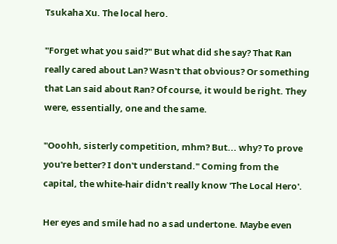Tsukaha Xu. The local hero.

"Forget what you said?" But what did she say? That Ran really cared about Lan? Wasn't that obvious? Or something that Lan said about Ran? Of course, it would be right. They were, essentially, one and the same.

"Ooohh, sisterly competition, mhm? But... why? To prove you're better? I don't understand." Coming from the capital, the white-hair didn't really know 'The Local Hero'.

Her eyes and smile had no a sad undertone. Maybe even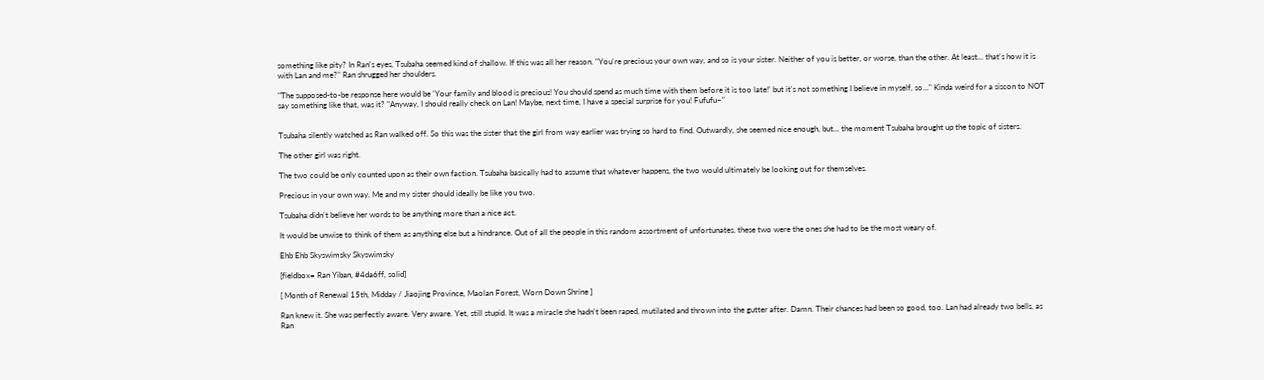something like pity? In Ran's eyes, Tsubaha seemed kind of shallow. If this was all her reason. "You're precious your own way, and so is your sister. Neither of you is better, or worse, than the other. At least... that's how it is with Lan and me?" Ran shrugged her shoulders.

"The supposed-to-be response here would be 'Your family and blood is precious! You should spend as much time with them before it is too late!' but it's not something I believe in myself, so..." Kinda weird for a siscon to NOT say something like that, was it? "Anyway, I should really check on Lan! Maybe, next time, I have a special surprise for you! Fufufu~"


Tsubaha silently watched as Ran walked off. So this was the sister that the girl from way earlier was trying so hard to find. Outwardly, she seemed nice enough, but... the moment Tsubaha brought up the topic of sisters.

The other girl was right.

The two could be only counted upon as their own faction. Tsubaha basically had to assume that whatever happens, the two would ultimately be looking out for themselves.

Precious in your own way. Me and my sister should ideally be like you two.

Tsubaha didn't believe her words to be anything more than a nice act.

It would be unwise to think of them as anything else but a hindrance. Out of all the people in this random assortment of unfortunates, these two were the ones she had to be the most weary of.

Ehb Ehb Skyswimsky Skyswimsky

[fieldbox= Ran Yiban, #4da6ff, solid]

[ Month of Renewal 15th, Midday / Jiaojing Province, Maolan Forest, Worn Down Shrine ]

Ran knew it. She was perfectly aware. Very aware. Yet, still stupid. It was a miracle she hadn't been raped, mutilated and thrown into the gutter after. Damn. Their chances had been so good, too. Lan had already two bells, as Ran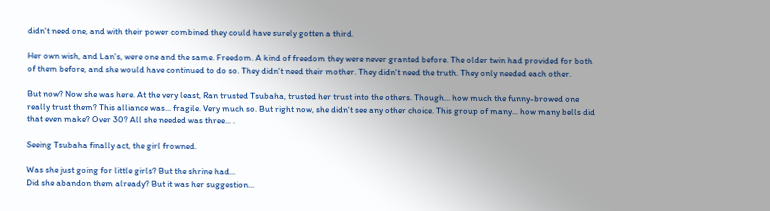didn't need one, and with their power combined they could have surely gotten a third.

Her own wish, and Lan's, were one and the same. Freedom. A kind of freedom they were never granted before. The older twin had provided for both of them before, and she would have continued to do so. They didn't need their mother. They didn't need the truth. They only needed each other.

But now? Now she was here. At the very least, Ran trusted Tsubaha, trusted her trust into the others. Though... how much the funny-browed one really trust them? This alliance was... fragile. Very much so. But right now, she didn't see any other choice. This group of many... how many bells did that even make? Over 30? All she needed was three... .

Seeing Tsubaha finally act, the girl frowned.

Was she just going for little girls? But the shrine had...
Did she abandon them already? But it was her suggestion...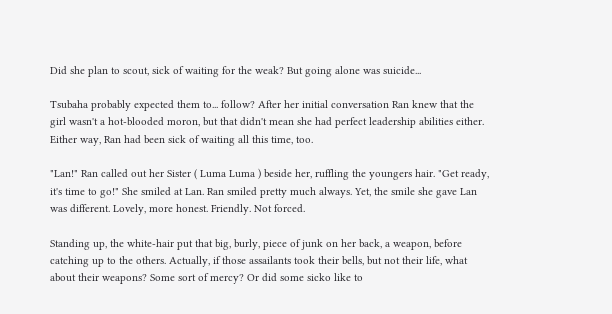Did she plan to scout, sick of waiting for the weak? But going alone was suicide...

Tsubaha probably expected them to... follow? After her initial conversation Ran knew that the girl wasn't a hot-blooded moron, but that didn't mean she had perfect leadership abilities either. Either way, Ran had been sick of waiting all this time, too.

"Lan!" Ran called out her Sister ( Luma Luma ) beside her, ruffling the youngers hair. "Get ready, it's time to go!" She smiled at Lan. Ran smiled pretty much always. Yet, the smile she gave Lan was different. Lovely, more honest. Friendly. Not forced.

Standing up, the white-hair put that big, burly, piece of junk on her back, a weapon, before catching up to the others. Actually, if those assailants took their bells, but not their life, what about their weapons? Some sort of mercy? Or did some sicko like to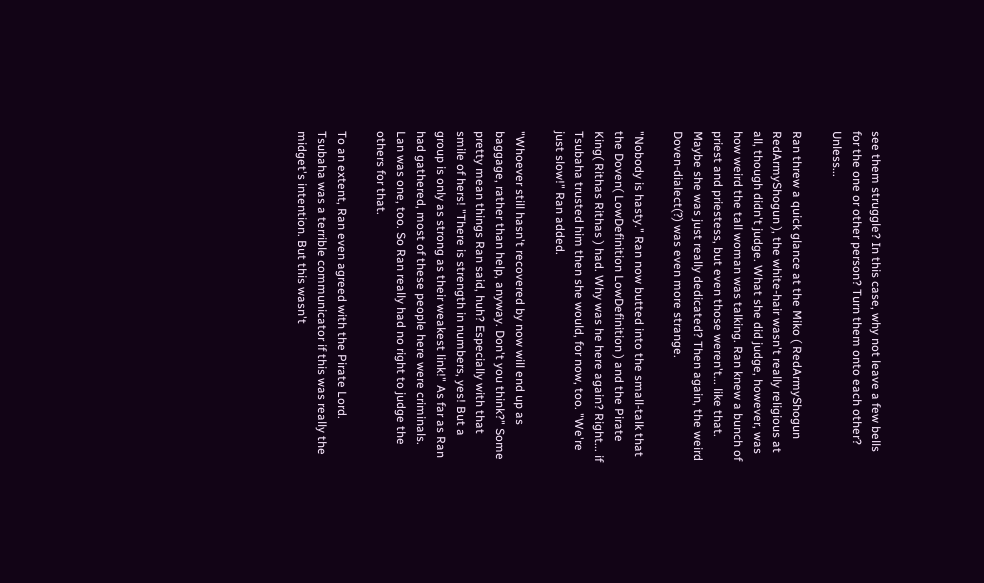see them struggle? In this case, why not leave a few bells for the one or other person? Turn them onto each other? Unless...

Ran threw a quick glance at the Miko ( RedArmyShogun RedArmyShogun ), the white-hair wasn't really religious at all, though didn't judge. What she did judge, however, was how weird the tall woman was talking. Ran knew a bunch of priest and priestess, but even those weren't... like that. Maybe she was just really dedicated? Then again, the weird Doven-dialect(?) was even more strange.

"Nobody is hasty." Ran now butted into the small-talk that the Doven( LowDefinition LowDefinition ) and the Pirate King( Rithas Rithas ) had. Why was he here again? Right... if Tsubaha trusted him then she would, for now, too. "We're just slow!" Ran added.

"Whoever still hasn't recovered by now will end up as baggage, rather than help, anyway. Don't you think?" Some pretty mean things Ran said, huh? Especially with that smile of hers! "There is strength in numbers, yes! But a group is only as strong as their weakest link!" As far as Ran had gathered, most of these people here were criminals. Lan was one, too. So Ran really had no right to judge the others for that.

To an extent, Ran even agreed with the Pirate Lord. Tsubaha was a terrible communicator if this was really the midget's intention. But this wasn't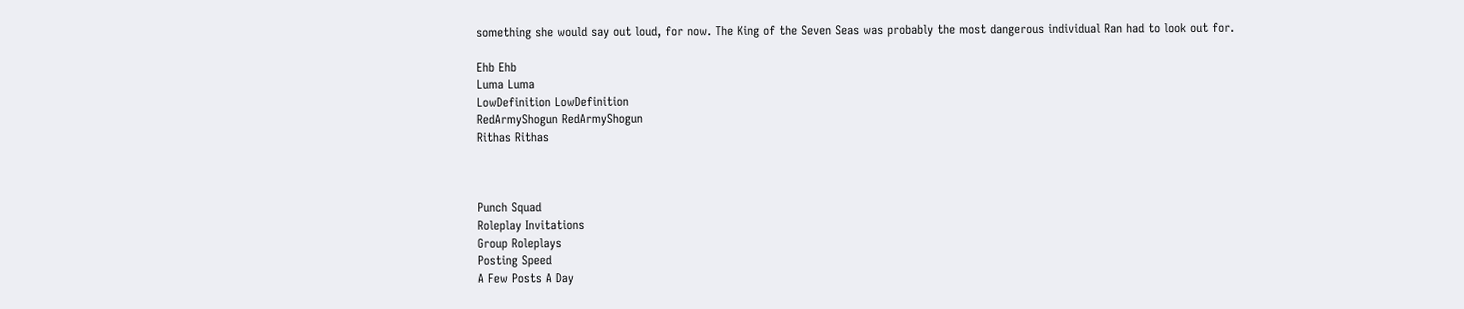something she would say out loud, for now. The King of the Seven Seas was probably the most dangerous individual Ran had to look out for.

Ehb Ehb
Luma Luma
LowDefinition LowDefinition
RedArmyShogun RedArmyShogun
Rithas Rithas



Punch Squad
Roleplay Invitations
Group Roleplays
Posting Speed
A Few Posts A Day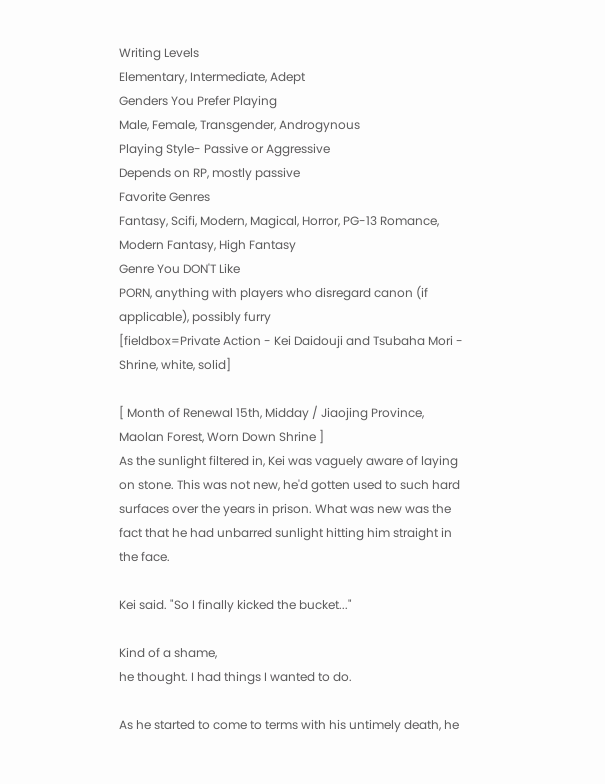Writing Levels
Elementary, Intermediate, Adept
Genders You Prefer Playing
Male, Female, Transgender, Androgynous
Playing Style- Passive or Aggressive
Depends on RP, mostly passive
Favorite Genres
Fantasy, Scifi, Modern, Magical, Horror, PG-13 Romance, Modern Fantasy, High Fantasy
Genre You DON'T Like
PORN, anything with players who disregard canon (if applicable), possibly furry
[fieldbox=Private Action - Kei Daidouji and Tsubaha Mori - Shrine, white, solid]

[ Month of Renewal 15th, Midday / Jiaojing Province, Maolan Forest, Worn Down Shrine ]
As the sunlight filtered in, Kei was vaguely aware of laying on stone. This was not new, he'd gotten used to such hard surfaces over the years in prison. What was new was the fact that he had unbarred sunlight hitting him straight in the face.

Kei said. "So I finally kicked the bucket..."

Kind of a shame,
he thought. I had things I wanted to do.

As he started to come to terms with his untimely death, he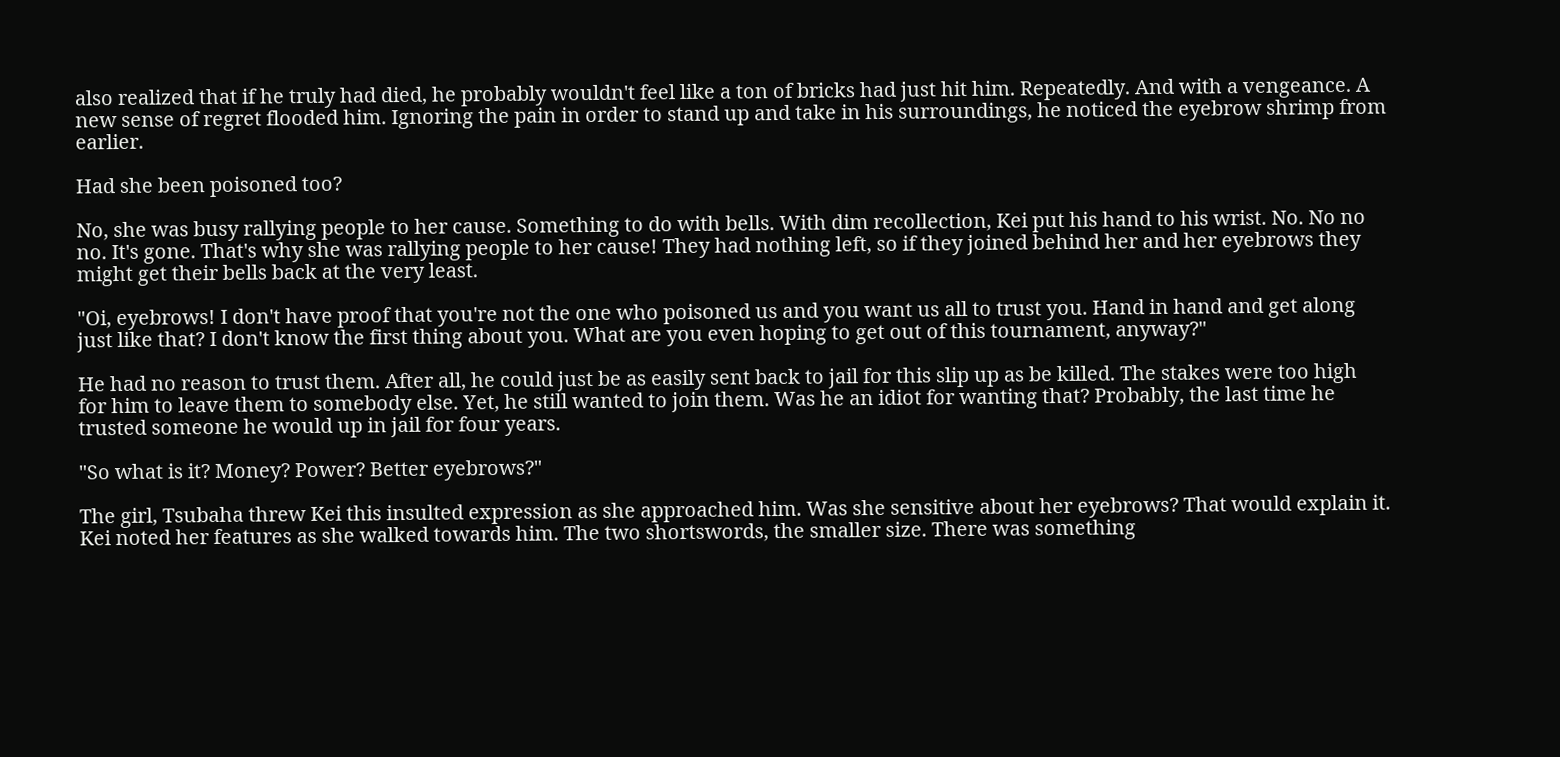also realized that if he truly had died, he probably wouldn't feel like a ton of bricks had just hit him. Repeatedly. And with a vengeance. A new sense of regret flooded him. Ignoring the pain in order to stand up and take in his surroundings, he noticed the eyebrow shrimp from earlier.

Had she been poisoned too?

No, she was busy rallying people to her cause. Something to do with bells. With dim recollection, Kei put his hand to his wrist. No. No no no. It's gone. That's why she was rallying people to her cause! They had nothing left, so if they joined behind her and her eyebrows they might get their bells back at the very least.

"Oi, eyebrows! I don't have proof that you're not the one who poisoned us and you want us all to trust you. Hand in hand and get along just like that? I don't know the first thing about you. What are you even hoping to get out of this tournament, anyway?"

He had no reason to trust them. After all, he could just be as easily sent back to jail for this slip up as be killed. The stakes were too high for him to leave them to somebody else. Yet, he still wanted to join them. Was he an idiot for wanting that? Probably, the last time he trusted someone he would up in jail for four years.

"So what is it? Money? Power? Better eyebrows?"

The girl, Tsubaha threw Kei this insulted expression as she approached him. Was she sensitive about her eyebrows? That would explain it. Kei noted her features as she walked towards him. The two shortswords, the smaller size. There was something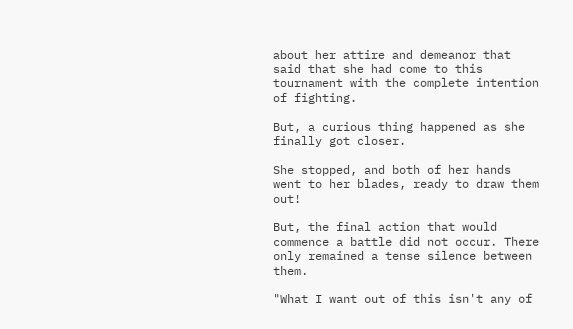about her attire and demeanor that said that she had come to this tournament with the complete intention of fighting.

But, a curious thing happened as she finally got closer.

She stopped, and both of her hands went to her blades, ready to draw them out!

But, the final action that would commence a battle did not occur. There only remained a tense silence between them.

"What I want out of this isn't any of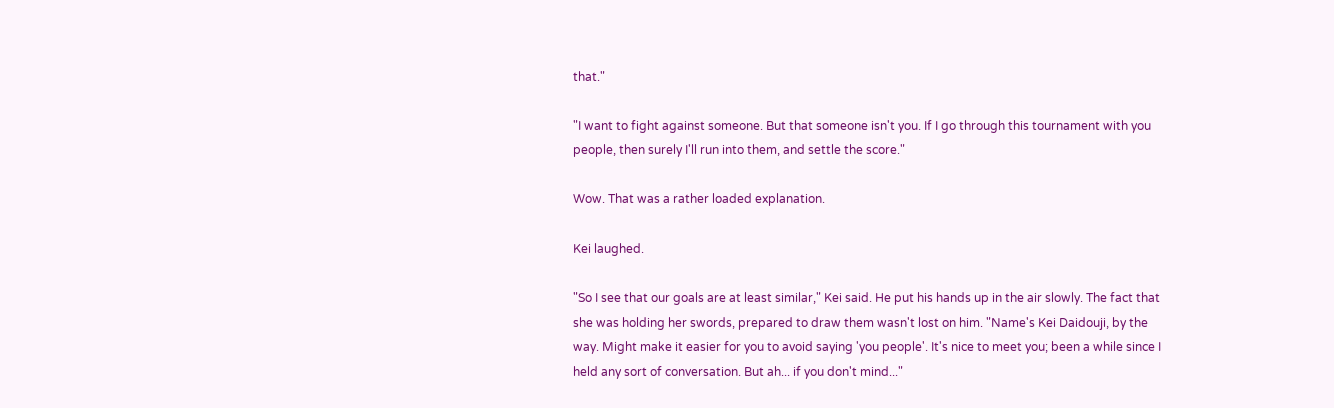that."

"I want to fight against someone. But that someone isn't you. If I go through this tournament with you people, then surely I'll run into them, and settle the score."

Wow. That was a rather loaded explanation.

Kei laughed.

"So I see that our goals are at least similar," Kei said. He put his hands up in the air slowly. The fact that she was holding her swords, prepared to draw them wasn't lost on him. "Name's Kei Daidouji, by the way. Might make it easier for you to avoid saying 'you people'. It's nice to meet you; been a while since I held any sort of conversation. But ah... if you don't mind..."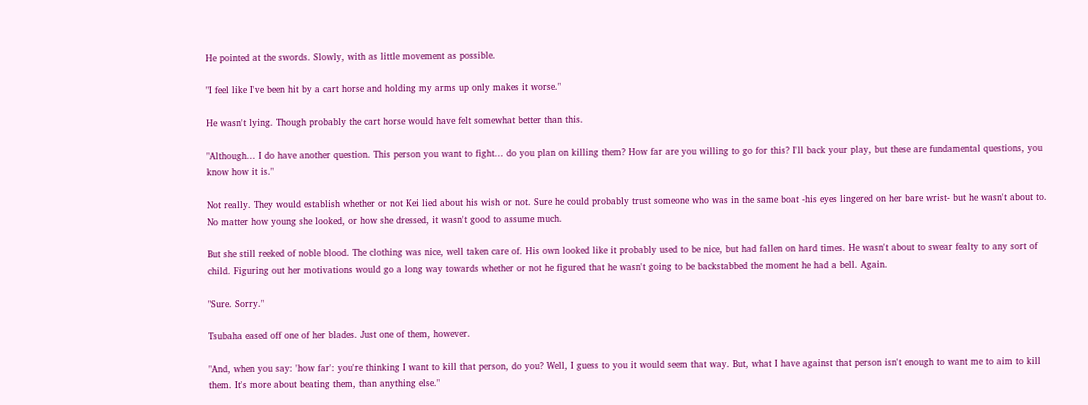He pointed at the swords. Slowly, with as little movement as possible.

"I feel like I've been hit by a cart horse and holding my arms up only makes it worse."

He wasn't lying. Though probably the cart horse would have felt somewhat better than this.

"Although... I do have another question. This person you want to fight... do you plan on killing them? How far are you willing to go for this? I'll back your play, but these are fundamental questions, you know how it is."

Not really. They would establish whether or not Kei lied about his wish or not. Sure he could probably trust someone who was in the same boat -his eyes lingered on her bare wrist- but he wasn't about to. No matter how young she looked, or how she dressed, it wasn't good to assume much.

But she still reeked of noble blood. The clothing was nice, well taken care of. His own looked like it probably used to be nice, but had fallen on hard times. He wasn't about to swear fealty to any sort of child. Figuring out her motivations would go a long way towards whether or not he figured that he wasn't going to be backstabbed the moment he had a bell. Again.

"Sure. Sorry."

Tsubaha eased off one of her blades. Just one of them, however.

"And, when you say: 'how far': you're thinking I want to kill that person, do you? Well, I guess to you it would seem that way. But, what I have against that person isn't enough to want me to aim to kill them. It's more about beating them, than anything else."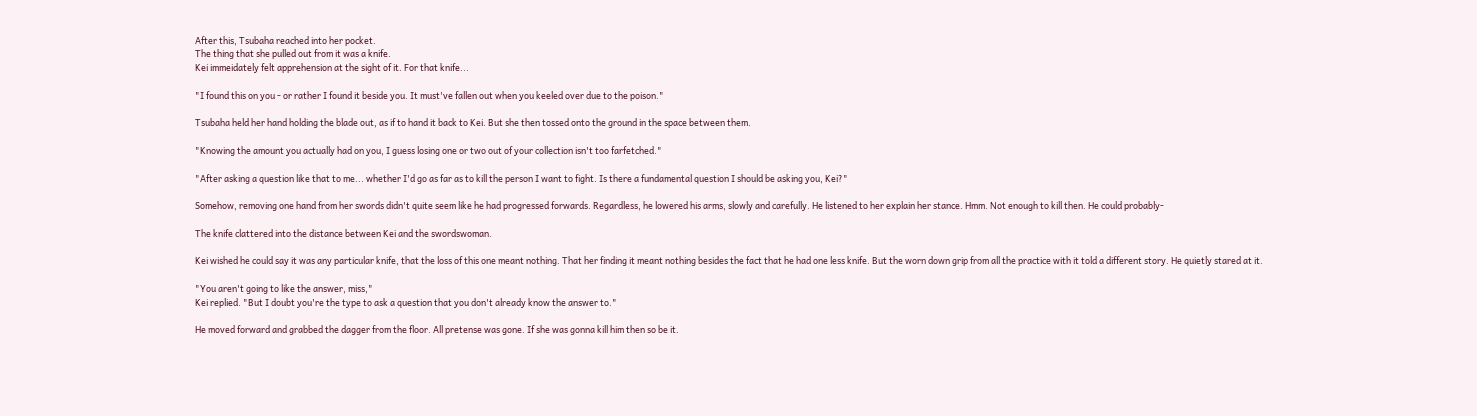After this, Tsubaha reached into her pocket.
The thing that she pulled out from it was a knife.
Kei immeidately felt apprehension at the sight of it. For that knife...

"I found this on you - or rather I found it beside you. It must've fallen out when you keeled over due to the poison."

Tsubaha held her hand holding the blade out, as if to hand it back to Kei. But she then tossed onto the ground in the space between them.

"Knowing the amount you actually had on you, I guess losing one or two out of your collection isn't too farfetched."

"After asking a question like that to me... whether I'd go as far as to kill the person I want to fight. Is there a fundamental question I should be asking you, Kei?"

Somehow, removing one hand from her swords didn't quite seem like he had progressed forwards. Regardless, he lowered his arms, slowly and carefully. He listened to her explain her stance. Hmm. Not enough to kill then. He could probably-

The knife clattered into the distance between Kei and the swordswoman.

Kei wished he could say it was any particular knife, that the loss of this one meant nothing. That her finding it meant nothing besides the fact that he had one less knife. But the worn down grip from all the practice with it told a different story. He quietly stared at it.

"You aren't going to like the answer, miss,"
Kei replied. "But I doubt you're the type to ask a question that you don't already know the answer to."

He moved forward and grabbed the dagger from the floor. All pretense was gone. If she was gonna kill him then so be it.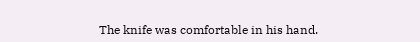The knife was comfortable in his hand.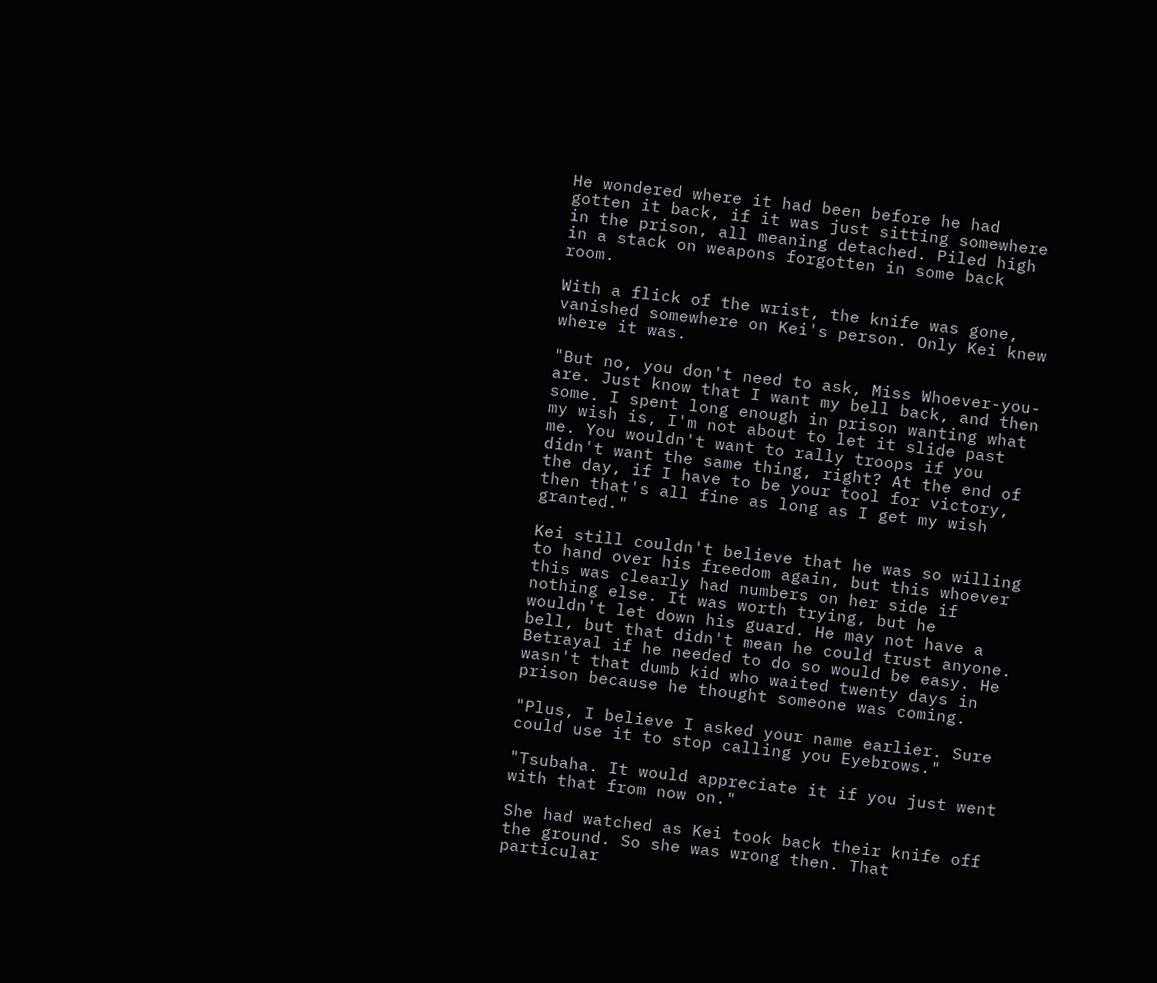He wondered where it had been before he had gotten it back, if it was just sitting somewhere in the prison, all meaning detached. Piled high in a stack on weapons forgotten in some back room.

With a flick of the wrist, the knife was gone, vanished somewhere on Kei's person. Only Kei knew where it was.

"But no, you don't need to ask, Miss Whoever-you-are. Just know that I want my bell back, and then some. I spent long enough in prison wanting what my wish is, I'm not about to let it slide past me. You wouldn't want to rally troops if you didn't want the same thing, right? At the end of the day, if I have to be your tool for victory, then that's all fine as long as I get my wish granted."

Kei still couldn't believe that he was so willing to hand over his freedom again, but this whoever this was clearly had numbers on her side if nothing else. It was worth trying, but he wouldn't let down his guard. He may not have a bell, but that didn't mean he could trust anyone. Betrayal if he needed to do so would be easy. He wasn't that dumb kid who waited twenty days in prison because he thought someone was coming.

"Plus, I believe I asked your name earlier. Sure could use it to stop calling you Eyebrows."

"Tsubaha. It would appreciate it if you just went with that from now on."

She had watched as Kei took back their knife off the ground. So she was wrong then. That particular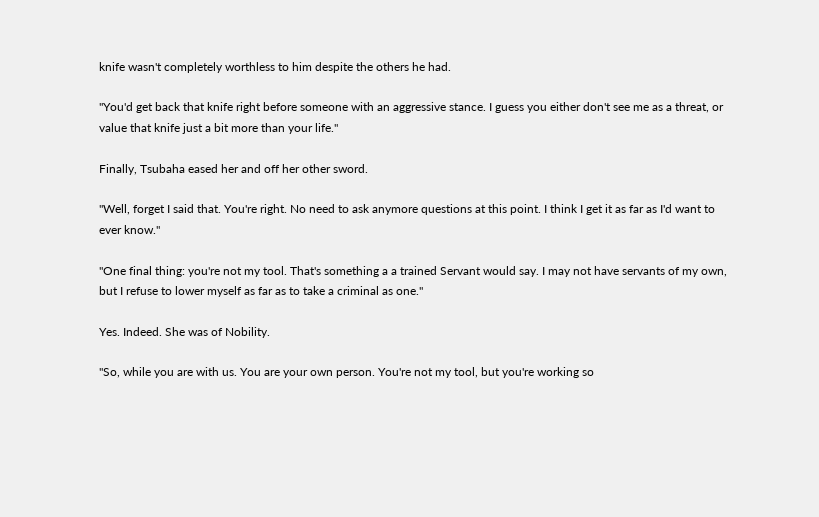knife wasn't completely worthless to him despite the others he had.

"You'd get back that knife right before someone with an aggressive stance. I guess you either don't see me as a threat, or value that knife just a bit more than your life."

Finally, Tsubaha eased her and off her other sword.

"Well, forget I said that. You're right. No need to ask anymore questions at this point. I think I get it as far as I'd want to ever know."

"One final thing: you're not my tool. That's something a a trained Servant would say. I may not have servants of my own, but I refuse to lower myself as far as to take a criminal as one."

Yes. Indeed. She was of Nobility.

"So, while you are with us. You are your own person. You're not my tool, but you're working so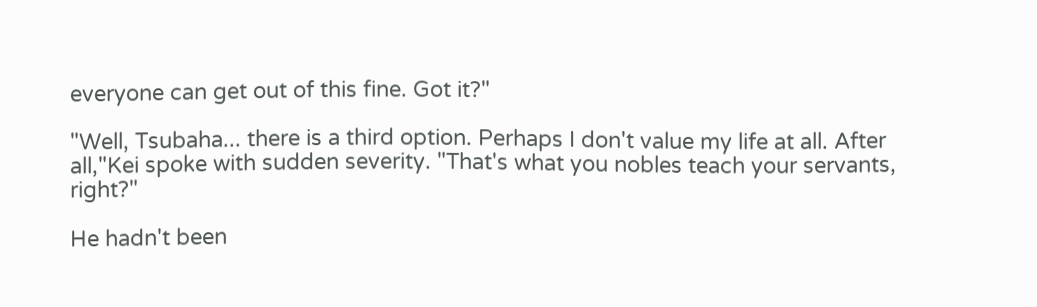everyone can get out of this fine. Got it?"

"Well, Tsubaha... there is a third option. Perhaps I don't value my life at all. After all,"Kei spoke with sudden severity. "That's what you nobles teach your servants, right?"

He hadn't been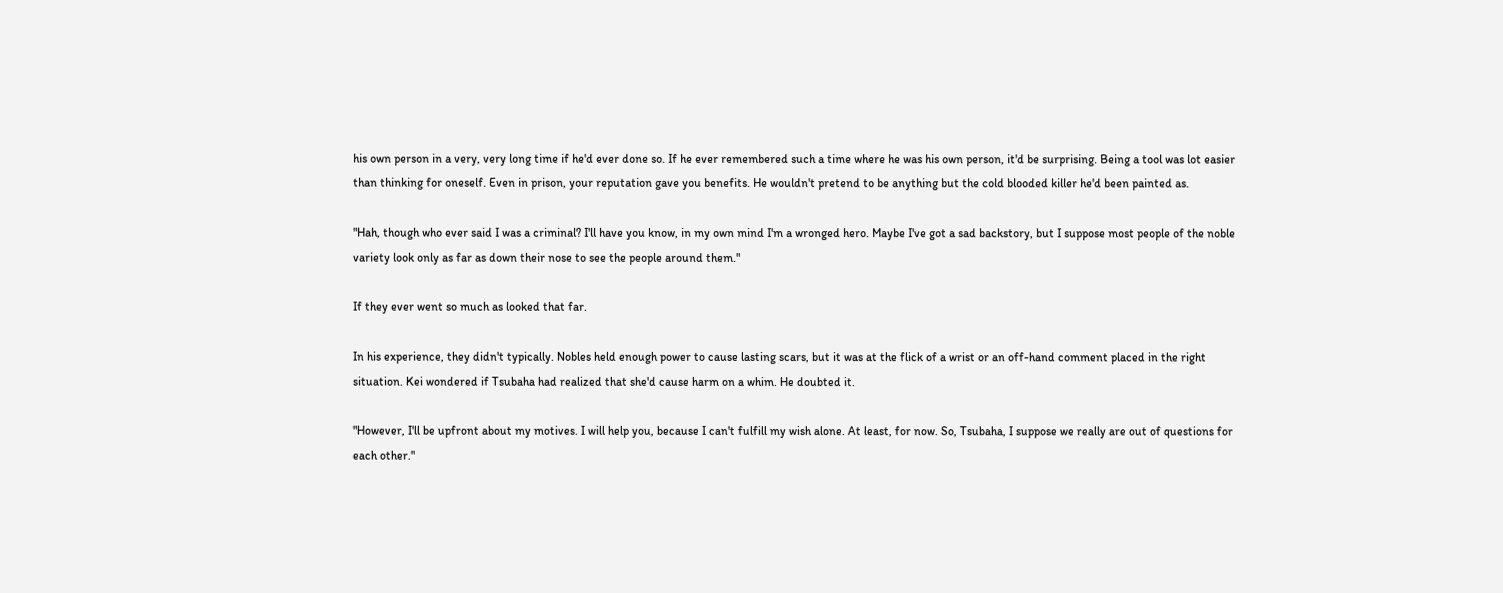his own person in a very, very long time if he'd ever done so. If he ever remembered such a time where he was his own person, it'd be surprising. Being a tool was lot easier than thinking for oneself. Even in prison, your reputation gave you benefits. He wouldn't pretend to be anything but the cold blooded killer he'd been painted as.

"Hah, though who ever said I was a criminal? I'll have you know, in my own mind I'm a wronged hero. Maybe I've got a sad backstory, but I suppose most people of the noble variety look only as far as down their nose to see the people around them."

If they ever went so much as looked that far.

In his experience, they didn't typically. Nobles held enough power to cause lasting scars, but it was at the flick of a wrist or an off-hand comment placed in the right situation. Kei wondered if Tsubaha had realized that she'd cause harm on a whim. He doubted it.

"However, I'll be upfront about my motives. I will help you, because I can't fulfill my wish alone. At least, for now. So, Tsubaha, I suppose we really are out of questions for each other."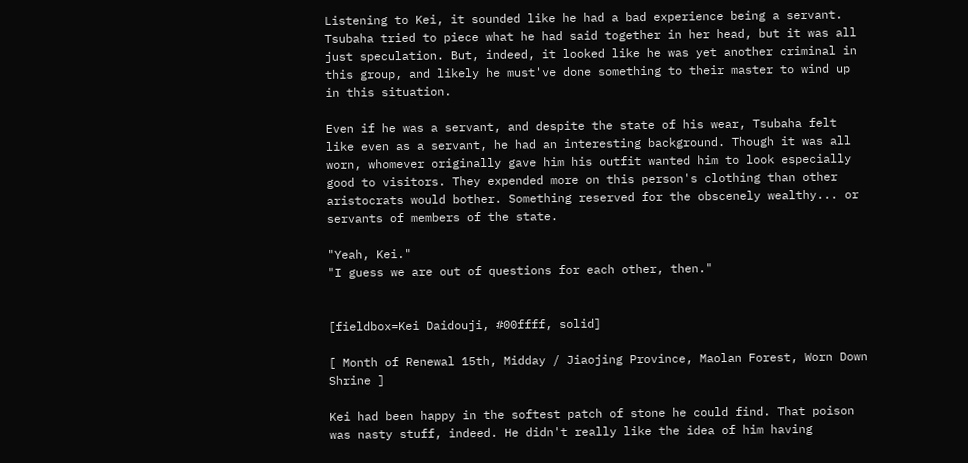Listening to Kei, it sounded like he had a bad experience being a servant. Tsubaha tried to piece what he had said together in her head, but it was all just speculation. But, indeed, it looked like he was yet another criminal in this group, and likely he must've done something to their master to wind up in this situation.

Even if he was a servant, and despite the state of his wear, Tsubaha felt like even as a servant, he had an interesting background. Though it was all worn, whomever originally gave him his outfit wanted him to look especially good to visitors. They expended more on this person's clothing than other aristocrats would bother. Something reserved for the obscenely wealthy... or servants of members of the state.

"Yeah, Kei."
"I guess we are out of questions for each other, then."


[fieldbox=Kei Daidouji, #00ffff, solid]

[ Month of Renewal 15th, Midday / Jiaojing Province, Maolan Forest, Worn Down Shrine ]

Kei had been happy in the softest patch of stone he could find. That poison was nasty stuff, indeed. He didn't really like the idea of him having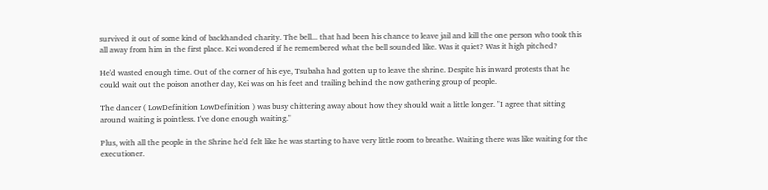survived it out of some kind of backhanded charity. The bell... that had been his chance to leave jail and kill the one person who took this all away from him in the first place. Kei wondered if he remembered what the bell sounded like. Was it quiet? Was it high pitched?

He'd wasted enough time. Out of the corner of his eye, Tsubaha had gotten up to leave the shrine. Despite his inward protests that he could wait out the poison another day, Kei was on his feet and trailing behind the now gathering group of people.

The dancer ( LowDefinition LowDefinition ) was busy chittering away about how they should wait a little longer. "I agree that sitting around waiting is pointless. I've done enough waiting."

Plus, with all the people in the Shrine he'd felt like he was starting to have very little room to breathe. Waiting there was like waiting for the executioner.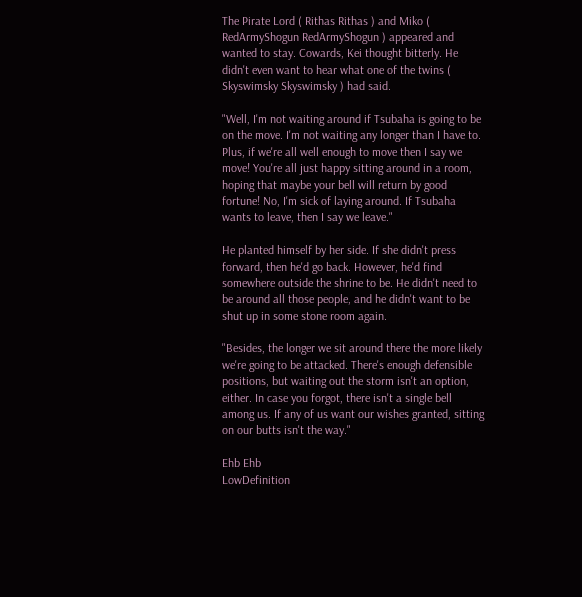The Pirate Lord ( Rithas Rithas ) and Miko ( RedArmyShogun RedArmyShogun ) appeared and wanted to stay. Cowards, Kei thought bitterly. He didn't even want to hear what one of the twins ( Skyswimsky Skyswimsky ) had said.

"Well, I'm not waiting around if Tsubaha is going to be on the move. I'm not waiting any longer than I have to. Plus, if we're all well enough to move then I say we move! You're all just happy sitting around in a room, hoping that maybe your bell will return by good fortune! No, I'm sick of laying around. If Tsubaha wants to leave, then I say we leave."

He planted himself by her side. If she didn't press forward, then he'd go back. However, he'd find somewhere outside the shrine to be. He didn't need to be around all those people, and he didn't want to be shut up in some stone room again.

"Besides, the longer we sit around there the more likely we're going to be attacked. There's enough defensible positions, but waiting out the storm isn't an option, either. In case you forgot, there isn't a single bell among us. If any of us want our wishes granted, sitting on our butts isn't the way."

Ehb Ehb
LowDefinition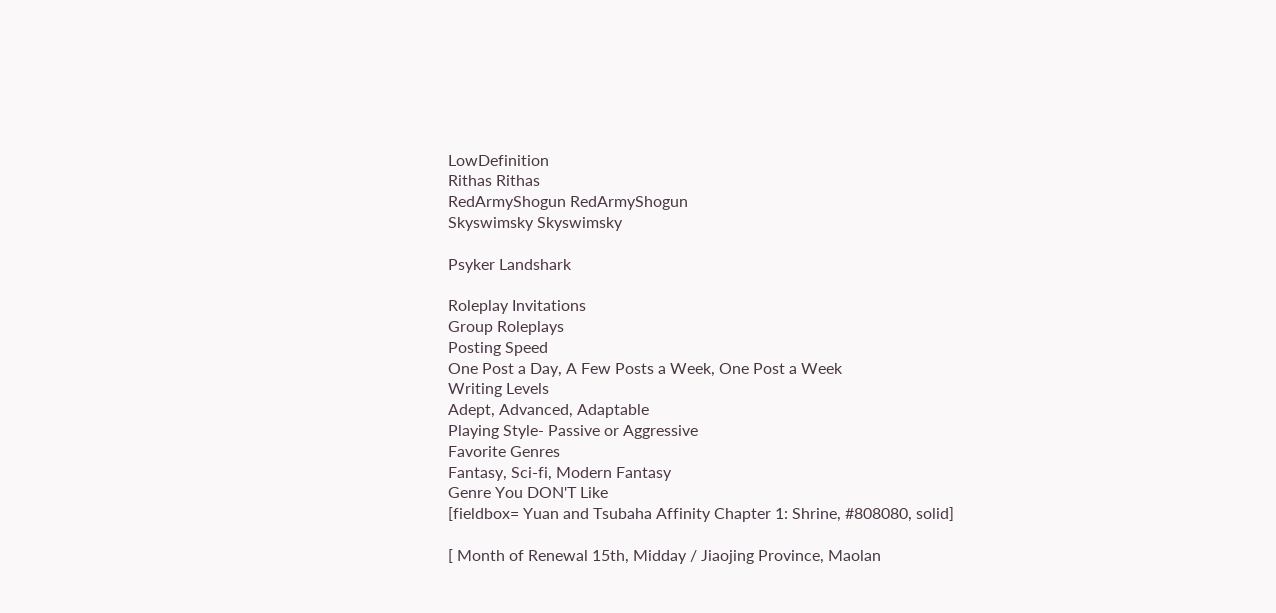LowDefinition
Rithas Rithas
RedArmyShogun RedArmyShogun
Skyswimsky Skyswimsky

Psyker Landshark

Roleplay Invitations
Group Roleplays
Posting Speed
One Post a Day, A Few Posts a Week, One Post a Week
Writing Levels
Adept, Advanced, Adaptable
Playing Style- Passive or Aggressive
Favorite Genres
Fantasy, Sci-fi, Modern Fantasy
Genre You DON'T Like
[fieldbox= Yuan and Tsubaha Affinity Chapter 1: Shrine, #808080, solid]

[ Month of Renewal 15th, Midday / Jiaojing Province, Maolan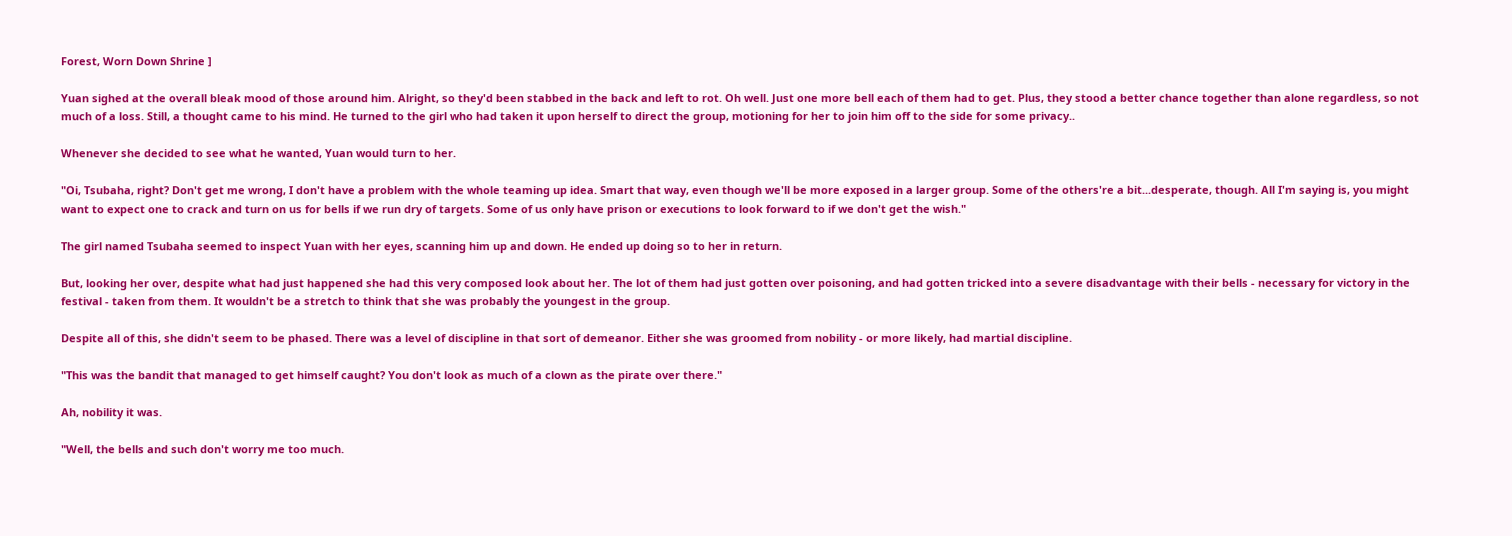Forest, Worn Down Shrine ]

Yuan sighed at the overall bleak mood of those around him. Alright, so they'd been stabbed in the back and left to rot. Oh well. Just one more bell each of them had to get. Plus, they stood a better chance together than alone regardless, so not much of a loss. Still, a thought came to his mind. He turned to the girl who had taken it upon herself to direct the group, motioning for her to join him off to the side for some privacy..

Whenever she decided to see what he wanted, Yuan would turn to her.

"Oi, Tsubaha, right? Don't get me wrong, I don't have a problem with the whole teaming up idea. Smart that way, even though we'll be more exposed in a larger group. Some of the others're a bit...desperate, though. All I'm saying is, you might want to expect one to crack and turn on us for bells if we run dry of targets. Some of us only have prison or executions to look forward to if we don't get the wish."

The girl named Tsubaha seemed to inspect Yuan with her eyes, scanning him up and down. He ended up doing so to her in return.

But, looking her over, despite what had just happened she had this very composed look about her. The lot of them had just gotten over poisoning, and had gotten tricked into a severe disadvantage with their bells - necessary for victory in the festival - taken from them. It wouldn't be a stretch to think that she was probably the youngest in the group.

Despite all of this, she didn't seem to be phased. There was a level of discipline in that sort of demeanor. Either she was groomed from nobility - or more likely, had martial discipline.

"This was the bandit that managed to get himself caught? You don't look as much of a clown as the pirate over there."

Ah, nobility it was.

"Well, the bells and such don't worry me too much.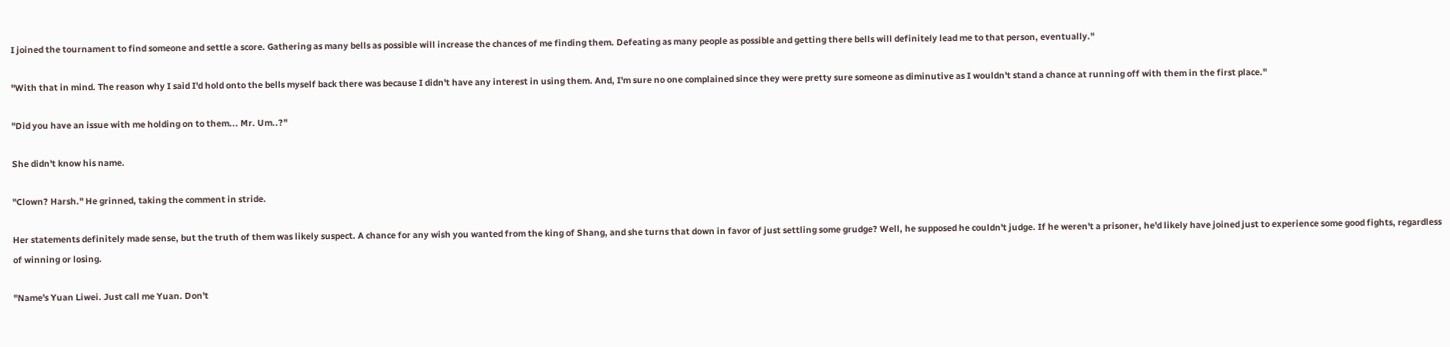I joined the tournament to find someone and settle a score. Gathering as many bells as possible will increase the chances of me finding them. Defeating as many people as possible and getting there bells will definitely lead me to that person, eventually."

"With that in mind. The reason why I said I'd hold onto the bells myself back there was because I didn't have any interest in using them. And, I'm sure no one complained since they were pretty sure someone as diminutive as I wouldn't stand a chance at running off with them in the first place."

"Did you have an issue with me holding on to them... Mr. Um..?"

She didn't know his name.

"Clown? Harsh." He grinned, taking the comment in stride.

Her statements definitely made sense, but the truth of them was likely suspect. A chance for any wish you wanted from the king of Shang, and she turns that down in favor of just settling some grudge? Well, he supposed he couldn't judge. If he weren't a prisoner, he'd likely have joined just to experience some good fights, regardless of winning or losing.

"Name's Yuan Liwei. Just call me Yuan. Don't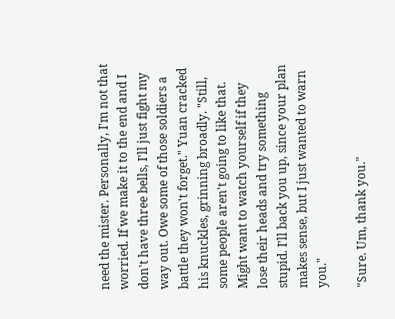need the mister. Personally, I'm not that worried. If we make it to the end and I don't have three bells, I'll just fight my way out. Owe some of those soldiers a battle they won't forget." Yuan cracked his knuckles, grinning broadly. "Still, some people aren't going to like that. Might want to watch yourself if they lose their heads and try something stupid. I'll back you up, since your plan makes sense, but I just wanted to warn you."

"Sure. Um, thank you."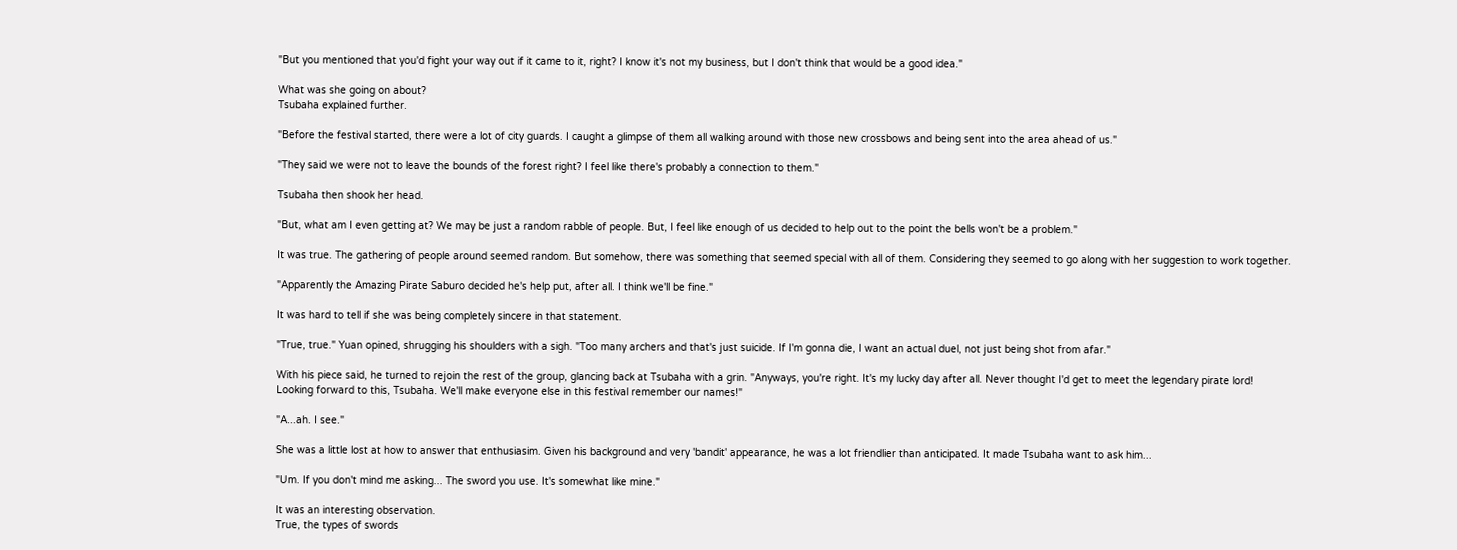"But you mentioned that you'd fight your way out if it came to it, right? I know it's not my business, but I don't think that would be a good idea."

What was she going on about?
Tsubaha explained further.

"Before the festival started, there were a lot of city guards. I caught a glimpse of them all walking around with those new crossbows and being sent into the area ahead of us."

"They said we were not to leave the bounds of the forest right? I feel like there's probably a connection to them."

Tsubaha then shook her head.

"But, what am I even getting at? We may be just a random rabble of people. But, I feel like enough of us decided to help out to the point the bells won't be a problem."

It was true. The gathering of people around seemed random. But somehow, there was something that seemed special with all of them. Considering they seemed to go along with her suggestion to work together.

"Apparently the Amazing Pirate Saburo decided he's help put, after all. I think we'll be fine."

It was hard to tell if she was being completely sincere in that statement.

"True, true." Yuan opined, shrugging his shoulders with a sigh. "Too many archers and that's just suicide. If I'm gonna die, I want an actual duel, not just being shot from afar."

With his piece said, he turned to rejoin the rest of the group, glancing back at Tsubaha with a grin. "Anyways, you're right. It's my lucky day after all. Never thought I'd get to meet the legendary pirate lord! Looking forward to this, Tsubaha. We'll make everyone else in this festival remember our names!"

"A...ah. I see."

She was a little lost at how to answer that enthusiasim. Given his background and very 'bandit' appearance, he was a lot friendlier than anticipated. It made Tsubaha want to ask him...

"Um. If you don't mind me asking... The sword you use. It's somewhat like mine."

It was an interesting observation.
True, the types of swords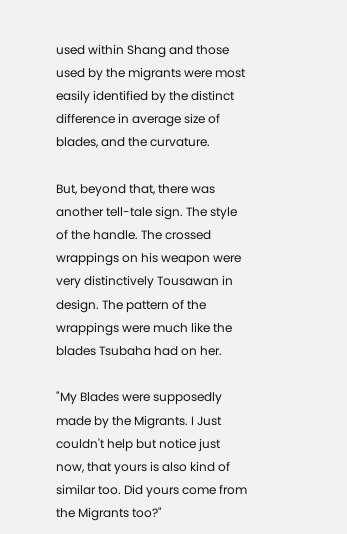used within Shang and those used by the migrants were most easily identified by the distinct difference in average size of blades, and the curvature.

But, beyond that, there was another tell-tale sign. The style of the handle. The crossed wrappings on his weapon were very distinctively Tousawan in design. The pattern of the wrappings were much like the blades Tsubaha had on her.

"My Blades were supposedly made by the Migrants. I Just couldn't help but notice just now, that yours is also kind of similar too. Did yours come from the Migrants too?"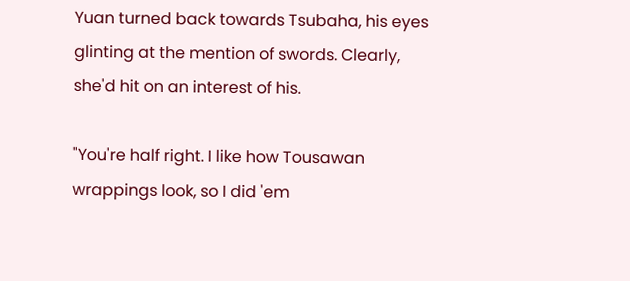Yuan turned back towards Tsubaha, his eyes glinting at the mention of swords. Clearly, she'd hit on an interest of his.

"You're half right. I like how Tousawan wrappings look, so I did 'em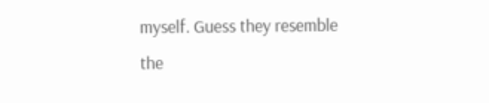myself. Guess they resemble the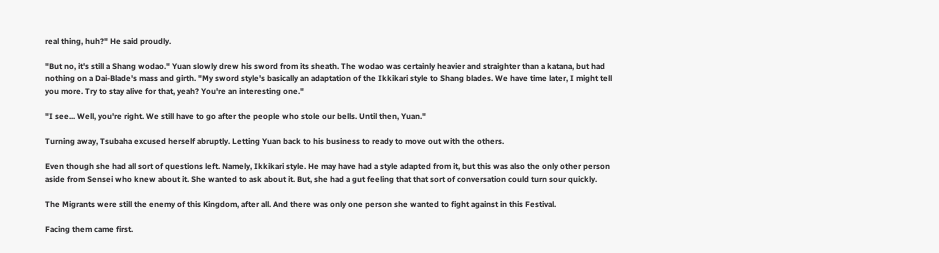real thing, huh?" He said proudly.

"But no, it's still a Shang wodao." Yuan slowly drew his sword from its sheath. The wodao was certainly heavier and straighter than a katana, but had nothing on a Dai-Blade's mass and girth. "My sword style's basically an adaptation of the Ikkikari style to Shang blades. We have time later, I might tell you more. Try to stay alive for that, yeah? You're an interesting one."

"I see... Well, you're right. We still have to go after the people who stole our bells. Until then, Yuan."

Turning away, Tsubaha excused herself abruptly. Letting Yuan back to his business to ready to move out with the others.

Even though she had all sort of questions left. Namely, Ikkikari style. He may have had a style adapted from it, but this was also the only other person aside from Sensei who knew about it. She wanted to ask about it. But, she had a gut feeling that that sort of conversation could turn sour quickly.

The Migrants were still the enemy of this Kingdom, after all. And there was only one person she wanted to fight against in this Festival.

Facing them came first.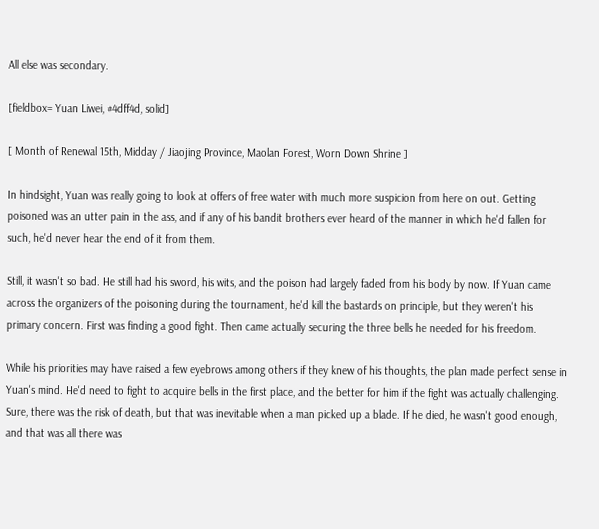All else was secondary.

[fieldbox= Yuan Liwei, #4dff4d, solid]

[ Month of Renewal 15th, Midday / Jiaojing Province, Maolan Forest, Worn Down Shrine ]

In hindsight, Yuan was really going to look at offers of free water with much more suspicion from here on out. Getting poisoned was an utter pain in the ass, and if any of his bandit brothers ever heard of the manner in which he'd fallen for such, he'd never hear the end of it from them.

Still, it wasn't so bad. He still had his sword, his wits, and the poison had largely faded from his body by now. If Yuan came across the organizers of the poisoning during the tournament, he'd kill the bastards on principle, but they weren't his primary concern. First was finding a good fight. Then came actually securing the three bells he needed for his freedom.

While his priorities may have raised a few eyebrows among others if they knew of his thoughts, the plan made perfect sense in Yuan's mind. He'd need to fight to acquire bells in the first place, and the better for him if the fight was actually challenging. Sure, there was the risk of death, but that was inevitable when a man picked up a blade. If he died, he wasn't good enough, and that was all there was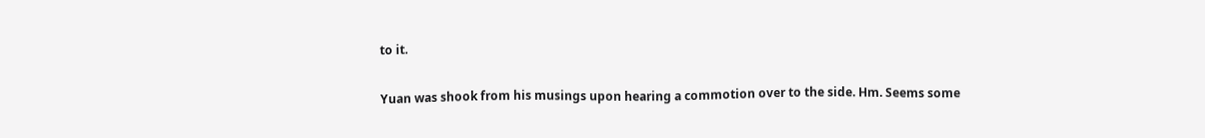to it.

Yuan was shook from his musings upon hearing a commotion over to the side. Hm. Seems some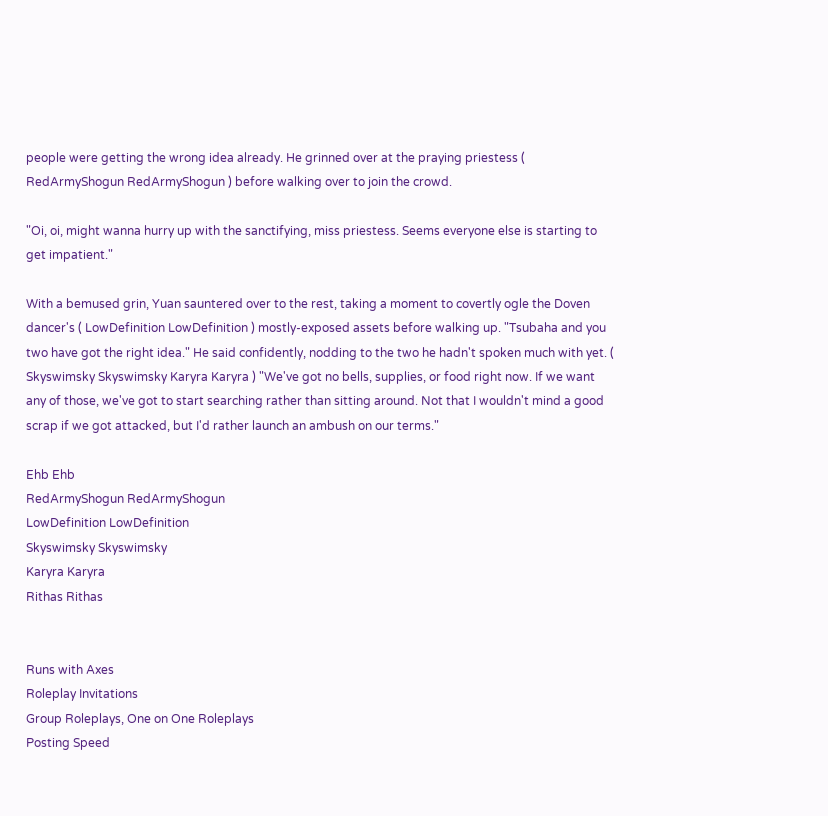people were getting the wrong idea already. He grinned over at the praying priestess ( RedArmyShogun RedArmyShogun ) before walking over to join the crowd.

"Oi, oi, might wanna hurry up with the sanctifying, miss priestess. Seems everyone else is starting to get impatient."

With a bemused grin, Yuan sauntered over to the rest, taking a moment to covertly ogle the Doven dancer's ( LowDefinition LowDefinition ) mostly-exposed assets before walking up. "Tsubaha and you two have got the right idea." He said confidently, nodding to the two he hadn't spoken much with yet. ( Skyswimsky Skyswimsky Karyra Karyra ) "We've got no bells, supplies, or food right now. If we want any of those, we've got to start searching rather than sitting around. Not that I wouldn't mind a good scrap if we got attacked, but I'd rather launch an ambush on our terms."

Ehb Ehb
RedArmyShogun RedArmyShogun
LowDefinition LowDefinition
Skyswimsky Skyswimsky
Karyra Karyra
Rithas Rithas


Runs with Axes
Roleplay Invitations
Group Roleplays, One on One Roleplays
Posting Speed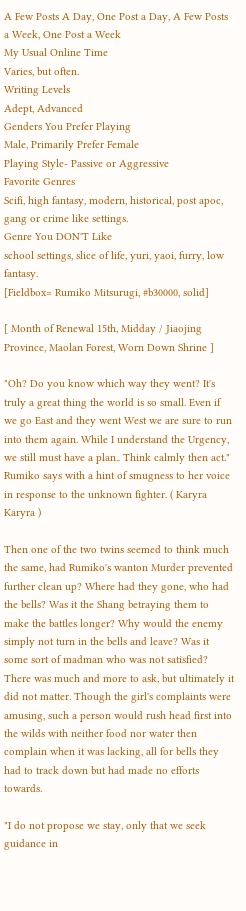A Few Posts A Day, One Post a Day, A Few Posts a Week, One Post a Week
My Usual Online Time
Varies, but often.
Writing Levels
Adept, Advanced
Genders You Prefer Playing
Male, Primarily Prefer Female
Playing Style- Passive or Aggressive
Favorite Genres
Scifi, high fantasy, modern, historical, post apoc, gang or crime like settings.
Genre You DON'T Like
school settings, slice of life, yuri, yaoi, furry, low fantasy.
[Fieldbox= Rumiko Mitsurugi, #b30000, solid]

[ Month of Renewal 15th, Midday / Jiaojing Province, Maolan Forest, Worn Down Shrine ]

"Oh? Do you know which way they went? It's truly a great thing the world is so small. Even if we go East and they went West we are sure to run into them again. While I understand the Urgency, we still must have a plan.. Think calmly then act." Rumiko says with a hint of smugness to her voice in response to the unknown fighter. ( Karyra Karyra )

Then one of the two twins seemed to think much the same, had Rumiko's wanton Murder prevented further clean up? Where had they gone, who had the bells? Was it the Shang betraying them to make the battles longer? Why would the enemy simply not turn in the bells and leave? Was it some sort of madman who was not satisfied? There was much and more to ask, but ultimately it did not matter. Though the girl's complaints were amusing, such a person would rush head first into the wilds with neither food nor water then complain when it was lacking, all for bells they had to track down but had made no efforts towards.

"I do not propose we stay, only that we seek guidance in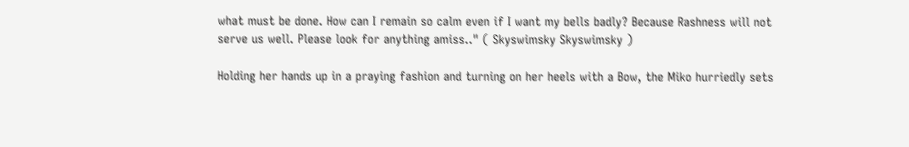what must be done. How can I remain so calm even if I want my bells badly? Because Rashness will not serve us well. Please look for anything amiss.." ( Skyswimsky Skyswimsky )

Holding her hands up in a praying fashion and turning on her heels with a Bow, the Miko hurriedly sets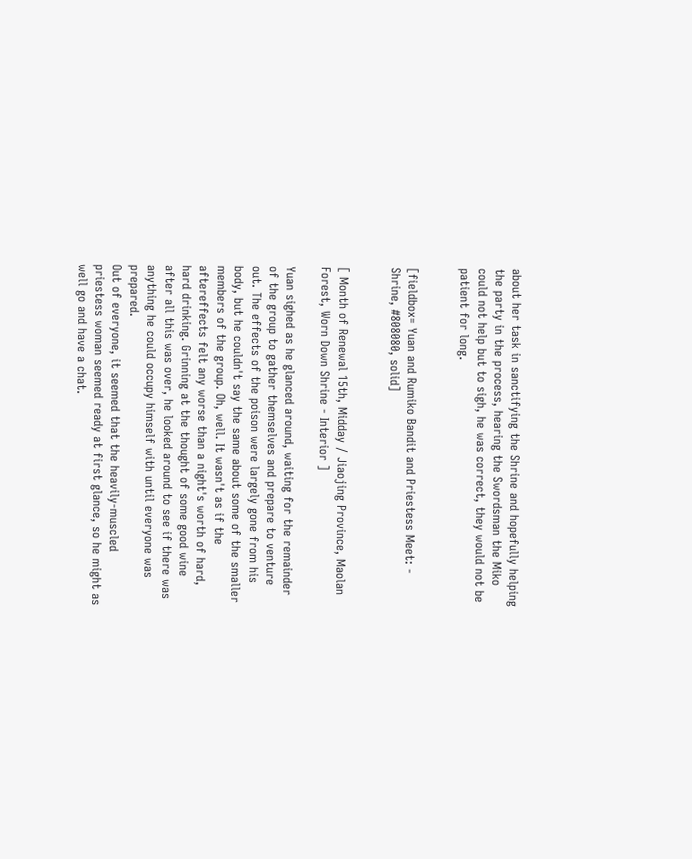about her task in sanctifying the Shrine and hopefully helping the party in the process, hearing the Swordsman the Miko could not help but to sigh, he was correct, they would not be patient for long.


[fieldbox= Yuan and Rumiko Bandit and Priestess Meet: - Shrine, #808080, solid]


[ Month of Renewal 15th, Midday / Jiaojing Province, Maolan Forest, Worn Down Shrine - Interior ]

Yuan sighed as he glanced around, waiting for the remainder of the group to gather themselves and prepare to venture out. The effects of the poison were largely gone from his body, but he couldn't say the same about some of the smaller members of the group. Oh, well. It wasn't as if the aftereffects felt any worse than a night's worth of hard, hard drinking. Grinning at the thought of some good wine after all this was over, he looked around to see if there was anything he could occupy himself with until everyone was prepared.
Out of everyone, it seemed that the heavily-muscled priestess woman seemed ready at first glance, so he might as well go and have a chat.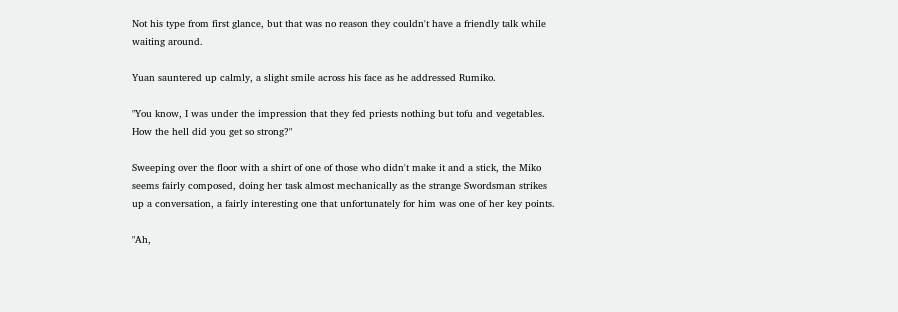Not his type from first glance, but that was no reason they couldn't have a friendly talk while waiting around.

Yuan sauntered up calmly, a slight smile across his face as he addressed Rumiko.

"You know, I was under the impression that they fed priests nothing but tofu and vegetables. How the hell did you get so strong?"

Sweeping over the floor with a shirt of one of those who didn't make it and a stick, the Miko seems fairly composed, doing her task almost mechanically as the strange Swordsman strikes up a conversation, a fairly interesting one that unfortunately for him was one of her key points.

"Ah,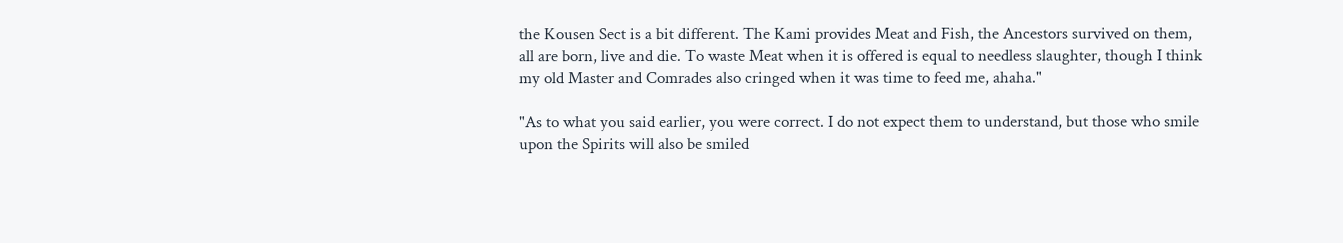the Kousen Sect is a bit different. The Kami provides Meat and Fish, the Ancestors survived on them, all are born, live and die. To waste Meat when it is offered is equal to needless slaughter, though I think my old Master and Comrades also cringed when it was time to feed me, ahaha."

"As to what you said earlier, you were correct. I do not expect them to understand, but those who smile upon the Spirits will also be smiled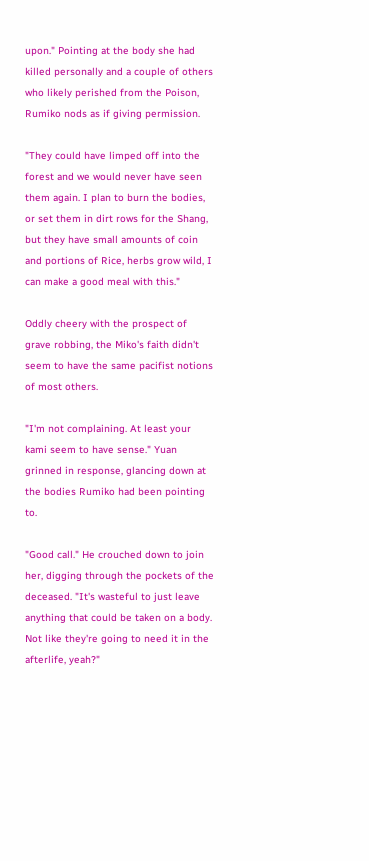upon." Pointing at the body she had killed personally and a couple of others who likely perished from the Poison, Rumiko nods as if giving permission.

"They could have limped off into the forest and we would never have seen them again. I plan to burn the bodies, or set them in dirt rows for the Shang, but they have small amounts of coin and portions of Rice, herbs grow wild, I can make a good meal with this."

Oddly cheery with the prospect of grave robbing, the Miko's faith didn't seem to have the same pacifist notions of most others.

"I'm not complaining. At least your kami seem to have sense." Yuan grinned in response, glancing down at the bodies Rumiko had been pointing to.

"Good call." He crouched down to join her, digging through the pockets of the deceased. "It's wasteful to just leave anything that could be taken on a body. Not like they're going to need it in the afterlife, yeah?"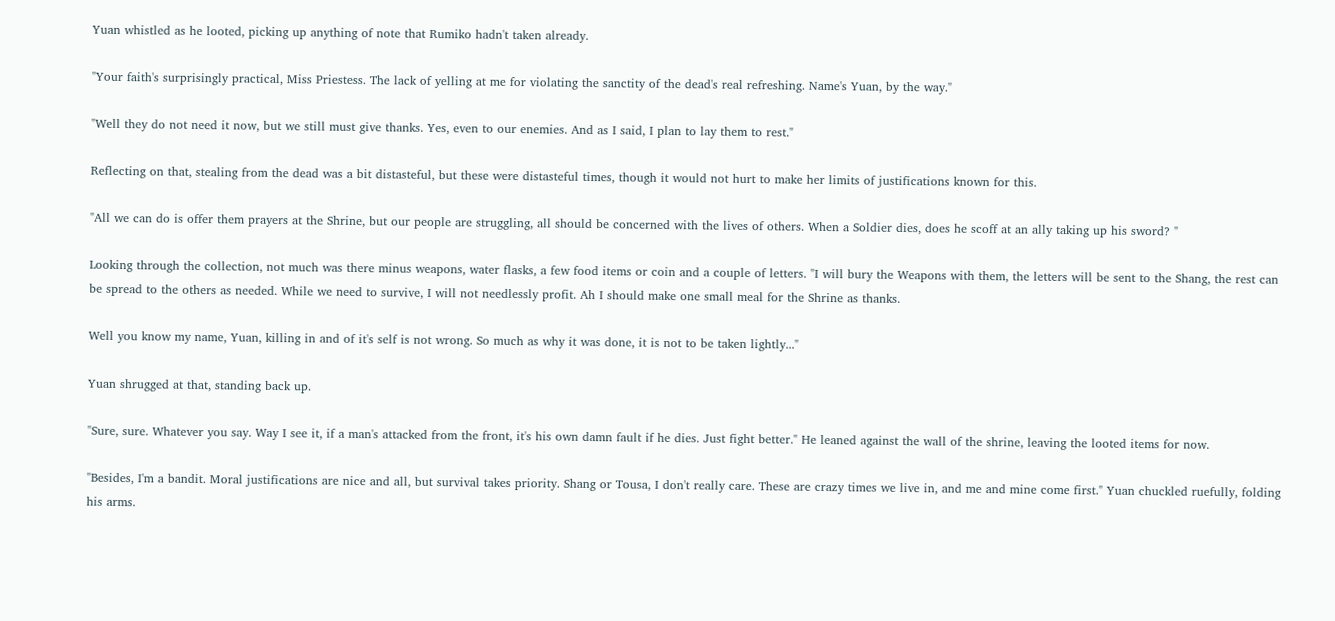Yuan whistled as he looted, picking up anything of note that Rumiko hadn't taken already.

"Your faith's surprisingly practical, Miss Priestess. The lack of yelling at me for violating the sanctity of the dead's real refreshing. Name's Yuan, by the way."

"Well they do not need it now, but we still must give thanks. Yes, even to our enemies. And as I said, I plan to lay them to rest."

Reflecting on that, stealing from the dead was a bit distasteful, but these were distasteful times, though it would not hurt to make her limits of justifications known for this.

"All we can do is offer them prayers at the Shrine, but our people are struggling, all should be concerned with the lives of others. When a Soldier dies, does he scoff at an ally taking up his sword? "

Looking through the collection, not much was there minus weapons, water flasks, a few food items or coin and a couple of letters. "I will bury the Weapons with them, the letters will be sent to the Shang, the rest can be spread to the others as needed. While we need to survive, I will not needlessly profit. Ah I should make one small meal for the Shrine as thanks.

Well you know my name, Yuan, killing in and of it's self is not wrong. So much as why it was done, it is not to be taken lightly..."

Yuan shrugged at that, standing back up.

"Sure, sure. Whatever you say. Way I see it, if a man's attacked from the front, it's his own damn fault if he dies. Just fight better." He leaned against the wall of the shrine, leaving the looted items for now.

"Besides, I'm a bandit. Moral justifications are nice and all, but survival takes priority. Shang or Tousa, I don't really care. These are crazy times we live in, and me and mine come first." Yuan chuckled ruefully, folding his arms.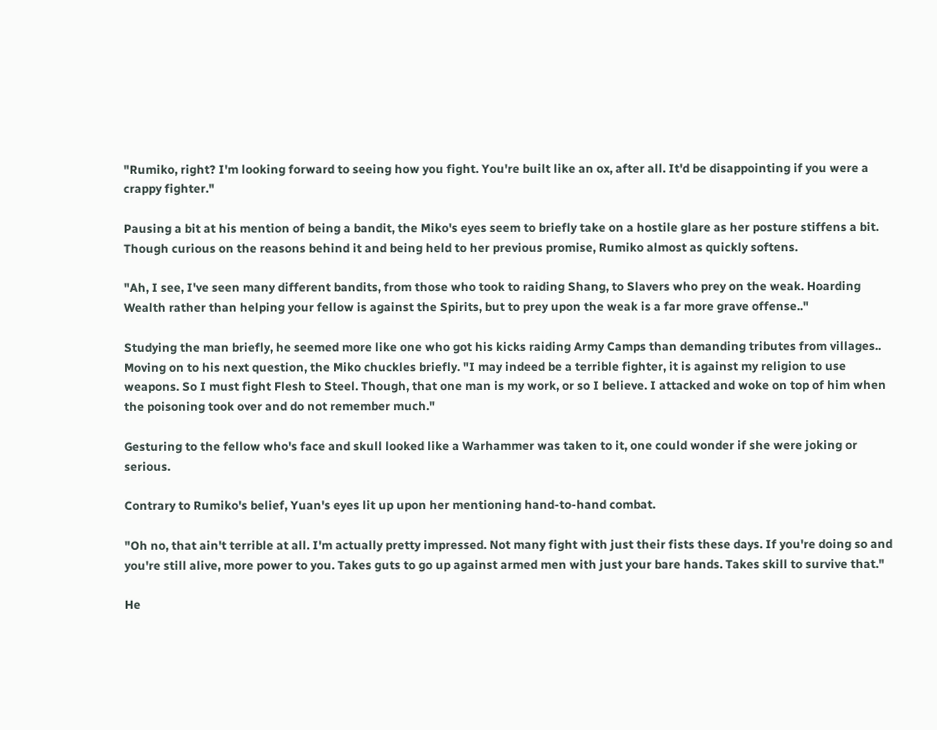"Rumiko, right? I'm looking forward to seeing how you fight. You're built like an ox, after all. It'd be disappointing if you were a crappy fighter."

Pausing a bit at his mention of being a bandit, the Miko's eyes seem to briefly take on a hostile glare as her posture stiffens a bit. Though curious on the reasons behind it and being held to her previous promise, Rumiko almost as quickly softens.

"Ah, I see, I've seen many different bandits, from those who took to raiding Shang, to Slavers who prey on the weak. Hoarding Wealth rather than helping your fellow is against the Spirits, but to prey upon the weak is a far more grave offense.."

Studying the man briefly, he seemed more like one who got his kicks raiding Army Camps than demanding tributes from villages.. Moving on to his next question, the Miko chuckles briefly. "I may indeed be a terrible fighter, it is against my religion to use weapons. So I must fight Flesh to Steel. Though, that one man is my work, or so I believe. I attacked and woke on top of him when the poisoning took over and do not remember much."

Gesturing to the fellow who's face and skull looked like a Warhammer was taken to it, one could wonder if she were joking or serious.

Contrary to Rumiko's belief, Yuan's eyes lit up upon her mentioning hand-to-hand combat.

"Oh no, that ain't terrible at all. I'm actually pretty impressed. Not many fight with just their fists these days. If you're doing so and you're still alive, more power to you. Takes guts to go up against armed men with just your bare hands. Takes skill to survive that."

He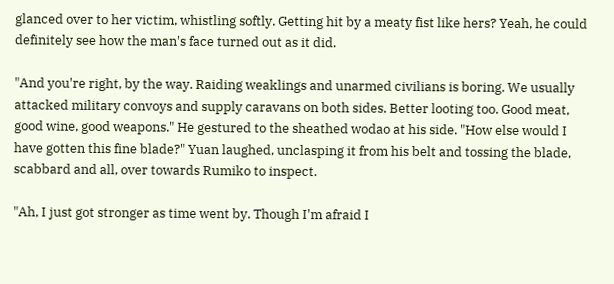glanced over to her victim, whistling softly. Getting hit by a meaty fist like hers? Yeah, he could definitely see how the man's face turned out as it did.

"And you're right, by the way. Raiding weaklings and unarmed civilians is boring. We usually attacked military convoys and supply caravans on both sides. Better looting too. Good meat, good wine, good weapons." He gestured to the sheathed wodao at his side. "How else would I have gotten this fine blade?" Yuan laughed, unclasping it from his belt and tossing the blade, scabbard and all, over towards Rumiko to inspect.

"Ah, I just got stronger as time went by. Though I'm afraid I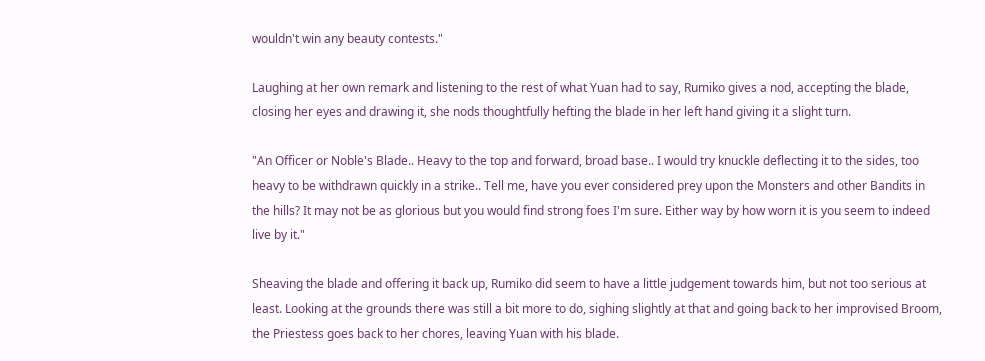wouldn't win any beauty contests."

Laughing at her own remark and listening to the rest of what Yuan had to say, Rumiko gives a nod, accepting the blade, closing her eyes and drawing it, she nods thoughtfully hefting the blade in her left hand giving it a slight turn.

"An Officer or Noble's Blade.. Heavy to the top and forward, broad base.. I would try knuckle deflecting it to the sides, too heavy to be withdrawn quickly in a strike.. Tell me, have you ever considered prey upon the Monsters and other Bandits in the hills? It may not be as glorious but you would find strong foes I'm sure. Either way by how worn it is you seem to indeed live by it."

Sheaving the blade and offering it back up, Rumiko did seem to have a little judgement towards him, but not too serious at least. Looking at the grounds there was still a bit more to do, sighing slightly at that and going back to her improvised Broom, the Priestess goes back to her chores, leaving Yuan with his blade.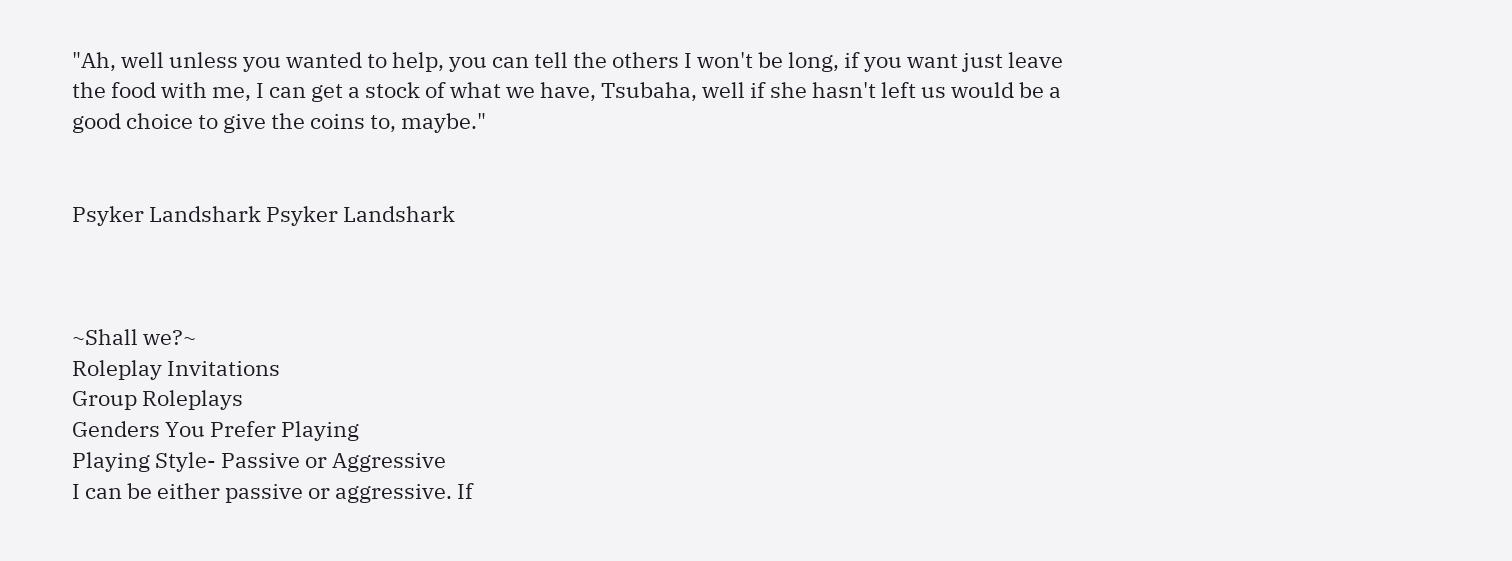"Ah, well unless you wanted to help, you can tell the others I won't be long, if you want just leave the food with me, I can get a stock of what we have, Tsubaha, well if she hasn't left us would be a good choice to give the coins to, maybe."


Psyker Landshark Psyker Landshark



~Shall we?~
Roleplay Invitations
Group Roleplays
Genders You Prefer Playing
Playing Style- Passive or Aggressive
I can be either passive or aggressive. If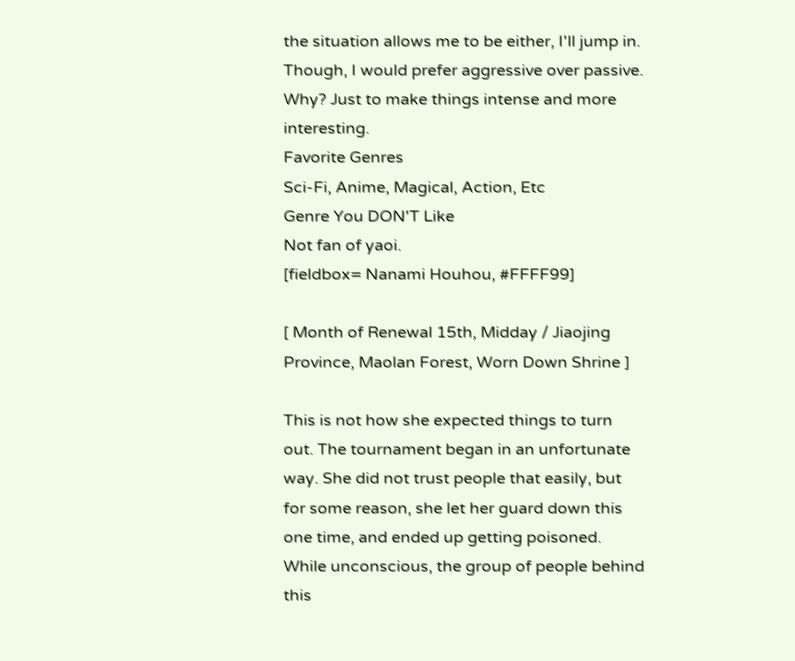the situation allows me to be either, I'll jump in. Though, I would prefer aggressive over passive. Why? Just to make things intense and more interesting.
Favorite Genres
Sci-Fi, Anime, Magical, Action, Etc
Genre You DON'T Like
Not fan of yaoi.
[fieldbox= Nanami Houhou, #FFFF99]

[ Month of Renewal 15th, Midday / Jiaojing Province, Maolan Forest, Worn Down Shrine ]

This is not how she expected things to turn out. The tournament began in an unfortunate way. She did not trust people that easily, but for some reason, she let her guard down this one time, and ended up getting poisoned. While unconscious, the group of people behind this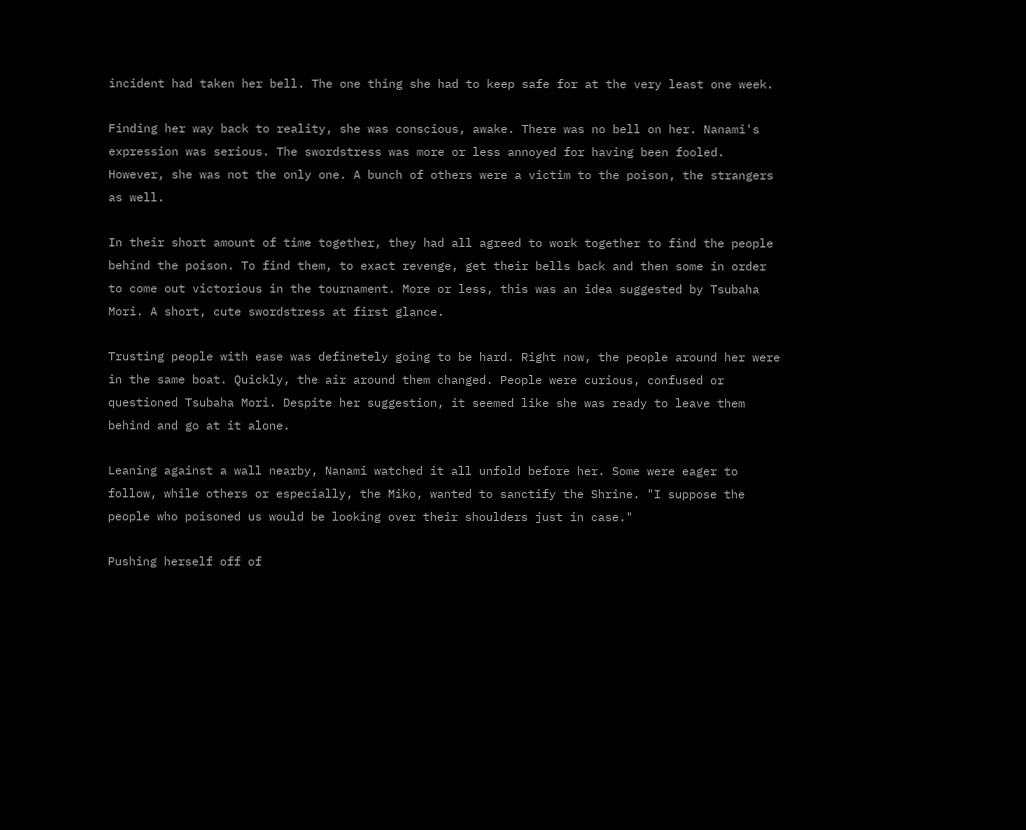incident had taken her bell. The one thing she had to keep safe for at the very least one week.

Finding her way back to reality, she was conscious, awake. There was no bell on her. Nanami's expression was serious. The swordstress was more or less annoyed for having been fooled. However, she was not the only one. A bunch of others were a victim to the poison, the strangers as well.

In their short amount of time together, they had all agreed to work together to find the people behind the poison. To find them, to exact revenge, get their bells back and then some in order to come out victorious in the tournament. More or less, this was an idea suggested by Tsubaha Mori. A short, cute swordstress at first glance.

Trusting people with ease was definetely going to be hard. Right now, the people around her were in the same boat. Quickly, the air around them changed. People were curious, confused or questioned Tsubaha Mori. Despite her suggestion, it seemed like she was ready to leave them behind and go at it alone.

Leaning against a wall nearby, Nanami watched it all unfold before her. Some were eager to follow, while others or especially, the Miko, wanted to sanctify the Shrine. "I suppose the people who poisoned us would be looking over their shoulders just in case."

Pushing herself off of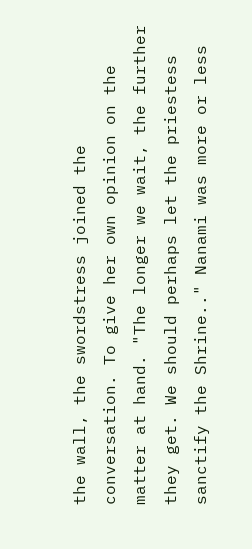the wall, the swordstress joined the conversation. To give her own opinion on the matter at hand. "The longer we wait, the further they get. We should perhaps let the priestess sanctify the Shrine.." Nanami was more or less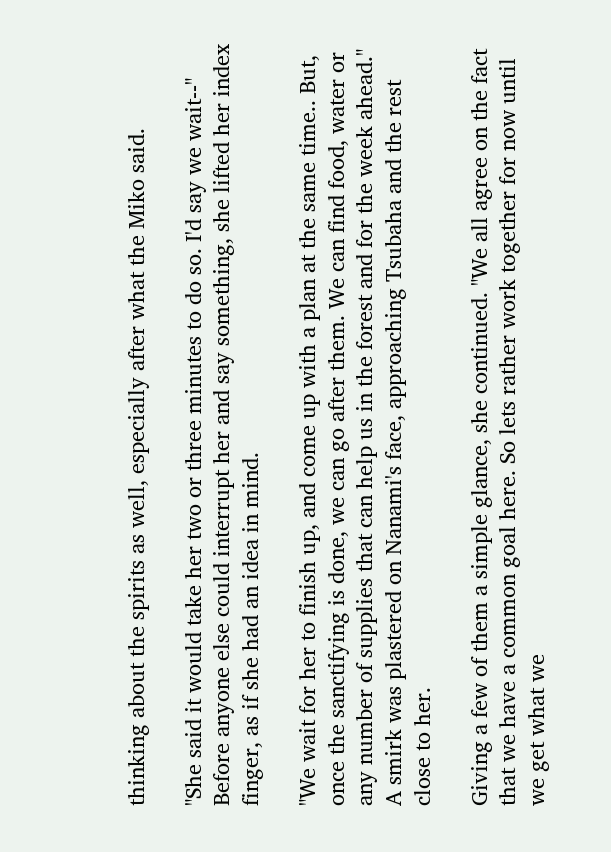thinking about the spirits as well, especially after what the Miko said.

"She said it would take her two or three minutes to do so. I'd say we wait--" Before anyone else could interrupt her and say something, she lifted her index finger, as if she had an idea in mind.

"We wait for her to finish up, and come up with a plan at the same time.. But, once the sanctifying is done, we can go after them. We can find food, water or any number of supplies that can help us in the forest and for the week ahead." A smirk was plastered on Nanami's face, approaching Tsubaha and the rest close to her.

Giving a few of them a simple glance, she continued. "We all agree on the fact that we have a common goal here. So lets rather work together for now until we get what we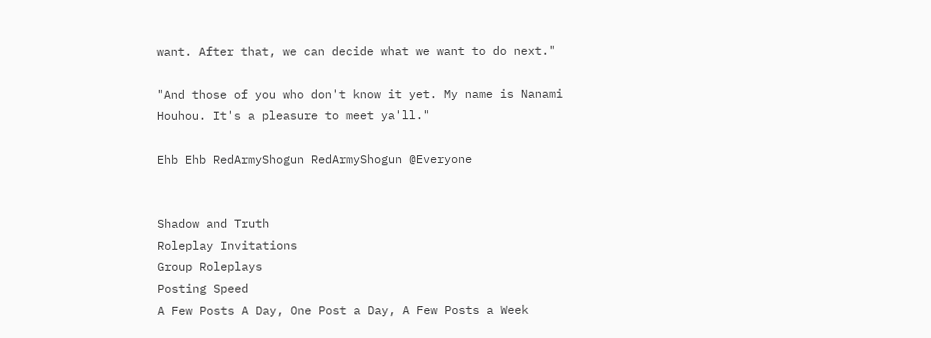want. After that, we can decide what we want to do next."

"And those of you who don't know it yet. My name is Nanami Houhou. It's a pleasure to meet ya'll."

Ehb Ehb RedArmyShogun RedArmyShogun @Everyone


Shadow and Truth
Roleplay Invitations
Group Roleplays
Posting Speed
A Few Posts A Day, One Post a Day, A Few Posts a Week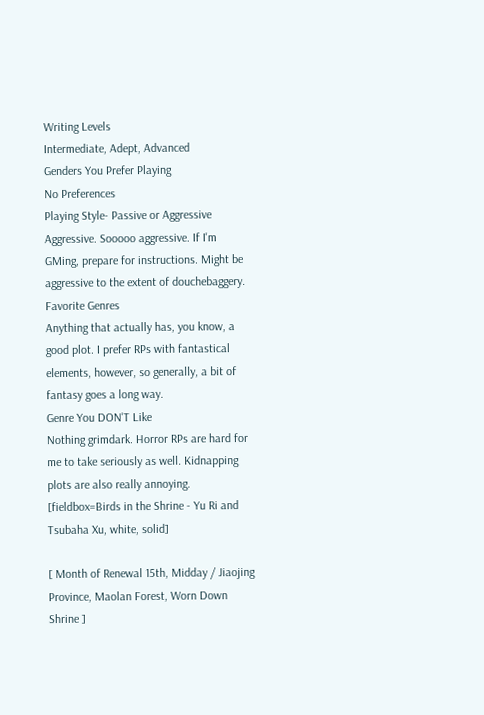Writing Levels
Intermediate, Adept, Advanced
Genders You Prefer Playing
No Preferences
Playing Style- Passive or Aggressive
Aggressive. Sooooo aggressive. If I'm GMing, prepare for instructions. Might be aggressive to the extent of douchebaggery.
Favorite Genres
Anything that actually has, you know, a good plot. I prefer RPs with fantastical elements, however, so generally, a bit of fantasy goes a long way.
Genre You DON'T Like
Nothing grimdark. Horror RPs are hard for me to take seriously as well. Kidnapping plots are also really annoying.
[fieldbox=Birds in the Shrine - Yu Ri and Tsubaha Xu, white, solid]

[ Month of Renewal 15th, Midday / Jiaojing Province, Maolan Forest, Worn Down Shrine ]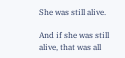She was still alive.

And if she was still alive, that was all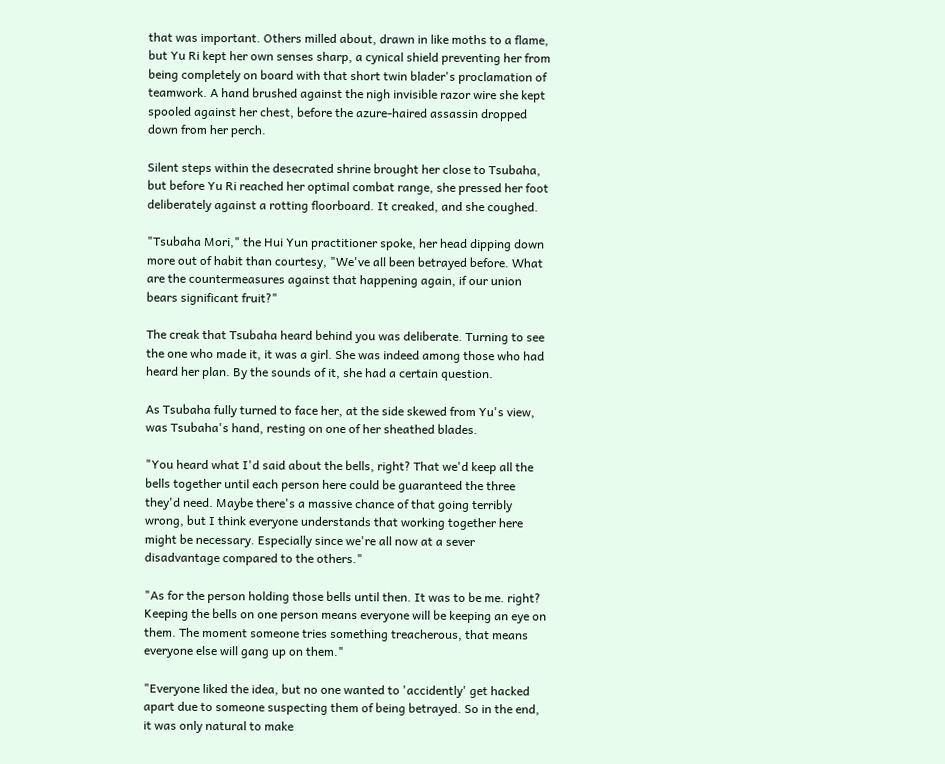that was important. Others milled about, drawn in like moths to a flame, but Yu Ri kept her own senses sharp, a cynical shield preventing her from being completely on board with that short twin blader's proclamation of teamwork. A hand brushed against the nigh invisible razor wire she kept spooled against her chest, before the azure-haired assassin dropped down from her perch.

Silent steps within the desecrated shrine brought her close to Tsubaha, but before Yu Ri reached her optimal combat range, she pressed her foot deliberately against a rotting floorboard. It creaked, and she coughed.

"Tsubaha Mori," the Hui Yun practitioner spoke, her head dipping down more out of habit than courtesy, "We've all been betrayed before. What are the countermeasures against that happening again, if our union bears significant fruit?"

The creak that Tsubaha heard behind you was deliberate. Turning to see the one who made it, it was a girl. She was indeed among those who had heard her plan. By the sounds of it, she had a certain question.

As Tsubaha fully turned to face her, at the side skewed from Yu's view, was Tsubaha's hand, resting on one of her sheathed blades.

"You heard what I'd said about the bells, right? That we'd keep all the bells together until each person here could be guaranteed the three they'd need. Maybe there's a massive chance of that going terribly wrong, but I think everyone understands that working together here might be necessary. Especially since we're all now at a sever disadvantage compared to the others."

"As for the person holding those bells until then. It was to be me. right? Keeping the bells on one person means everyone will be keeping an eye on them. The moment someone tries something treacherous, that means everyone else will gang up on them."

"Everyone liked the idea, but no one wanted to 'accidently' get hacked apart due to someone suspecting them of being betrayed. So in the end, it was only natural to make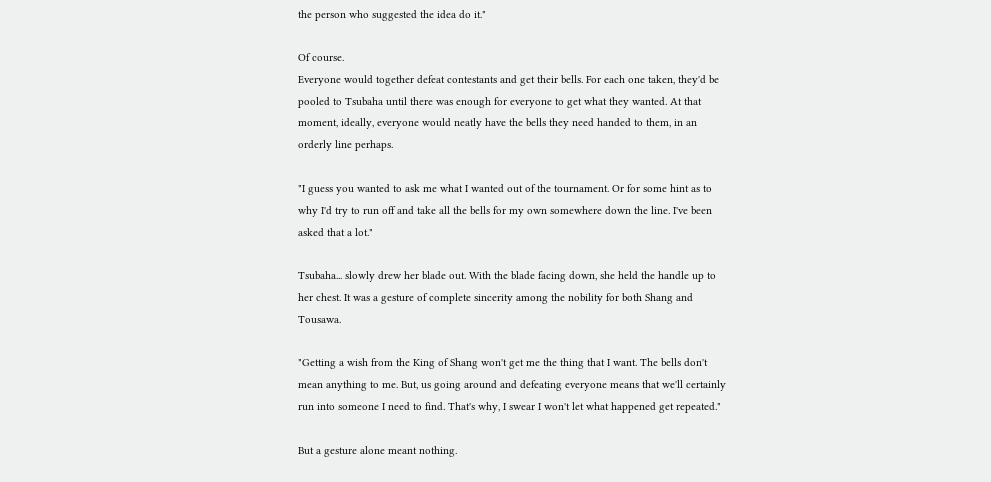the person who suggested the idea do it."

Of course.
Everyone would together defeat contestants and get their bells. For each one taken, they'd be pooled to Tsubaha until there was enough for everyone to get what they wanted. At that moment, ideally, everyone would neatly have the bells they need handed to them, in an orderly line perhaps.

"I guess you wanted to ask me what I wanted out of the tournament. Or for some hint as to why I'd try to run off and take all the bells for my own somewhere down the line. I've been asked that a lot."

Tsubaha... slowly drew her blade out. With the blade facing down, she held the handle up to her chest. It was a gesture of complete sincerity among the nobility for both Shang and Tousawa.

"Getting a wish from the King of Shang won't get me the thing that I want. The bells don't mean anything to me. But, us going around and defeating everyone means that we'll certainly run into someone I need to find. That's why, I swear I won't let what happened get repeated."

But a gesture alone meant nothing.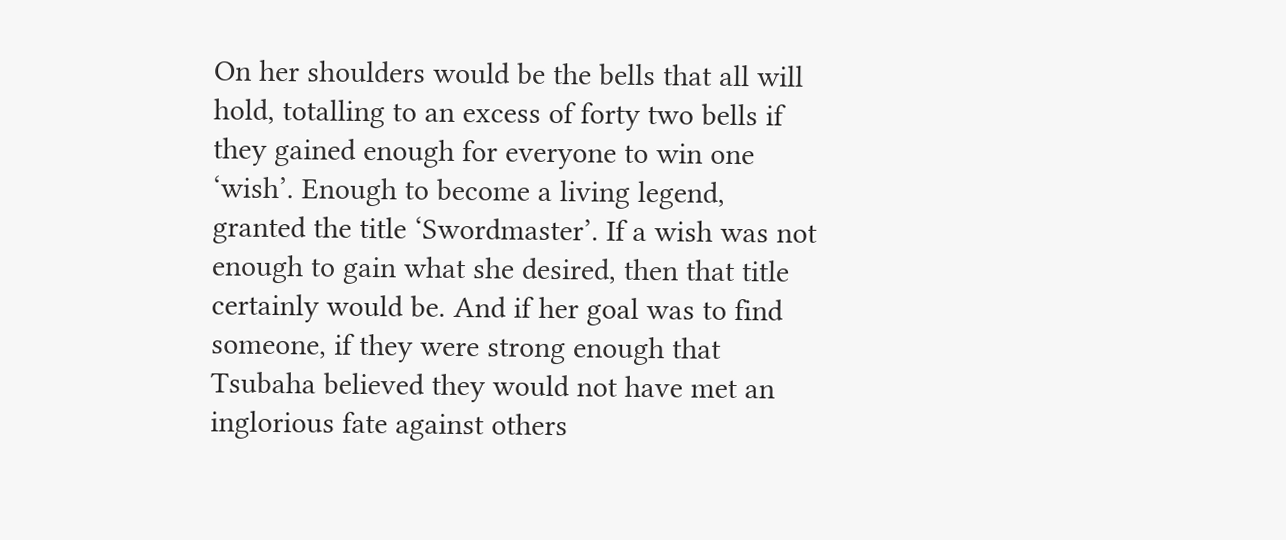On her shoulders would be the bells that all will hold, totalling to an excess of forty two bells if they gained enough for everyone to win one ‘wish’. Enough to become a living legend, granted the title ‘Swordmaster’. If a wish was not enough to gain what she desired, then that title certainly would be. And if her goal was to find someone, if they were strong enough that Tsubaha believed they would not have met an inglorious fate against others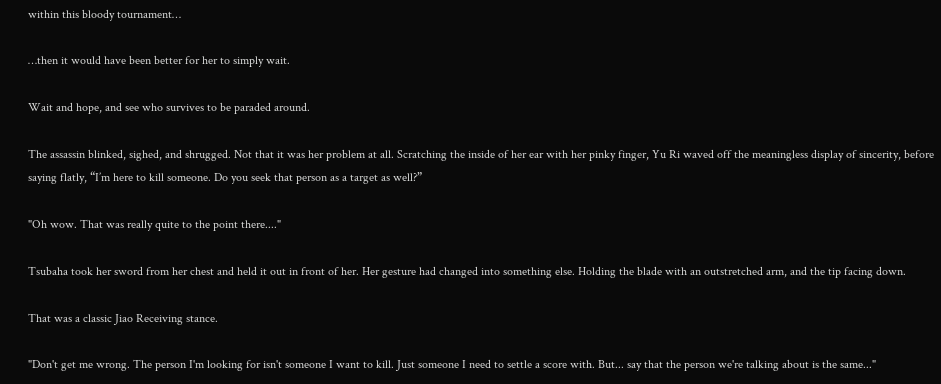within this bloody tournament…

…then it would have been better for her to simply wait.

Wait and hope, and see who survives to be paraded around.

The assassin blinked, sighed, and shrugged. Not that it was her problem at all. Scratching the inside of her ear with her pinky finger, Yu Ri waved off the meaningless display of sincerity, before saying flatly, “I’m here to kill someone. Do you seek that person as a target as well?”

"Oh wow. That was really quite to the point there...."

Tsubaha took her sword from her chest and held it out in front of her. Her gesture had changed into something else. Holding the blade with an outstretched arm, and the tip facing down.

That was a classic Jiao Receiving stance.

"Don't get me wrong. The person I'm looking for isn't someone I want to kill. Just someone I need to settle a score with. But... say that the person we're talking about is the same..."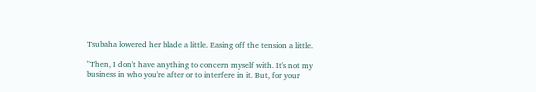Tsubaha lowered her blade a little. Easing off the tension a little.

"Then, I don't have anything to concern myself with. It's not my business in who you're after or to interfere in it. But, for your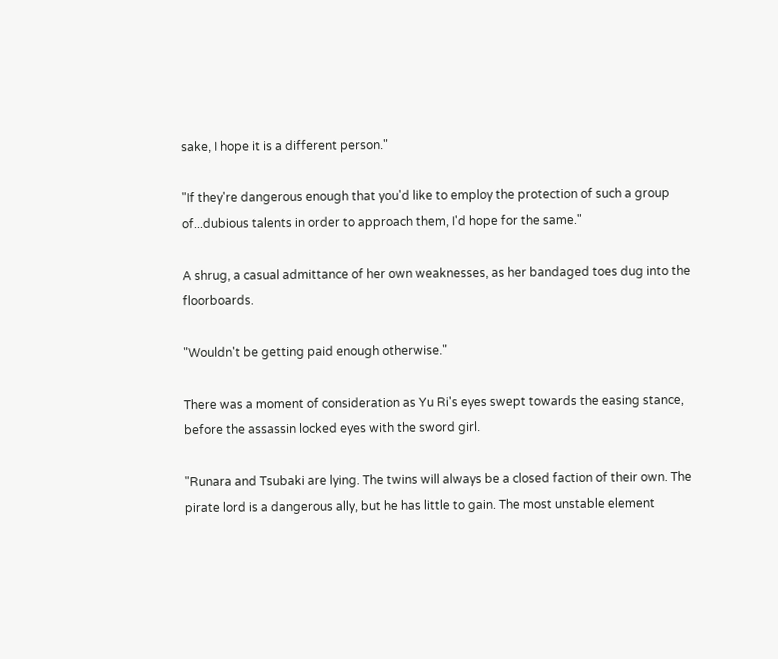sake, I hope it is a different person."

"If they're dangerous enough that you'd like to employ the protection of such a group of...dubious talents in order to approach them, I'd hope for the same."

A shrug, a casual admittance of her own weaknesses, as her bandaged toes dug into the floorboards.

"Wouldn't be getting paid enough otherwise."

There was a moment of consideration as Yu Ri's eyes swept towards the easing stance, before the assassin locked eyes with the sword girl.

"Runara and Tsubaki are lying. The twins will always be a closed faction of their own. The pirate lord is a dangerous ally, but he has little to gain. The most unstable element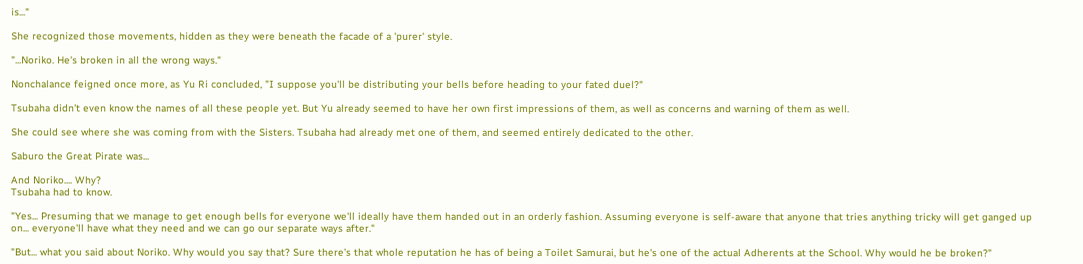is..."

She recognized those movements, hidden as they were beneath the facade of a 'purer' style.

"...Noriko. He's broken in all the wrong ways."

Nonchalance feigned once more, as Yu Ri concluded, "I suppose you'll be distributing your bells before heading to your fated duel?"

Tsubaha didn't even know the names of all these people yet. But Yu already seemed to have her own first impressions of them, as well as concerns and warning of them as well.

She could see where she was coming from with the Sisters. Tsubaha had already met one of them, and seemed entirely dedicated to the other.

Saburo the Great Pirate was...

And Noriko.... Why?
Tsubaha had to know.

"Yes... Presuming that we manage to get enough bells for everyone we'll ideally have them handed out in an orderly fashion. Assuming everyone is self-aware that anyone that tries anything tricky will get ganged up on... everyone'll have what they need and we can go our separate ways after."

"But... what you said about Noriko. Why would you say that? Sure there's that whole reputation he has of being a Toilet Samurai, but he's one of the actual Adherents at the School. Why would he be broken?"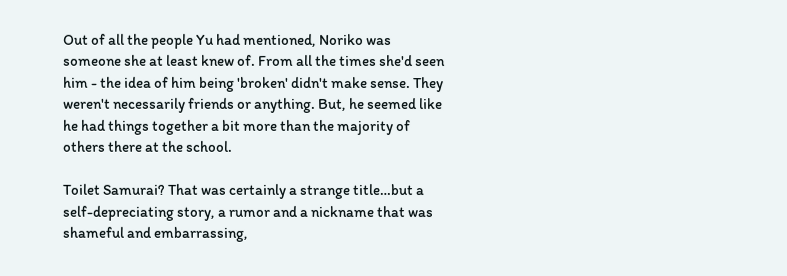Out of all the people Yu had mentioned, Noriko was someone she at least knew of. From all the times she'd seen him - the idea of him being 'broken' didn't make sense. They weren't necessarily friends or anything. But, he seemed like he had things together a bit more than the majority of others there at the school.

Toilet Samurai? That was certainly a strange title…but a self-depreciating story, a rumor and a nickname that was shameful and embarrassing,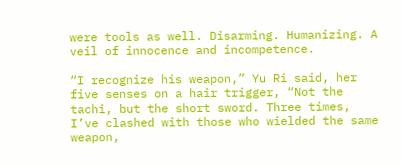were tools as well. Disarming. Humanizing. A veil of innocence and incompetence.

“I recognize his weapon,” Yu Ri said, her five senses on a hair trigger, “Not the tachi, but the short sword. Three times, I’ve clashed with those who wielded the same weapon,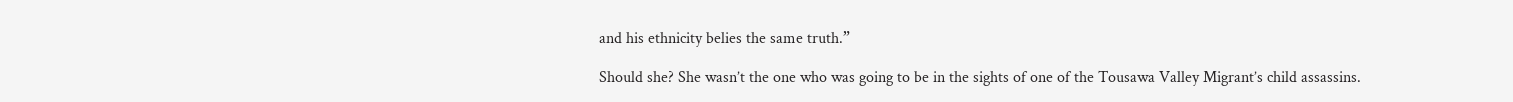and his ethnicity belies the same truth.”

Should she? She wasn’t the one who was going to be in the sights of one of the Tousawa Valley Migrant’s child assassins.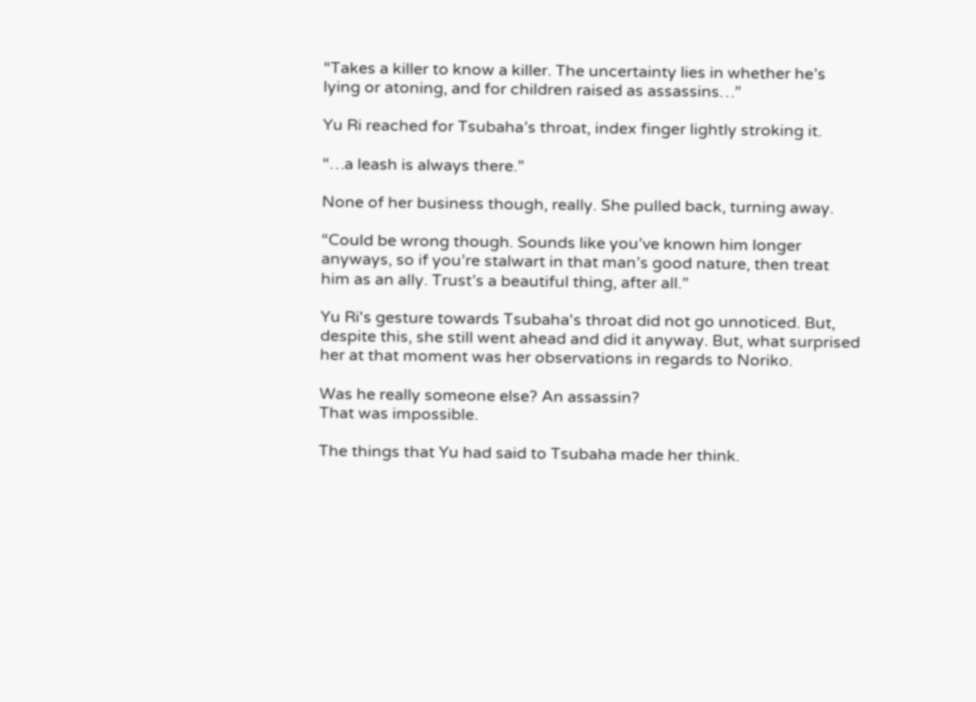“Takes a killer to know a killer. The uncertainty lies in whether he’s lying or atoning, and for children raised as assassins…”

Yu Ri reached for Tsubaha’s throat, index finger lightly stroking it.

“…a leash is always there.”

None of her business though, really. She pulled back, turning away.

“Could be wrong though. Sounds like you’ve known him longer anyways, so if you’re stalwart in that man’s good nature, then treat him as an ally. Trust’s a beautiful thing, after all.”

Yu Ri's gesture towards Tsubaha's throat did not go unnoticed. But, despite this, she still went ahead and did it anyway. But, what surprised her at that moment was her observations in regards to Noriko.

Was he really someone else? An assassin?
That was impossible.

The things that Yu had said to Tsubaha made her think.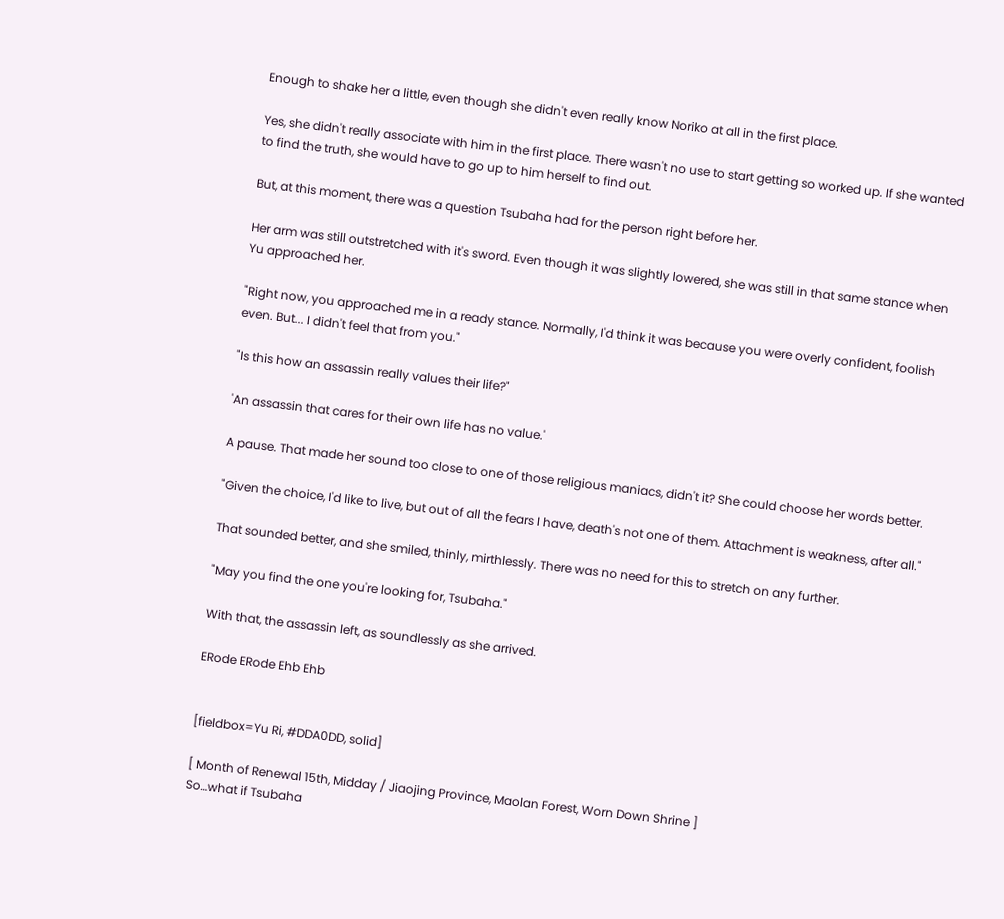Enough to shake her a little, even though she didn't even really know Noriko at all in the first place.

Yes, she didn't really associate with him in the first place. There wasn't no use to start getting so worked up. If she wanted to find the truth, she would have to go up to him herself to find out.

But, at this moment, there was a question Tsubaha had for the person right before her.

Her arm was still outstretched with it's sword. Even though it was slightly lowered, she was still in that same stance when Yu approached her.

"Right now, you approached me in a ready stance. Normally, I'd think it was because you were overly confident, foolish even. But... I didn't feel that from you."

"Is this how an assassin really values their life?"

'An assassin that cares for their own life has no value.'

A pause. That made her sound too close to one of those religious maniacs, didn't it? She could choose her words better.

"Given the choice, I'd like to live, but out of all the fears I have, death's not one of them. Attachment is weakness, after all."

That sounded better, and she smiled, thinly, mirthlessly. There was no need for this to stretch on any further.

"May you find the one you're looking for, Tsubaha."

With that, the assassin left, as soundlessly as she arrived.

ERode ERode Ehb Ehb


[fieldbox=Yu Ri, #DDA0DD, solid]

[ Month of Renewal 15th, Midday / Jiaojing Province, Maolan Forest, Worn Down Shrine ]
So…what if Tsubaha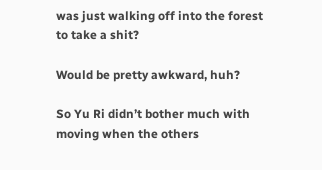was just walking off into the forest to take a shit?

Would be pretty awkward, huh?

So Yu Ri didn’t bother much with moving when the others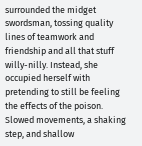surrounded the midget swordsman, tossing quality lines of teamwork and friendship and all that stuff willy-nilly. Instead, she occupied herself with pretending to still be feeling the effects of the poison. Slowed movements, a shaking step, and shallow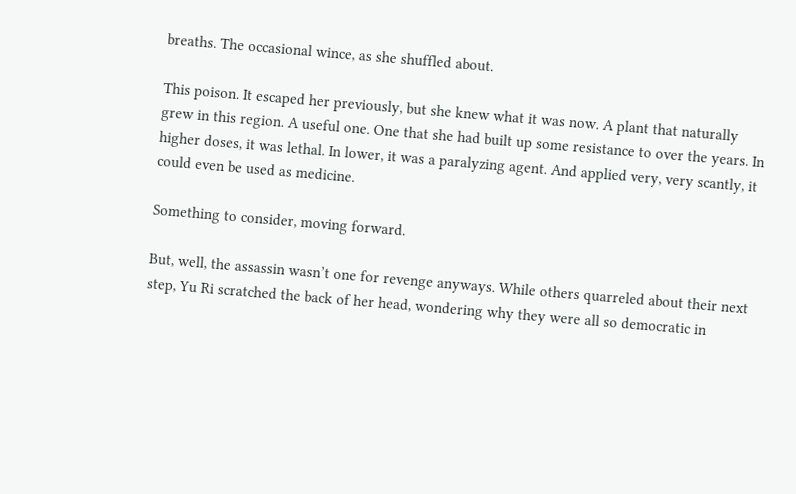breaths. The occasional wince, as she shuffled about.

This poison. It escaped her previously, but she knew what it was now. A plant that naturally grew in this region. A useful one. One that she had built up some resistance to over the years. In higher doses, it was lethal. In lower, it was a paralyzing agent. And applied very, very scantly, it could even be used as medicine.

Something to consider, moving forward.

But, well, the assassin wasn’t one for revenge anyways. While others quarreled about their next step, Yu Ri scratched the back of her head, wondering why they were all so democratic in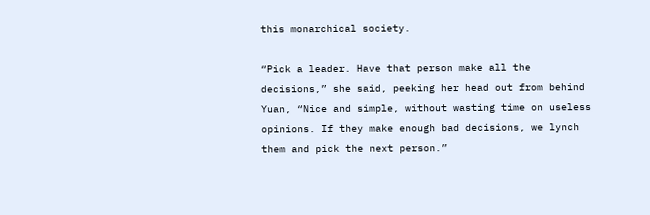this monarchical society.

“Pick a leader. Have that person make all the decisions,” she said, peeking her head out from behind Yuan, “Nice and simple, without wasting time on useless opinions. If they make enough bad decisions, we lynch them and pick the next person.”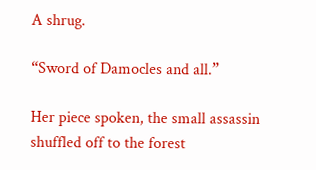A shrug.

“Sword of Damocles and all.”

Her piece spoken, the small assassin shuffled off to the forest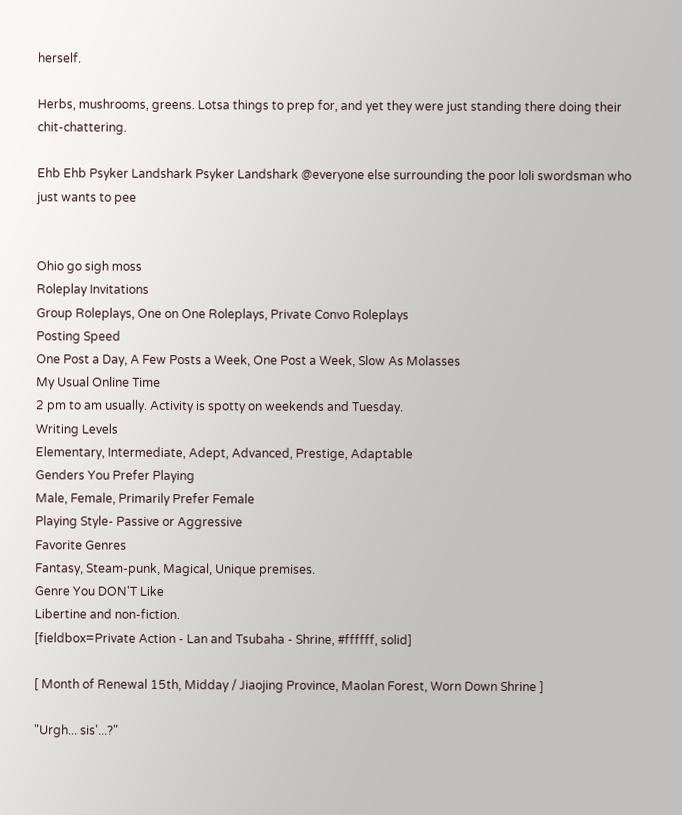herself.

Herbs, mushrooms, greens. Lotsa things to prep for, and yet they were just standing there doing their chit-chattering.

Ehb Ehb Psyker Landshark Psyker Landshark @everyone else surrounding the poor loli swordsman who just wants to pee


Ohio go sigh moss
Roleplay Invitations
Group Roleplays, One on One Roleplays, Private Convo Roleplays
Posting Speed
One Post a Day, A Few Posts a Week, One Post a Week, Slow As Molasses
My Usual Online Time
2 pm to am usually. Activity is spotty on weekends and Tuesday.
Writing Levels
Elementary, Intermediate, Adept, Advanced, Prestige, Adaptable
Genders You Prefer Playing
Male, Female, Primarily Prefer Female
Playing Style- Passive or Aggressive
Favorite Genres
Fantasy, Steam-punk, Magical, Unique premises.
Genre You DON'T Like
Libertine and non-fiction.
[fieldbox=Private Action - Lan and Tsubaha - Shrine, #ffffff, solid]

[ Month of Renewal 15th, Midday / Jiaojing Province, Maolan Forest, Worn Down Shrine ]

"Urgh... sis'...?"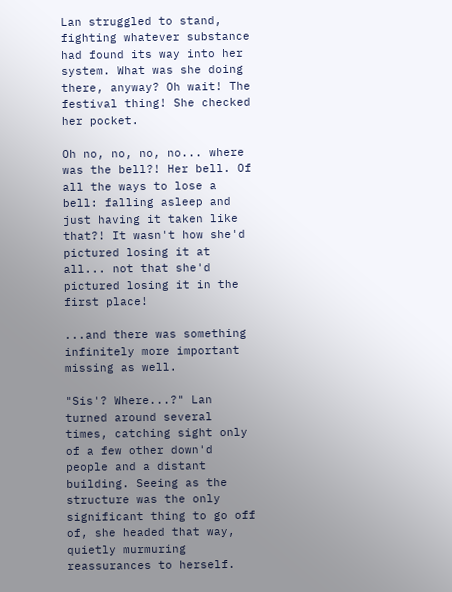Lan struggled to stand, fighting whatever substance had found its way into her system. What was she doing there, anyway? Oh wait! The festival thing! She checked her pocket.

Oh no, no, no, no... where was the bell?! Her bell. Of all the ways to lose a bell: falling asleep and just having it taken like that?! It wasn't how she'd pictured losing it at all... not that she'd pictured losing it in the first place!

...and there was something infinitely more important missing as well.

"Sis'? Where...?" Lan turned around several times, catching sight only of a few other down'd people and a distant building. Seeing as the structure was the only significant thing to go off of, she headed that way, quietly murmuring reassurances to herself.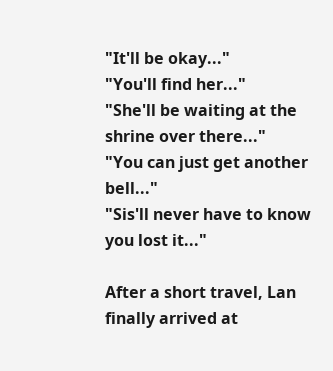"It'll be okay..."
"You'll find her..."
"She'll be waiting at the shrine over there..."
"You can just get another bell..."
"Sis'll never have to know you lost it..."

After a short travel, Lan finally arrived at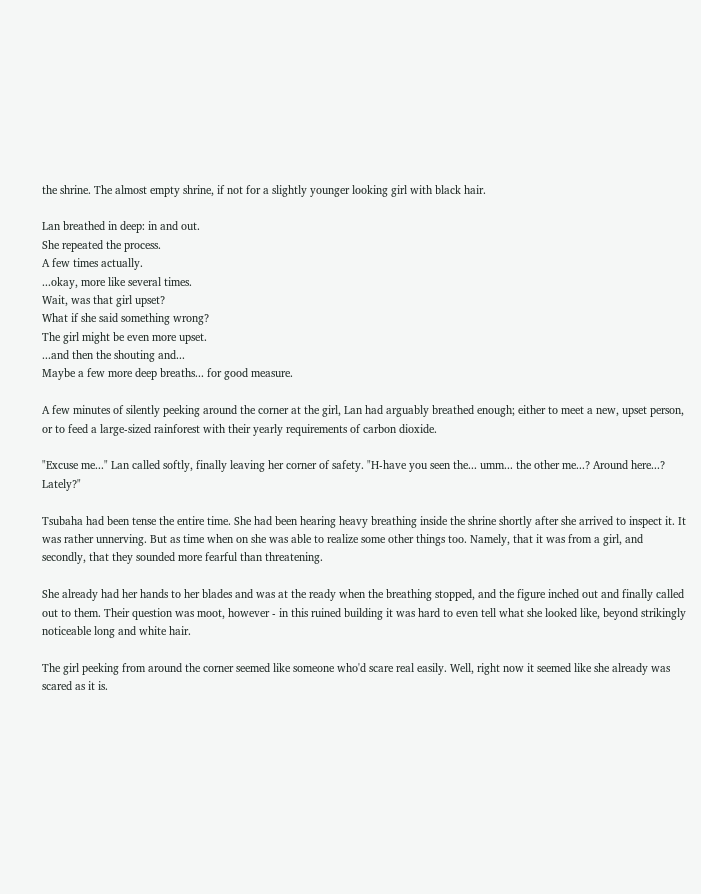the shrine. The almost empty shrine, if not for a slightly younger looking girl with black hair.

Lan breathed in deep: in and out.
She repeated the process.
A few times actually.
...okay, more like several times.
Wait, was that girl upset?
What if she said something wrong?
The girl might be even more upset.
...and then the shouting and...
Maybe a few more deep breaths... for good measure.

A few minutes of silently peeking around the corner at the girl, Lan had arguably breathed enough; either to meet a new, upset person, or to feed a large-sized rainforest with their yearly requirements of carbon dioxide.

"Excuse me..." Lan called softly, finally leaving her corner of safety. "H-have you seen the... umm... the other me...? Around here...? Lately?"

Tsubaha had been tense the entire time. She had been hearing heavy breathing inside the shrine shortly after she arrived to inspect it. It was rather unnerving. But as time when on she was able to realize some other things too. Namely, that it was from a girl, and secondly, that they sounded more fearful than threatening.

She already had her hands to her blades and was at the ready when the breathing stopped, and the figure inched out and finally called out to them. Their question was moot, however - in this ruined building it was hard to even tell what she looked like, beyond strikingly noticeable long and white hair.

The girl peeking from around the corner seemed like someone who'd scare real easily. Well, right now it seemed like she already was scared as it is.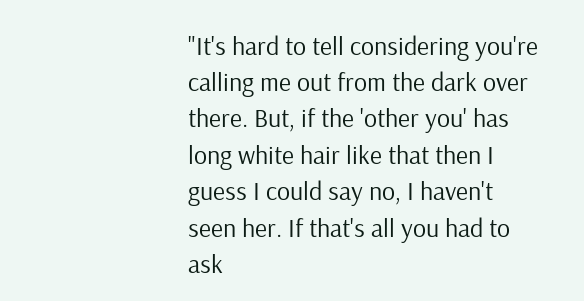"It's hard to tell considering you're calling me out from the dark over there. But, if the 'other you' has long white hair like that then I guess I could say no, I haven't seen her. If that's all you had to ask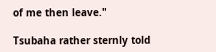of me then leave."

Tsubaha rather sternly told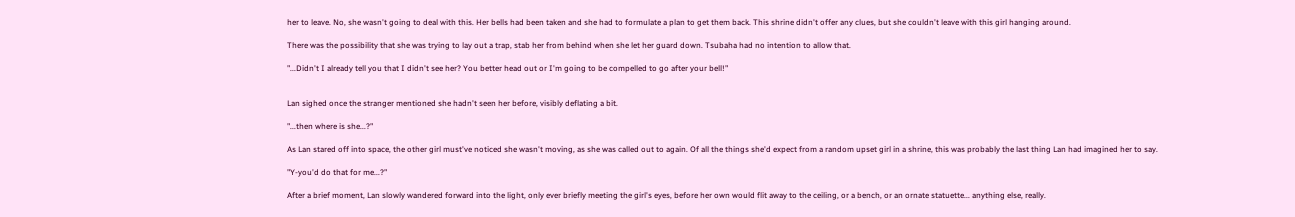her to leave. No, she wasn't going to deal with this. Her bells had been taken and she had to formulate a plan to get them back. This shrine didn't offer any clues, but she couldn't leave with this girl hanging around.

There was the possibility that she was trying to lay out a trap, stab her from behind when she let her guard down. Tsubaha had no intention to allow that.

"...Didn't I already tell you that I didn't see her? You better head out or I'm going to be compelled to go after your bell!"


Lan sighed once the stranger mentioned she hadn't seen her before, visibly deflating a bit.

"...then where is she...?"

As Lan stared off into space, the other girl must've noticed she wasn't moving, as she was called out to again. Of all the things she'd expect from a random upset girl in a shrine, this was probably the last thing Lan had imagined her to say.

"Y-you'd do that for me...?"

After a brief moment, Lan slowly wandered forward into the light, only ever briefly meeting the girl's eyes, before her own would flit away to the ceiling, or a bench, or an ornate statuette... anything else, really.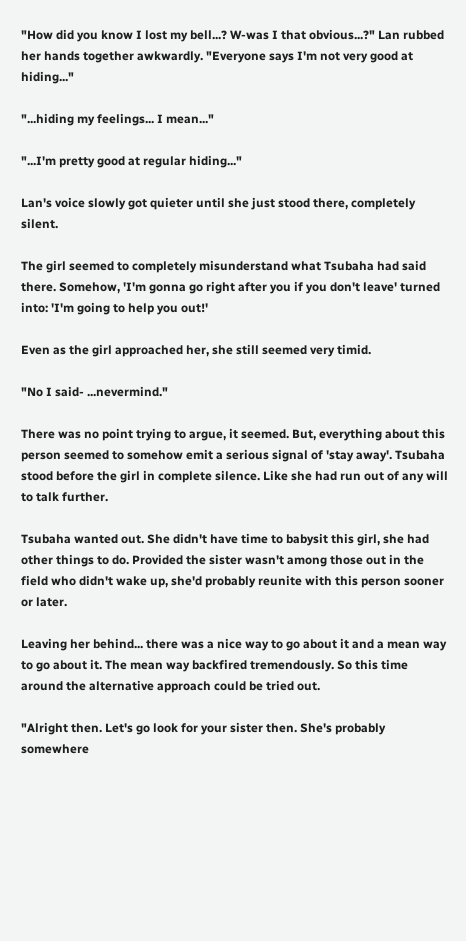"How did you know I lost my bell...? W-was I that obvious...?" Lan rubbed her hands together awkwardly. "Everyone says I'm not very good at hiding..."

"...hiding my feelings... I mean..."

"...I'm pretty good at regular hiding..."

Lan's voice slowly got quieter until she just stood there, completely silent.

The girl seemed to completely misunderstand what Tsubaha had said there. Somehow, 'I'm gonna go right after you if you don't leave' turned into: 'I'm going to help you out!'

Even as the girl approached her, she still seemed very timid.

"No I said- ...nevermind."

There was no point trying to argue, it seemed. But, everything about this person seemed to somehow emit a serious signal of 'stay away'. Tsubaha stood before the girl in complete silence. Like she had run out of any will to talk further.

Tsubaha wanted out. She didn't have time to babysit this girl, she had other things to do. Provided the sister wasn't among those out in the field who didn't wake up, she'd probably reunite with this person sooner or later.

Leaving her behind... there was a nice way to go about it and a mean way to go about it. The mean way backfired tremendously. So this time around the alternative approach could be tried out.

"Alright then. Let's go look for your sister then. She's probably somewhere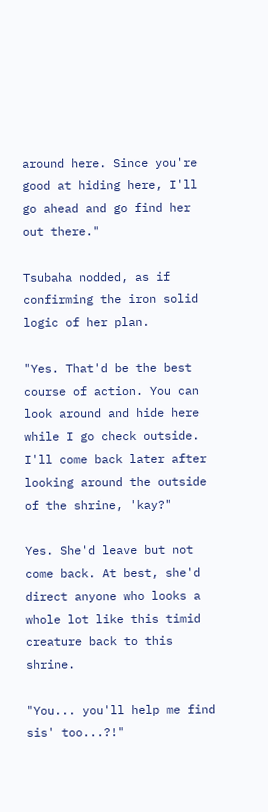around here. Since you're good at hiding here, I'll go ahead and go find her out there."

Tsubaha nodded, as if confirming the iron solid logic of her plan.

"Yes. That'd be the best course of action. You can look around and hide here while I go check outside. I'll come back later after looking around the outside of the shrine, 'kay?"

Yes. She'd leave but not come back. At best, she'd direct anyone who looks a whole lot like this timid creature back to this shrine.

"You... you'll help me find sis' too...?!"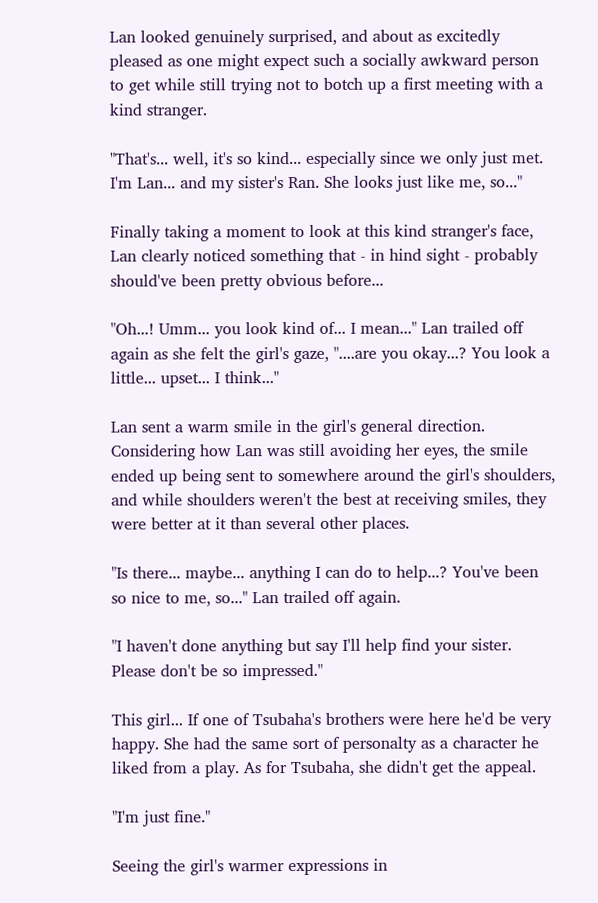Lan looked genuinely surprised, and about as excitedly pleased as one might expect such a socially awkward person to get while still trying not to botch up a first meeting with a kind stranger.

"That's... well, it's so kind... especially since we only just met. I'm Lan... and my sister's Ran. She looks just like me, so..."

Finally taking a moment to look at this kind stranger's face, Lan clearly noticed something that - in hind sight - probably should've been pretty obvious before...

"Oh...! Umm... you look kind of... I mean..." Lan trailed off again as she felt the girl's gaze, "....are you okay...? You look a little... upset... I think..."

Lan sent a warm smile in the girl's general direction. Considering how Lan was still avoiding her eyes, the smile ended up being sent to somewhere around the girl's shoulders, and while shoulders weren't the best at receiving smiles, they were better at it than several other places.

"Is there... maybe... anything I can do to help...? You've been so nice to me, so..." Lan trailed off again.

"I haven't done anything but say I'll help find your sister. Please don't be so impressed."

This girl... If one of Tsubaha's brothers were here he'd be very happy. She had the same sort of personalty as a character he liked from a play. As for Tsubaha, she didn't get the appeal.

"I'm just fine."

Seeing the girl's warmer expressions in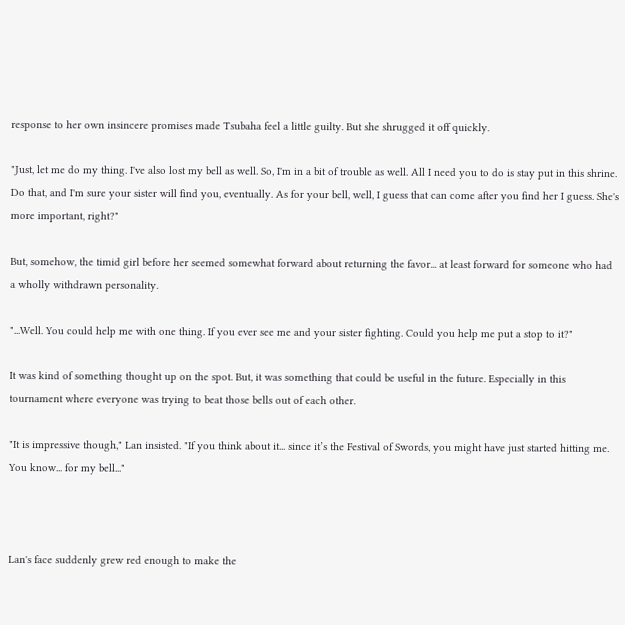response to her own insincere promises made Tsubaha feel a little guilty. But she shrugged it off quickly.

"Just, let me do my thing. I've also lost my bell as well. So, I'm in a bit of trouble as well. All I need you to do is stay put in this shrine. Do that, and I'm sure your sister will find you, eventually. As for your bell, well, I guess that can come after you find her I guess. She's more important, right?"

But, somehow, the timid girl before her seemed somewhat forward about returning the favor... at least forward for someone who had a wholly withdrawn personality.

"...Well. You could help me with one thing. If you ever see me and your sister fighting. Could you help me put a stop to it?"

It was kind of something thought up on the spot. But, it was something that could be useful in the future. Especially in this tournament where everyone was trying to beat those bells out of each other.

"It is impressive though," Lan insisted. "If you think about it... since it’s the Festival of Swords, you might have just started hitting me. You know... for my bell..."



Lan's face suddenly grew red enough to make the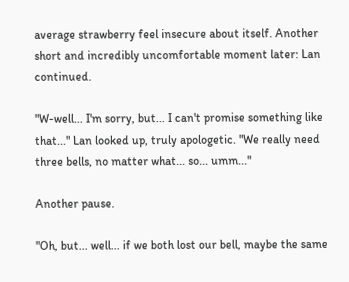average strawberry feel insecure about itself. Another short and incredibly uncomfortable moment later: Lan continued.

"W-well... I'm sorry, but... I can't promise something like that..." Lan looked up, truly apologetic. "We really need three bells, no matter what... so... umm..."

Another pause.

"Oh, but... well... if we both lost our bell, maybe the same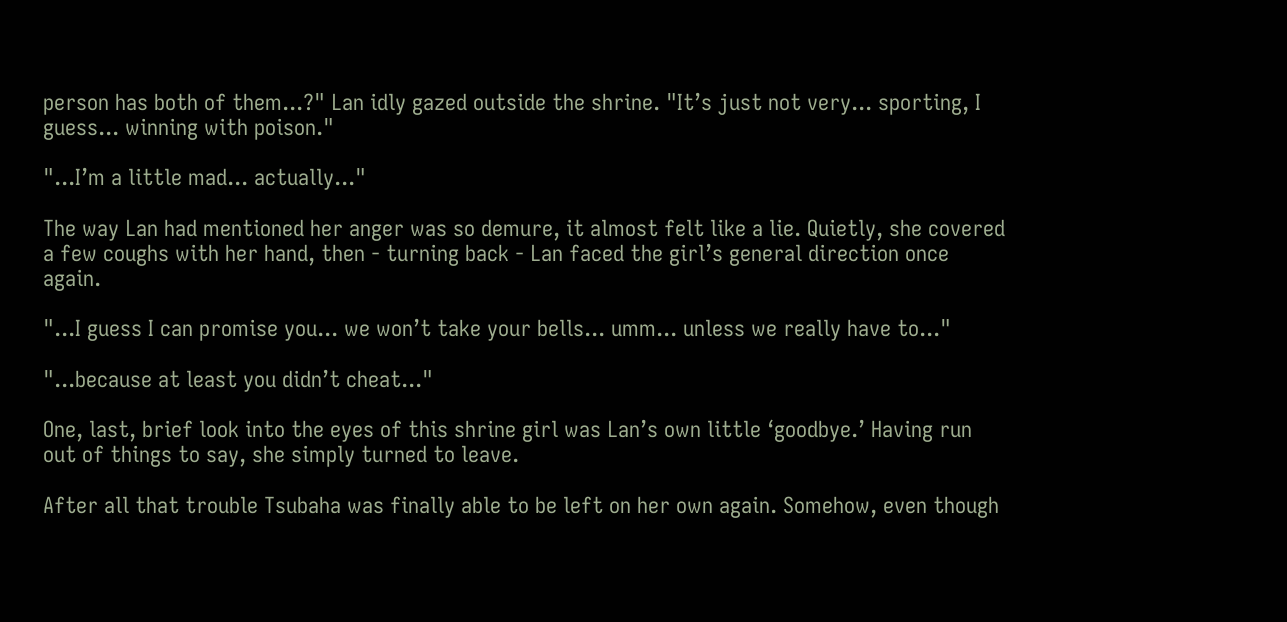person has both of them...?" Lan idly gazed outside the shrine. "It’s just not very... sporting, I guess... winning with poison."

"...I’m a little mad... actually..."

The way Lan had mentioned her anger was so demure, it almost felt like a lie. Quietly, she covered a few coughs with her hand, then - turning back - Lan faced the girl’s general direction once again.

"...I guess I can promise you... we won’t take your bells... umm... unless we really have to..."

"...because at least you didn’t cheat..."

One, last, brief look into the eyes of this shrine girl was Lan’s own little ‘goodbye.’ Having run out of things to say, she simply turned to leave.

After all that trouble Tsubaha was finally able to be left on her own again. Somehow, even though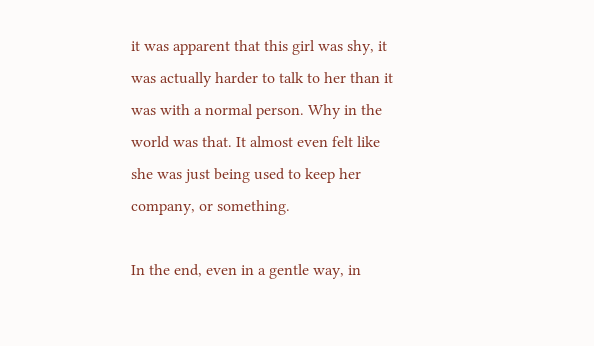it was apparent that this girl was shy, it was actually harder to talk to her than it was with a normal person. Why in the world was that. It almost even felt like she was just being used to keep her company, or something.

In the end, even in a gentle way, in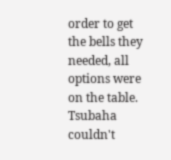order to get the bells they needed, all options were on the table. Tsubaha couldn't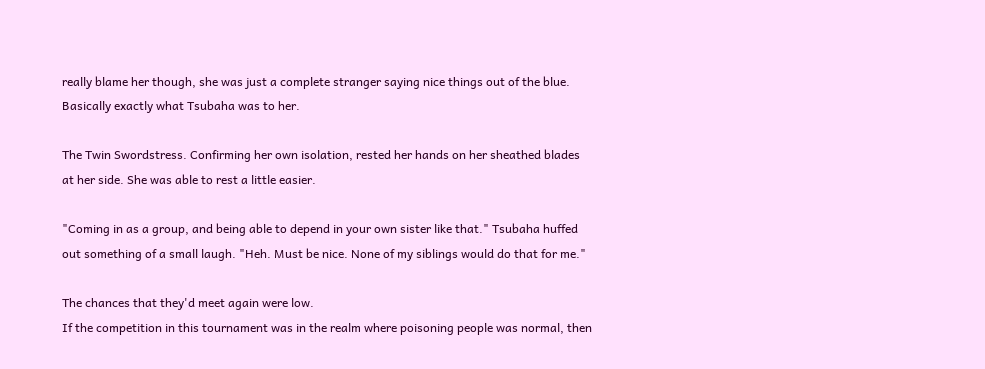really blame her though, she was just a complete stranger saying nice things out of the blue. Basically exactly what Tsubaha was to her.

The Twin Swordstress. Confirming her own isolation, rested her hands on her sheathed blades at her side. She was able to rest a little easier.

"Coming in as a group, and being able to depend in your own sister like that." Tsubaha huffed out something of a small laugh. "Heh. Must be nice. None of my siblings would do that for me."

The chances that they'd meet again were low.
If the competition in this tournament was in the realm where poisoning people was normal, then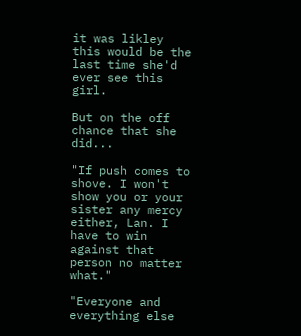it was likley this would be the last time she'd ever see this girl.

But on the off chance that she did...

"If push comes to shove. I won't show you or your sister any mercy either, Lan. I have to win against that person no matter what."

"Everyone and everything else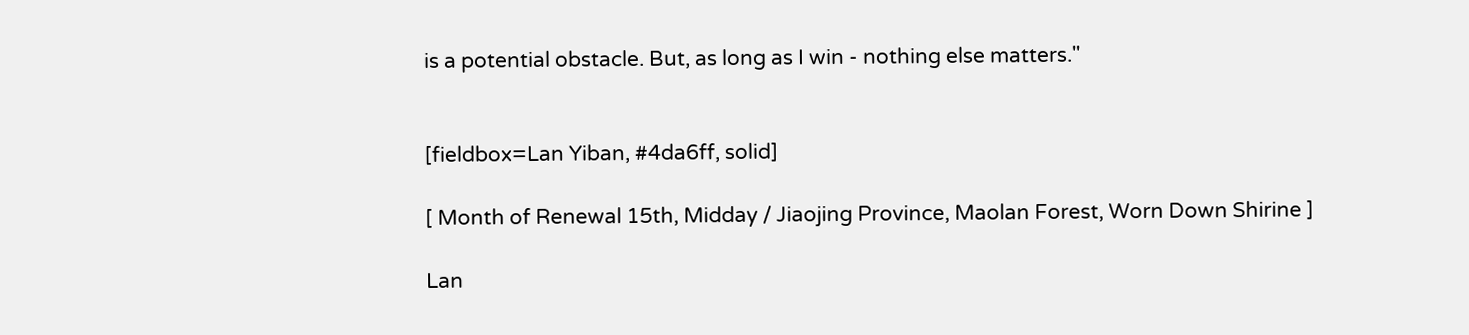is a potential obstacle. But, as long as I win - nothing else matters."


[fieldbox=Lan Yiban, #4da6ff, solid]

[ Month of Renewal 15th, Midday / Jiaojing Province, Maolan Forest, Worn Down Shirine ]

Lan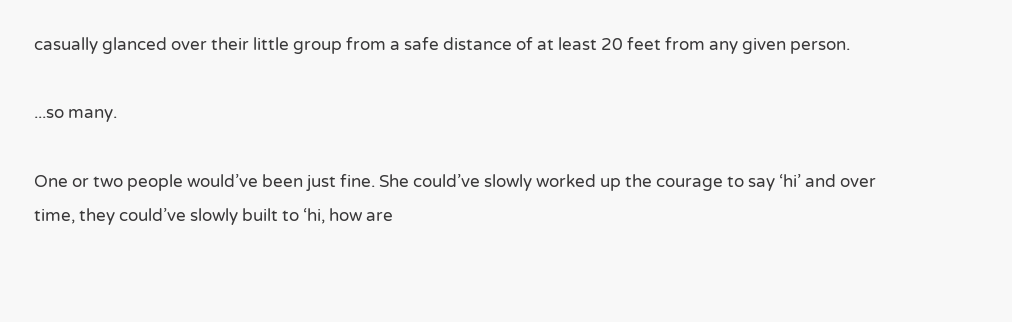casually glanced over their little group from a safe distance of at least 20 feet from any given person.

...so many.

One or two people would’ve been just fine. She could’ve slowly worked up the courage to say ‘hi’ and over time, they could’ve slowly built to ‘hi, how are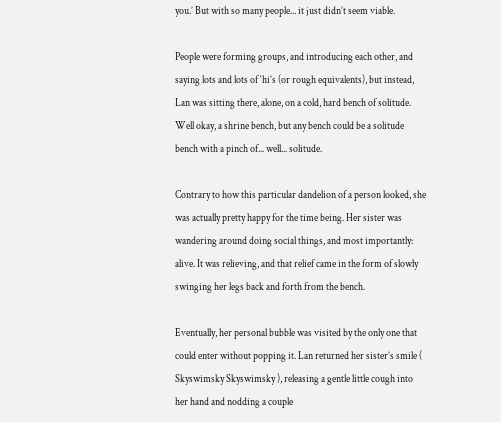you.’ But with so many people... it just didn’t seem viable.

People were forming groups, and introducing each other, and saying lots and lots of ‘hi’s (or rough equivalents), but instead, Lan was sitting there, alone, on a cold, hard bench of solitude. Well okay, a shrine bench, but any bench could be a solitude bench with a pinch of... well... solitude.

Contrary to how this particular dandelion of a person looked, she was actually pretty happy for the time being. Her sister was wandering around doing social things, and most importantly: alive. It was relieving, and that relief came in the form of slowly swinging her legs back and forth from the bench.

Eventually, her personal bubble was visited by the only one that could enter without popping it. Lan returned her sister’s smile ( Skyswimsky Skyswimsky ), releasing a gentle little cough into her hand and nodding a couple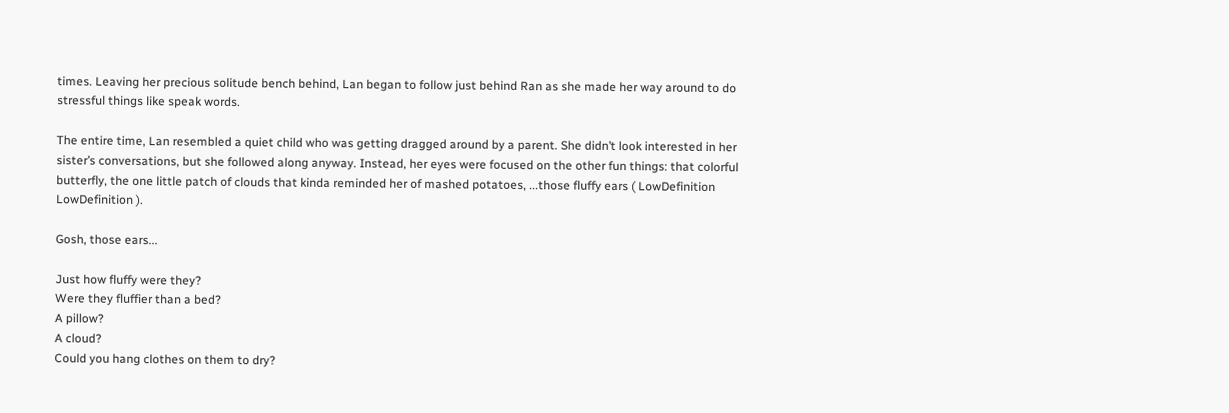times. Leaving her precious solitude bench behind, Lan began to follow just behind Ran as she made her way around to do stressful things like speak words.

The entire time, Lan resembled a quiet child who was getting dragged around by a parent. She didn’t look interested in her sister’s conversations, but she followed along anyway. Instead, her eyes were focused on the other fun things: that colorful butterfly, the one little patch of clouds that kinda reminded her of mashed potatoes, ...those fluffy ears ( LowDefinition LowDefinition ).

Gosh, those ears...

Just how fluffy were they?
Were they fluffier than a bed?
A pillow?
A cloud?
Could you hang clothes on them to dry?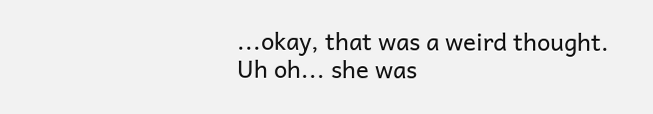...okay, that was a weird thought.
Uh oh... she was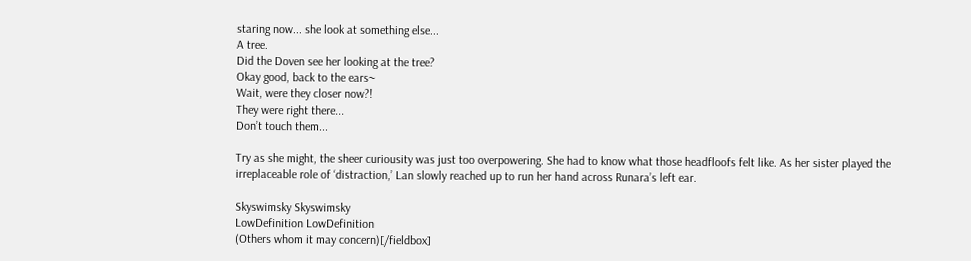staring now... she look at something else...
A tree.
Did the Doven see her looking at the tree?
Okay good, back to the ears~
Wait, were they closer now?!
They were right there...
Don’t touch them...

Try as she might, the sheer curiousity was just too overpowering. She had to know what those headfloofs felt like. As her sister played the irreplaceable role of ‘distraction,’ Lan slowly reached up to run her hand across Runara’s left ear.

Skyswimsky Skyswimsky
LowDefinition LowDefinition
(Others whom it may concern)[/fieldbox]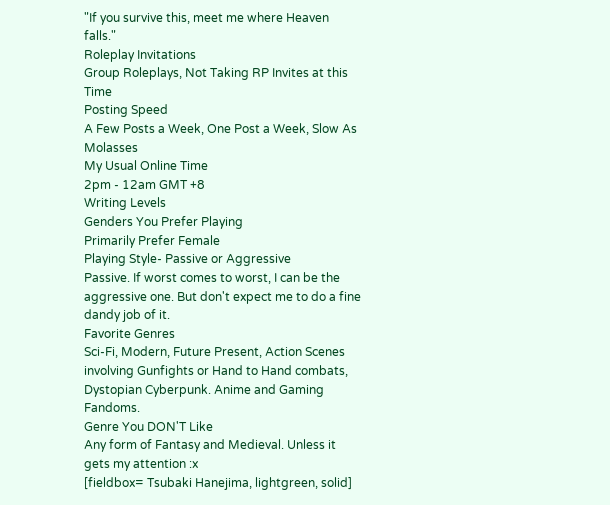"If you survive this, meet me where Heaven falls."
Roleplay Invitations
Group Roleplays, Not Taking RP Invites at this Time
Posting Speed
A Few Posts a Week, One Post a Week, Slow As Molasses
My Usual Online Time
2pm - 12am GMT +8
Writing Levels
Genders You Prefer Playing
Primarily Prefer Female
Playing Style- Passive or Aggressive
Passive. If worst comes to worst, I can be the aggressive one. But don't expect me to do a fine dandy job of it.
Favorite Genres
Sci-Fi, Modern, Future Present, Action Scenes involving Gunfights or Hand to Hand combats, Dystopian Cyberpunk. Anime and Gaming Fandoms.
Genre You DON'T Like
Any form of Fantasy and Medieval. Unless it gets my attention :x
[fieldbox= Tsubaki Hanejima, lightgreen, solid]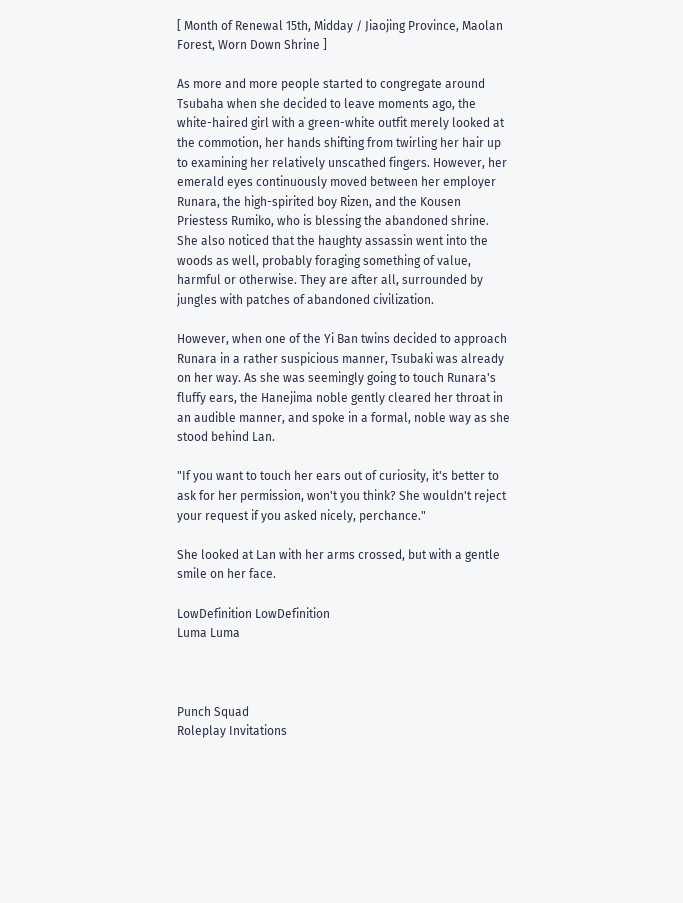[ Month of Renewal 15th, Midday / Jiaojing Province, Maolan Forest, Worn Down Shrine ]

As more and more people started to congregate around Tsubaha when she decided to leave moments ago, the white-haired girl with a green-white outfit merely looked at the commotion, her hands shifting from twirling her hair up to examining her relatively unscathed fingers. However, her emerald eyes continuously moved between her employer Runara, the high-spirited boy Rizen, and the Kousen Priestess Rumiko, who is blessing the abandoned shrine. She also noticed that the haughty assassin went into the woods as well, probably foraging something of value, harmful or otherwise. They are after all, surrounded by jungles with patches of abandoned civilization.

However, when one of the Yi Ban twins decided to approach Runara in a rather suspicious manner, Tsubaki was already on her way. As she was seemingly going to touch Runara's fluffy ears, the Hanejima noble gently cleared her throat in an audible manner, and spoke in a formal, noble way as she stood behind Lan.

"If you want to touch her ears out of curiosity, it's better to ask for her permission, won't you think? She wouldn't reject your request if you asked nicely, perchance."

She looked at Lan with her arms crossed, but with a gentle smile on her face.

LowDefinition LowDefinition
Luma Luma



Punch Squad
Roleplay Invitations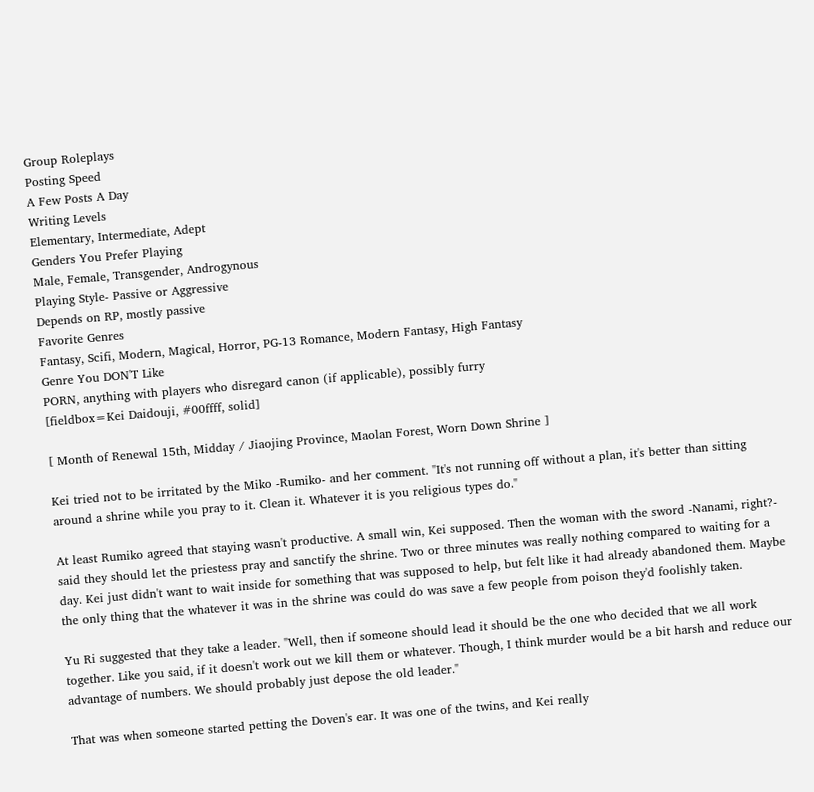Group Roleplays
Posting Speed
A Few Posts A Day
Writing Levels
Elementary, Intermediate, Adept
Genders You Prefer Playing
Male, Female, Transgender, Androgynous
Playing Style- Passive or Aggressive
Depends on RP, mostly passive
Favorite Genres
Fantasy, Scifi, Modern, Magical, Horror, PG-13 Romance, Modern Fantasy, High Fantasy
Genre You DON'T Like
PORN, anything with players who disregard canon (if applicable), possibly furry
[fieldbox=Kei Daidouji, #00ffff, solid]

[ Month of Renewal 15th, Midday / Jiaojing Province, Maolan Forest, Worn Down Shrine ]

Kei tried not to be irritated by the Miko -Rumiko- and her comment. "It's not running off without a plan, it's better than sitting around a shrine while you pray to it. Clean it. Whatever it is you religious types do."

At least Rumiko agreed that staying wasn't productive. A small win, Kei supposed. Then the woman with the sword -Nanami, right?- said they should let the priestess pray and sanctify the shrine. Two or three minutes was really nothing compared to waiting for a day. Kei just didn't want to wait inside for something that was supposed to help, but felt like it had already abandoned them. Maybe the only thing that the whatever it was in the shrine was could do was save a few people from poison they'd foolishly taken.

Yu Ri suggested that they take a leader. "Well, then if someone should lead it should be the one who decided that we all work together. Like you said, if it doesn't work out we kill them or whatever. Though, I think murder would be a bit harsh and reduce our advantage of numbers. We should probably just depose the old leader."

That was when someone started petting the Doven's ear. It was one of the twins, and Kei really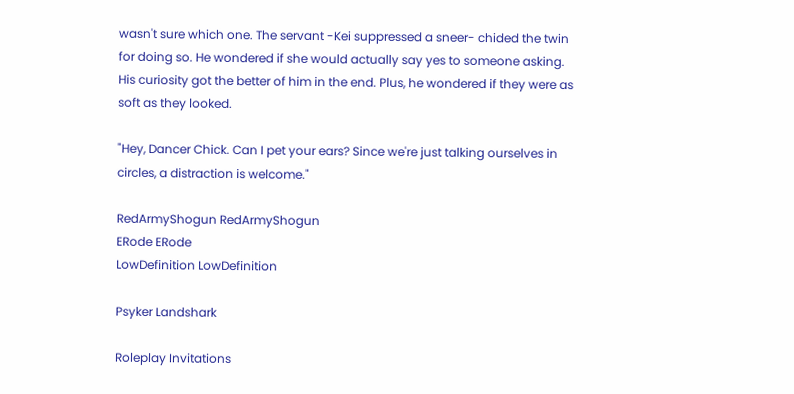wasn't sure which one. The servant -Kei suppressed a sneer- chided the twin for doing so. He wondered if she would actually say yes to someone asking. His curiosity got the better of him in the end. Plus, he wondered if they were as soft as they looked.

"Hey, Dancer Chick. Can I pet your ears? Since we're just talking ourselves in circles, a distraction is welcome."

RedArmyShogun RedArmyShogun
ERode ERode
LowDefinition LowDefinition

Psyker Landshark

Roleplay Invitations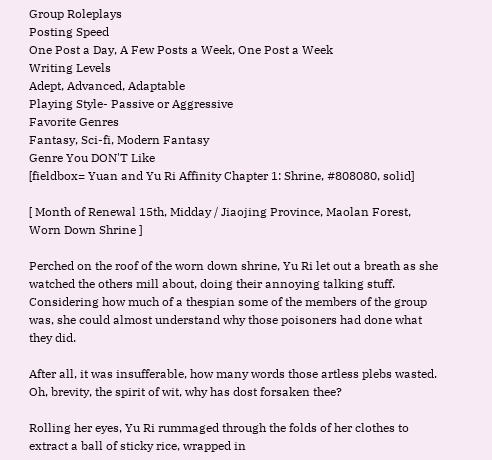Group Roleplays
Posting Speed
One Post a Day, A Few Posts a Week, One Post a Week
Writing Levels
Adept, Advanced, Adaptable
Playing Style- Passive or Aggressive
Favorite Genres
Fantasy, Sci-fi, Modern Fantasy
Genre You DON'T Like
[fieldbox= Yuan and Yu Ri Affinity Chapter 1: Shrine, #808080, solid]

[ Month of Renewal 15th, Midday / Jiaojing Province, Maolan Forest, Worn Down Shrine ]

Perched on the roof of the worn down shrine, Yu Ri let out a breath as she watched the others mill about, doing their annoying talking stuff. Considering how much of a thespian some of the members of the group was, she could almost understand why those poisoners had done what they did.

After all, it was insufferable, how many words those artless plebs wasted. Oh, brevity, the spirit of wit, why has dost forsaken thee?

Rolling her eyes, Yu Ri rummaged through the folds of her clothes to extract a ball of sticky rice, wrapped in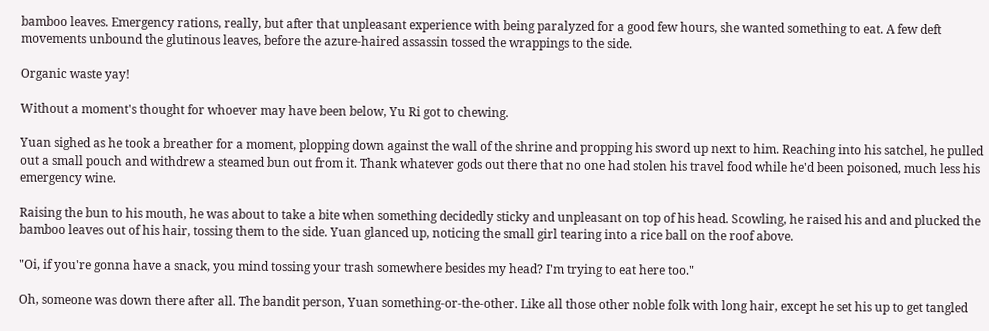bamboo leaves. Emergency rations, really, but after that unpleasant experience with being paralyzed for a good few hours, she wanted something to eat. A few deft movements unbound the glutinous leaves, before the azure-haired assassin tossed the wrappings to the side.

Organic waste yay!

Without a moment's thought for whoever may have been below, Yu Ri got to chewing.

Yuan sighed as he took a breather for a moment, plopping down against the wall of the shrine and propping his sword up next to him. Reaching into his satchel, he pulled out a small pouch and withdrew a steamed bun out from it. Thank whatever gods out there that no one had stolen his travel food while he'd been poisoned, much less his emergency wine.

Raising the bun to his mouth, he was about to take a bite when something decidedly sticky and unpleasant on top of his head. Scowling, he raised his and and plucked the bamboo leaves out of his hair, tossing them to the side. Yuan glanced up, noticing the small girl tearing into a rice ball on the roof above.

"Oi, if you're gonna have a snack, you mind tossing your trash somewhere besides my head? I'm trying to eat here too."

Oh, someone was down there after all. The bandit person, Yuan something-or-the-other. Like all those other noble folk with long hair, except he set his up to get tangled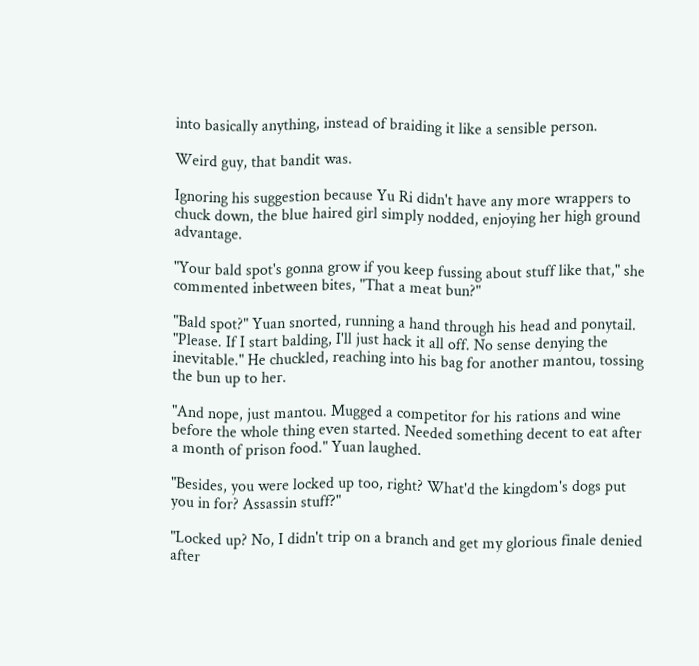into basically anything, instead of braiding it like a sensible person.

Weird guy, that bandit was.

Ignoring his suggestion because Yu Ri didn't have any more wrappers to chuck down, the blue haired girl simply nodded, enjoying her high ground advantage.

"Your bald spot's gonna grow if you keep fussing about stuff like that," she commented inbetween bites, "That a meat bun?"

"Bald spot?" Yuan snorted, running a hand through his head and ponytail. "Please. If I start balding, I'll just hack it all off. No sense denying the inevitable." He chuckled, reaching into his bag for another mantou, tossing the bun up to her.

"And nope, just mantou. Mugged a competitor for his rations and wine before the whole thing even started. Needed something decent to eat after a month of prison food." Yuan laughed.

"Besides, you were locked up too, right? What'd the kingdom's dogs put you in for? Assassin stuff?"

"Locked up? No, I didn't trip on a branch and get my glorious finale denied after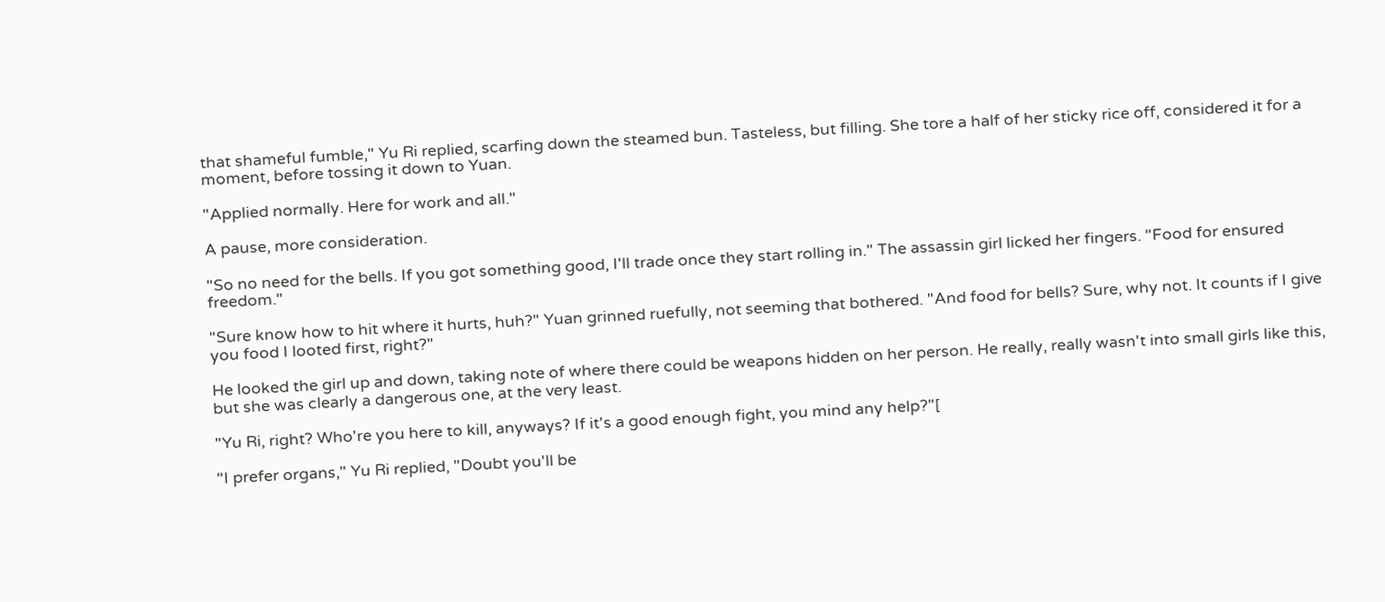that shameful fumble," Yu Ri replied, scarfing down the steamed bun. Tasteless, but filling. She tore a half of her sticky rice off, considered it for a moment, before tossing it down to Yuan.

"Applied normally. Here for work and all."

A pause, more consideration.

"So no need for the bells. If you got something good, I'll trade once they start rolling in." The assassin girl licked her fingers. "Food for ensured freedom."

"Sure know how to hit where it hurts, huh?" Yuan grinned ruefully, not seeming that bothered. "And food for bells? Sure, why not. It counts if I give you food I looted first, right?"

He looked the girl up and down, taking note of where there could be weapons hidden on her person. He really, really wasn't into small girls like this, but she was clearly a dangerous one, at the very least.

"Yu Ri, right? Who're you here to kill, anyways? If it's a good enough fight, you mind any help?"[

"I prefer organs," Yu Ri replied, "Doubt you'll be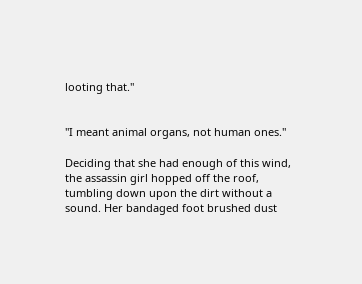looting that."


"I meant animal organs, not human ones."

Deciding that she had enough of this wind, the assassin girl hopped off the roof, tumbling down upon the dirt without a sound. Her bandaged foot brushed dust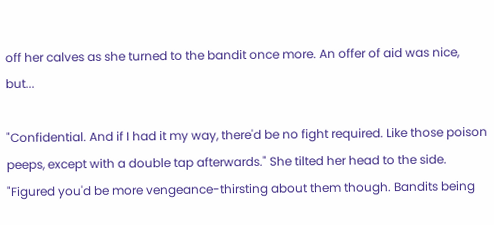off her calves as she turned to the bandit once more. An offer of aid was nice, but...

"Confidential. And if I had it my way, there'd be no fight required. Like those poison peeps, except with a double tap afterwards." She tilted her head to the side. "Figured you'd be more vengeance-thirsting about them though. Bandits being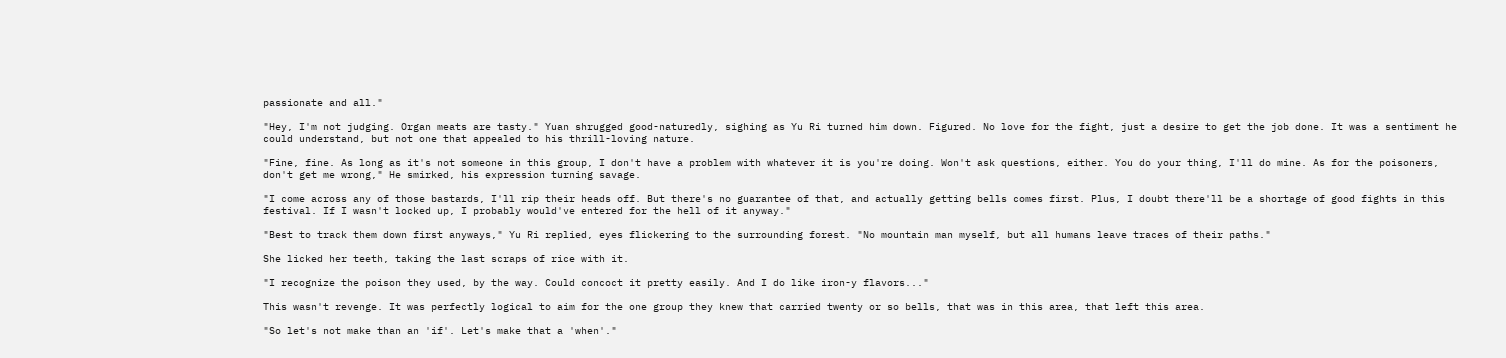passionate and all."

"Hey, I'm not judging. Organ meats are tasty." Yuan shrugged good-naturedly, sighing as Yu Ri turned him down. Figured. No love for the fight, just a desire to get the job done. It was a sentiment he could understand, but not one that appealed to his thrill-loving nature.

"Fine, fine. As long as it's not someone in this group, I don't have a problem with whatever it is you're doing. Won't ask questions, either. You do your thing, I'll do mine. As for the poisoners, don't get me wrong," He smirked, his expression turning savage.

"I come across any of those bastards, I'll rip their heads off. But there's no guarantee of that, and actually getting bells comes first. Plus, I doubt there'll be a shortage of good fights in this festival. If I wasn't locked up, I probably would've entered for the hell of it anyway."

"Best to track them down first anyways," Yu Ri replied, eyes flickering to the surrounding forest. "No mountain man myself, but all humans leave traces of their paths."

She licked her teeth, taking the last scraps of rice with it.

"I recognize the poison they used, by the way. Could concoct it pretty easily. And I do like iron-y flavors..."

This wasn't revenge. It was perfectly logical to aim for the one group they knew that carried twenty or so bells, that was in this area, that left this area.

"So let's not make than an 'if'. Let's make that a 'when'."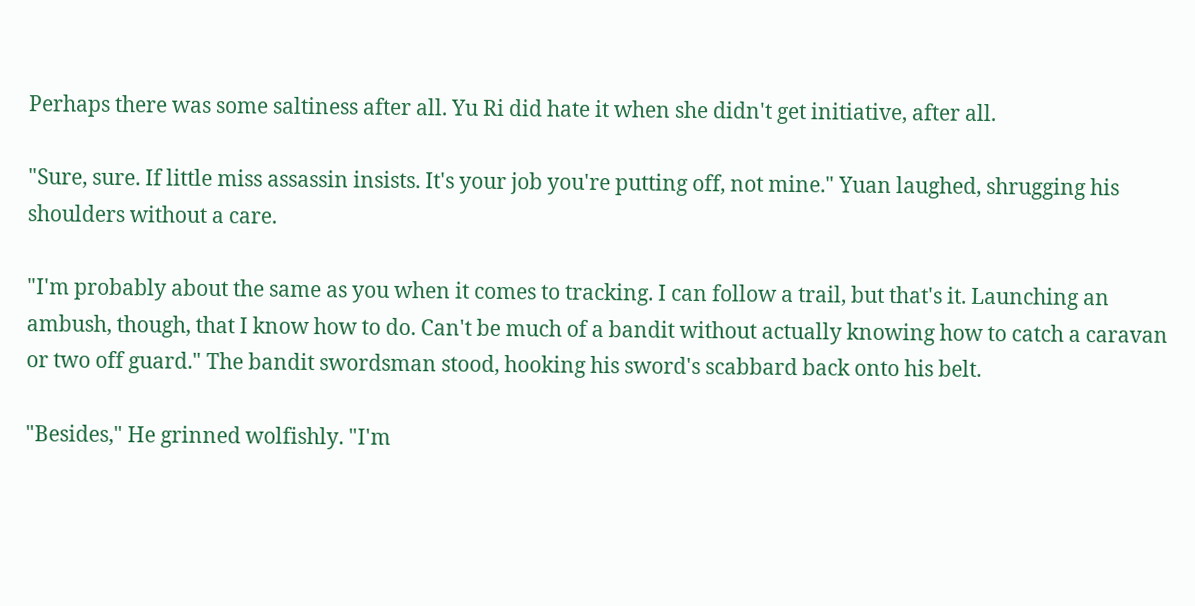Perhaps there was some saltiness after all. Yu Ri did hate it when she didn't get initiative, after all.

"Sure, sure. If little miss assassin insists. It's your job you're putting off, not mine." Yuan laughed, shrugging his shoulders without a care.

"I'm probably about the same as you when it comes to tracking. I can follow a trail, but that's it. Launching an ambush, though, that I know how to do. Can't be much of a bandit without actually knowing how to catch a caravan or two off guard." The bandit swordsman stood, hooking his sword's scabbard back onto his belt.

"Besides," He grinned wolfishly. "I'm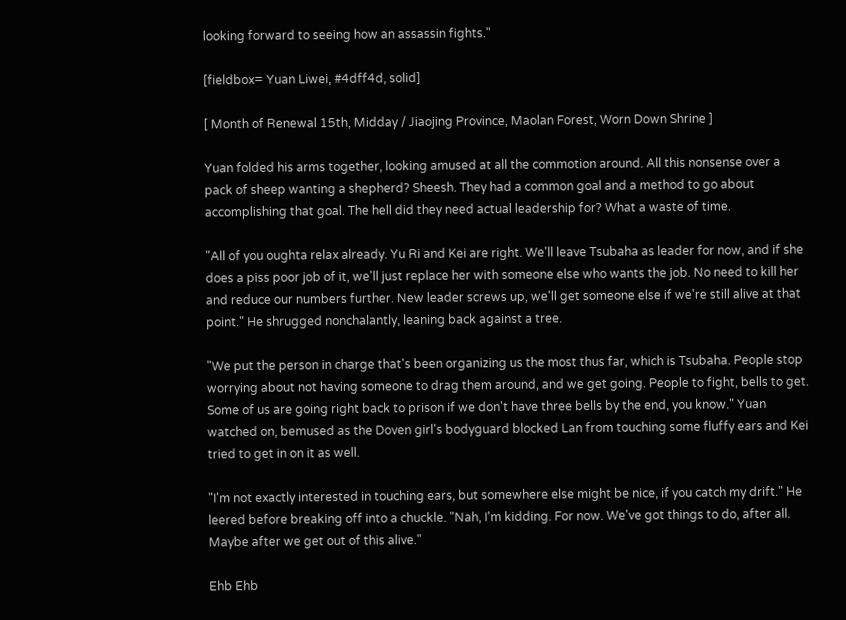looking forward to seeing how an assassin fights."

[fieldbox= Yuan Liwei, #4dff4d, solid]

[ Month of Renewal 15th, Midday / Jiaojing Province, Maolan Forest, Worn Down Shrine ]

Yuan folded his arms together, looking amused at all the commotion around. All this nonsense over a pack of sheep wanting a shepherd? Sheesh. They had a common goal and a method to go about accomplishing that goal. The hell did they need actual leadership for? What a waste of time.

"All of you oughta relax already. Yu Ri and Kei are right. We'll leave Tsubaha as leader for now, and if she does a piss poor job of it, we'll just replace her with someone else who wants the job. No need to kill her and reduce our numbers further. New leader screws up, we'll get someone else if we're still alive at that point." He shrugged nonchalantly, leaning back against a tree.

"We put the person in charge that's been organizing us the most thus far, which is Tsubaha. People stop worrying about not having someone to drag them around, and we get going. People to fight, bells to get. Some of us are going right back to prison if we don't have three bells by the end, you know." Yuan watched on, bemused as the Doven girl's bodyguard blocked Lan from touching some fluffy ears and Kei tried to get in on it as well.

"I'm not exactly interested in touching ears, but somewhere else might be nice, if you catch my drift." He leered before breaking off into a chuckle. "Nah, I'm kidding. For now. We've got things to do, after all. Maybe after we get out of this alive."

Ehb Ehb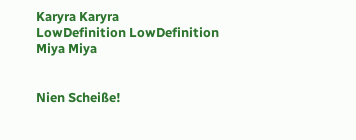Karyra Karyra
LowDefinition LowDefinition
Miya Miya


Nien Scheiße!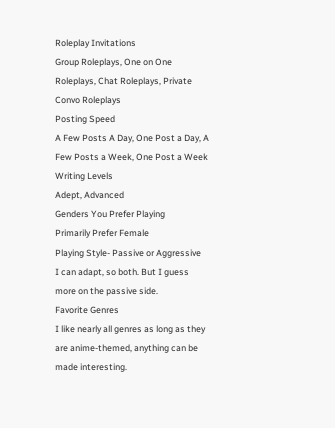Roleplay Invitations
Group Roleplays, One on One Roleplays, Chat Roleplays, Private Convo Roleplays
Posting Speed
A Few Posts A Day, One Post a Day, A Few Posts a Week, One Post a Week
Writing Levels
Adept, Advanced
Genders You Prefer Playing
Primarily Prefer Female
Playing Style- Passive or Aggressive
I can adapt, so both. But I guess more on the passive side.
Favorite Genres
I like nearly all genres as long as they are anime-themed, anything can be made interesting.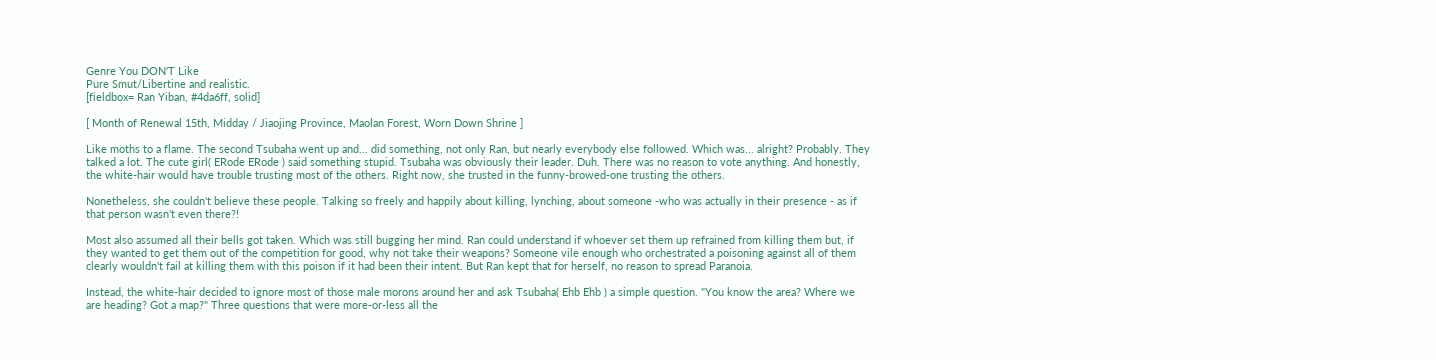Genre You DON'T Like
Pure Smut/Libertine and realistic.
[fieldbox= Ran Yiban, #4da6ff, solid]

[ Month of Renewal 15th, Midday / Jiaojing Province, Maolan Forest, Worn Down Shrine ]

Like moths to a flame. The second Tsubaha went up and... did something, not only Ran, but nearly everybody else followed. Which was... alright? Probably. They talked a lot. The cute girl( ERode ERode ) said something stupid. Tsubaha was obviously their leader. Duh. There was no reason to vote anything. And honestly, the white-hair would have trouble trusting most of the others. Right now, she trusted in the funny-browed-one trusting the others.

Nonetheless, she couldn't believe these people. Talking so freely and happily about killing, lynching, about someone -who was actually in their presence - as if that person wasn't even there?!

Most also assumed all their bells got taken. Which was still bugging her mind. Ran could understand if whoever set them up refrained from killing them but, if they wanted to get them out of the competition for good, why not take their weapons? Someone vile enough who orchestrated a poisoning against all of them clearly wouldn't fail at killing them with this poison if it had been their intent. But Ran kept that for herself, no reason to spread Paranoia.

Instead, the white-hair decided to ignore most of those male morons around her and ask Tsubaha( Ehb Ehb ) a simple question. "You know the area? Where we are heading? Got a map?" Three questions that were more-or-less all the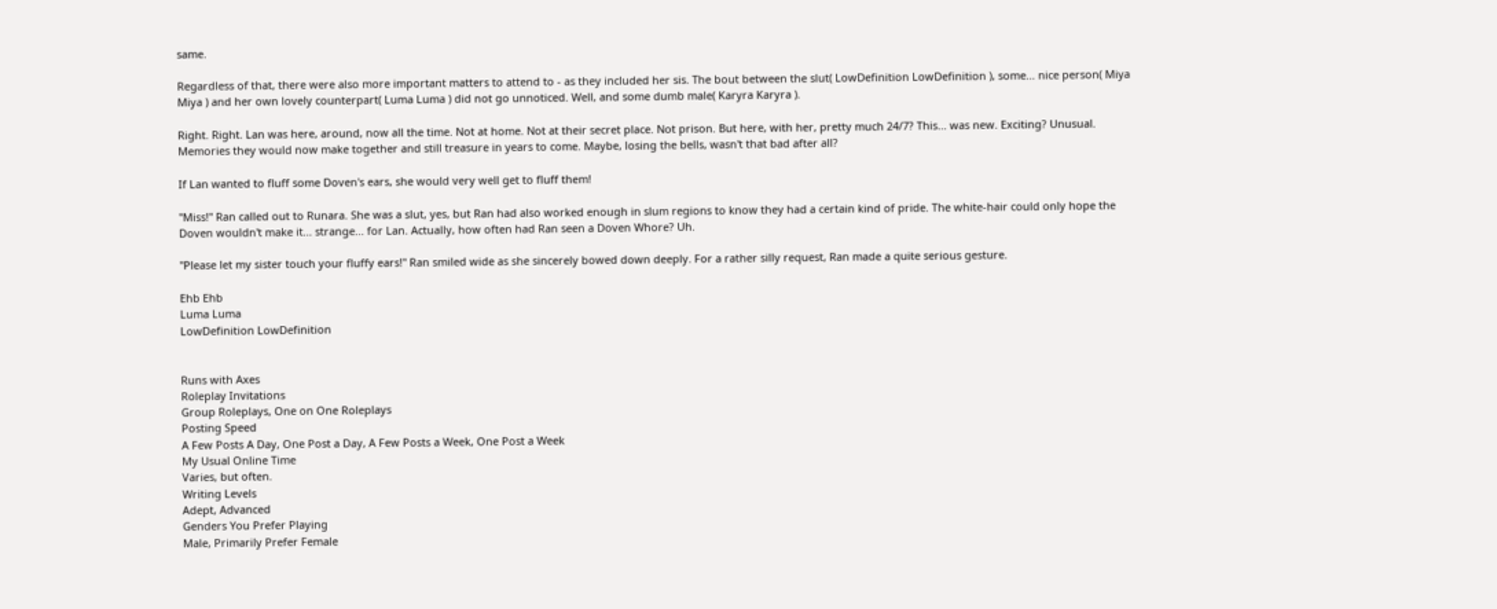same.

Regardless of that, there were also more important matters to attend to - as they included her sis. The bout between the slut( LowDefinition LowDefinition ), some... nice person( Miya Miya ) and her own lovely counterpart( Luma Luma ) did not go unnoticed. Well, and some dumb male( Karyra Karyra ).

Right. Right. Lan was here, around, now all the time. Not at home. Not at their secret place. Not prison. But here, with her, pretty much 24/7? This... was new. Exciting? Unusual. Memories they would now make together and still treasure in years to come. Maybe, losing the bells, wasn't that bad after all?

If Lan wanted to fluff some Doven's ears, she would very well get to fluff them!

"Miss!" Ran called out to Runara. She was a slut, yes, but Ran had also worked enough in slum regions to know they had a certain kind of pride. The white-hair could only hope the Doven wouldn't make it... strange... for Lan. Actually, how often had Ran seen a Doven Whore? Uh.

"Please let my sister touch your fluffy ears!" Ran smiled wide as she sincerely bowed down deeply. For a rather silly request, Ran made a quite serious gesture.

Ehb Ehb
Luma Luma
LowDefinition LowDefinition


Runs with Axes
Roleplay Invitations
Group Roleplays, One on One Roleplays
Posting Speed
A Few Posts A Day, One Post a Day, A Few Posts a Week, One Post a Week
My Usual Online Time
Varies, but often.
Writing Levels
Adept, Advanced
Genders You Prefer Playing
Male, Primarily Prefer Female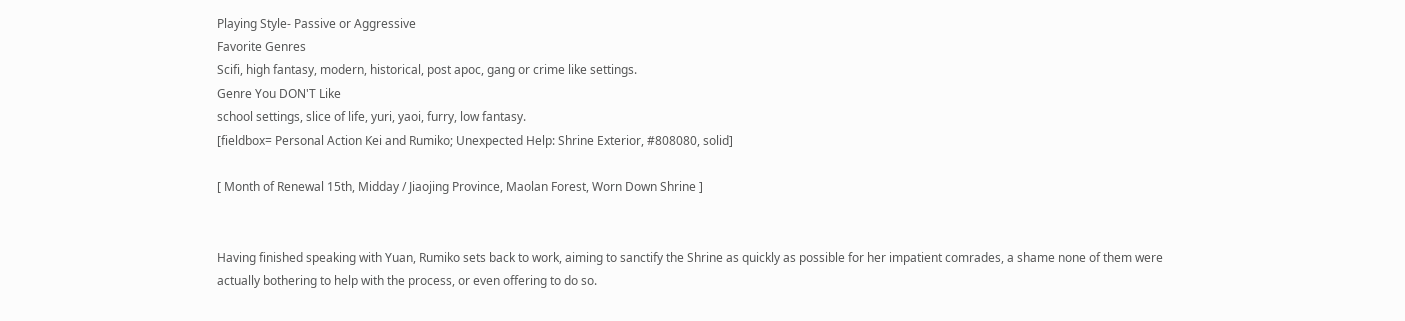Playing Style- Passive or Aggressive
Favorite Genres
Scifi, high fantasy, modern, historical, post apoc, gang or crime like settings.
Genre You DON'T Like
school settings, slice of life, yuri, yaoi, furry, low fantasy.
[fieldbox= Personal Action Kei and Rumiko; Unexpected Help: Shrine Exterior, #808080, solid]

[ Month of Renewal 15th, Midday / Jiaojing Province, Maolan Forest, Worn Down Shrine ]


Having finished speaking with Yuan, Rumiko sets back to work, aiming to sanctify the Shrine as quickly as possible for her impatient comrades, a shame none of them were actually bothering to help with the process, or even offering to do so.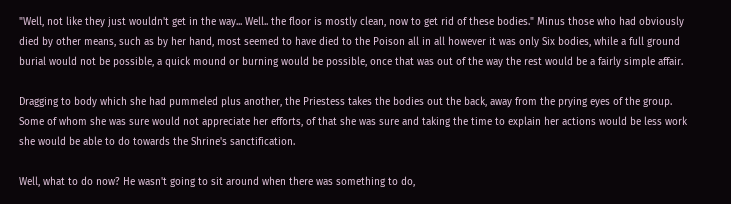"Well, not like they just wouldn't get in the way... Well.. the floor is mostly clean, now to get rid of these bodies." Minus those who had obviously died by other means, such as by her hand, most seemed to have died to the Poison all in all however it was only Six bodies, while a full ground burial would not be possible, a quick mound or burning would be possible, once that was out of the way the rest would be a fairly simple affair.

Dragging to body which she had pummeled plus another, the Priestess takes the bodies out the back, away from the prying eyes of the group. Some of whom she was sure would not appreciate her efforts, of that she was sure and taking the time to explain her actions would be less work she would be able to do towards the Shrine's sanctification.

Well, what to do now? He wasn't going to sit around when there was something to do,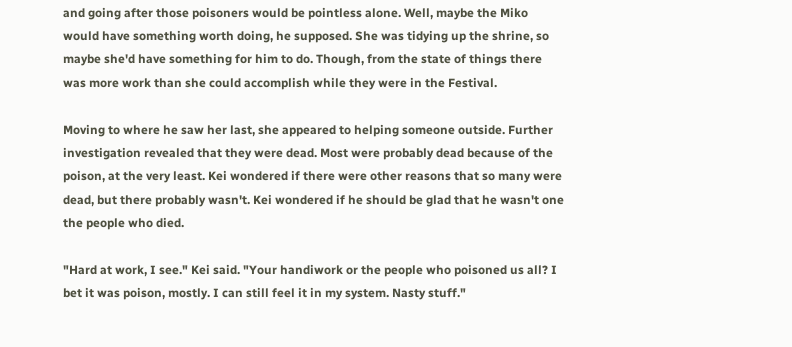and going after those poisoners would be pointless alone. Well, maybe the Miko would have something worth doing, he supposed. She was tidying up the shrine, so maybe she'd have something for him to do. Though, from the state of things there was more work than she could accomplish while they were in the Festival.

Moving to where he saw her last, she appeared to helping someone outside. Further investigation revealed that they were dead. Most were probably dead because of the poison, at the very least. Kei wondered if there were other reasons that so many were dead, but there probably wasn't. Kei wondered if he should be glad that he wasn't one the people who died.

"Hard at work, I see." Kei said. "Your handiwork or the people who poisoned us all? I bet it was poison, mostly. I can still feel it in my system. Nasty stuff."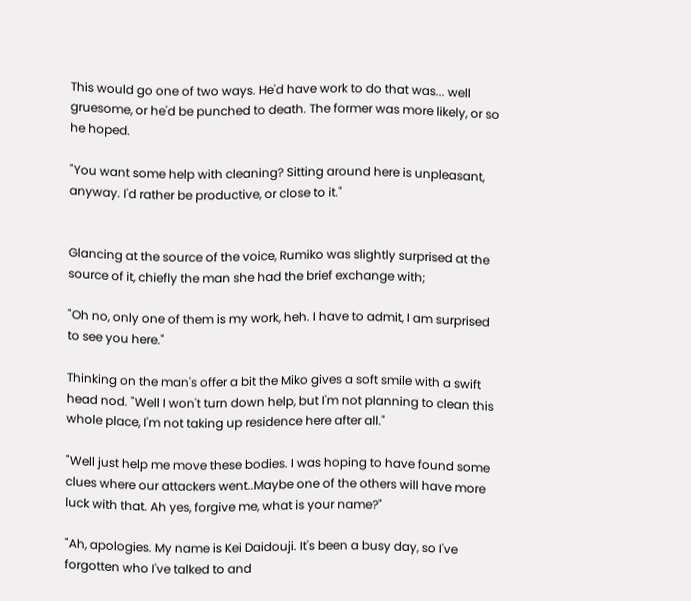This would go one of two ways. He'd have work to do that was... well gruesome, or he'd be punched to death. The former was more likely, or so he hoped.

"You want some help with cleaning? Sitting around here is unpleasant, anyway. I'd rather be productive, or close to it."


Glancing at the source of the voice, Rumiko was slightly surprised at the source of it, chiefly the man she had the brief exchange with;

"Oh no, only one of them is my work, heh. I have to admit, I am surprised to see you here."

Thinking on the man's offer a bit the Miko gives a soft smile with a swift head nod. "Well I won't turn down help, but I'm not planning to clean this whole place, I'm not taking up residence here after all."

"Well just help me move these bodies. I was hoping to have found some clues where our attackers went..Maybe one of the others will have more luck with that. Ah yes, forgive me, what is your name?"

"Ah, apologies. My name is Kei Daidouji. It's been a busy day, so I've forgotten who I've talked to and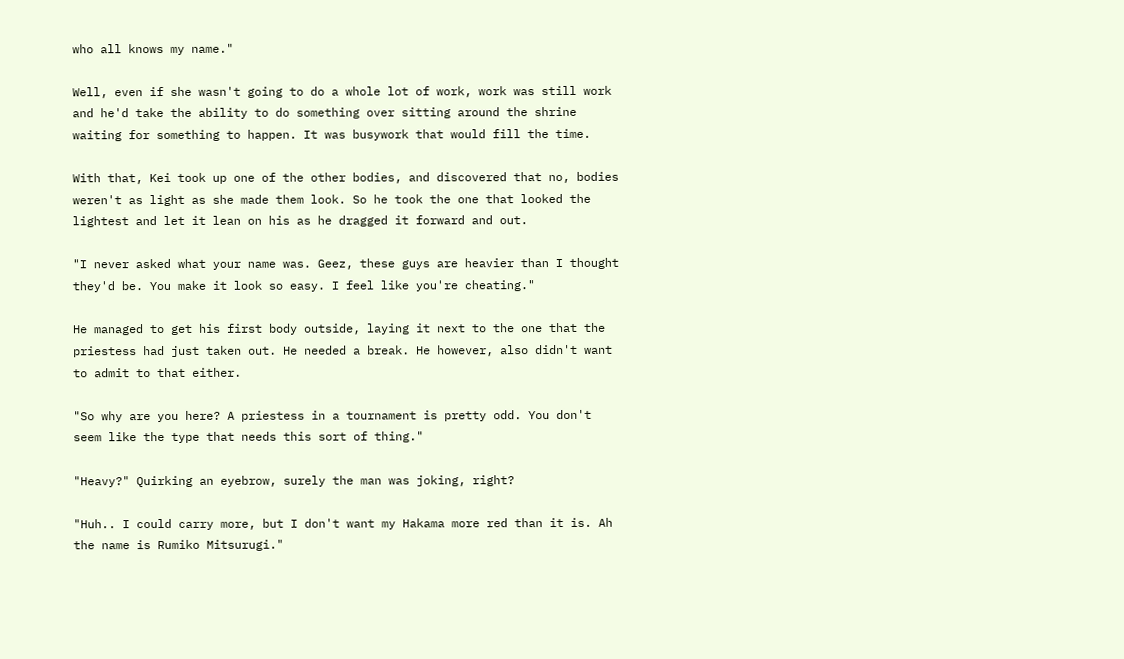who all knows my name."

Well, even if she wasn't going to do a whole lot of work, work was still work and he'd take the ability to do something over sitting around the shrine waiting for something to happen. It was busywork that would fill the time.

With that, Kei took up one of the other bodies, and discovered that no, bodies weren't as light as she made them look. So he took the one that looked the lightest and let it lean on his as he dragged it forward and out.

"I never asked what your name was. Geez, these guys are heavier than I thought they'd be. You make it look so easy. I feel like you're cheating."

He managed to get his first body outside, laying it next to the one that the priestess had just taken out. He needed a break. He however, also didn't want to admit to that either.

"So why are you here? A priestess in a tournament is pretty odd. You don't seem like the type that needs this sort of thing."

"Heavy?" Quirking an eyebrow, surely the man was joking, right?

"Huh.. I could carry more, but I don't want my Hakama more red than it is. Ah the name is Rumiko Mitsurugi."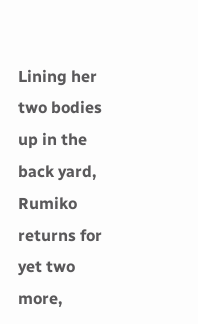Lining her two bodies up in the back yard, Rumiko returns for yet two more,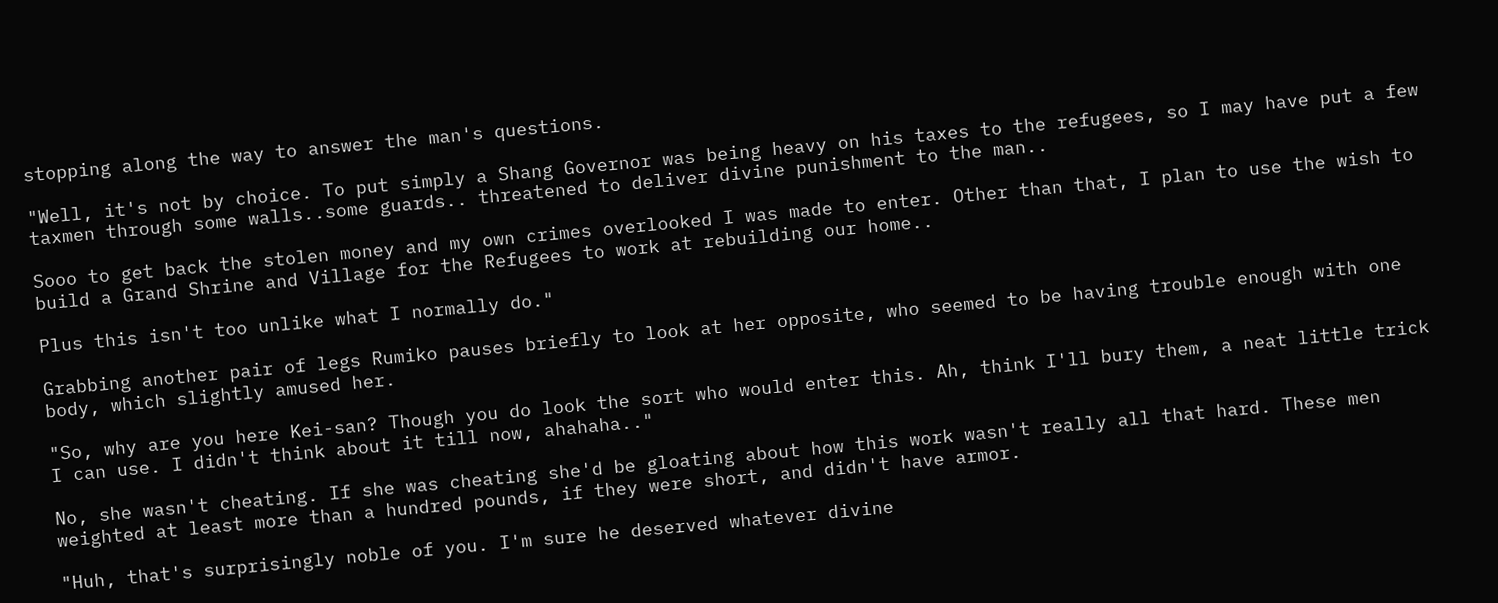stopping along the way to answer the man's questions.

"Well, it's not by choice. To put simply a Shang Governor was being heavy on his taxes to the refugees, so I may have put a few taxmen through some walls..some guards.. threatened to deliver divine punishment to the man..

Sooo to get back the stolen money and my own crimes overlooked I was made to enter. Other than that, I plan to use the wish to build a Grand Shrine and Village for the Refugees to work at rebuilding our home..

Plus this isn't too unlike what I normally do."

Grabbing another pair of legs Rumiko pauses briefly to look at her opposite, who seemed to be having trouble enough with one body, which slightly amused her.

"So, why are you here Kei-san? Though you do look the sort who would enter this. Ah, think I'll bury them, a neat little trick I can use. I didn't think about it till now, ahahaha.."

No, she wasn't cheating. If she was cheating she'd be gloating about how this work wasn't really all that hard. These men weighted at least more than a hundred pounds, if they were short, and didn't have armor.

"Huh, that's surprisingly noble of you. I'm sure he deserved whatever divine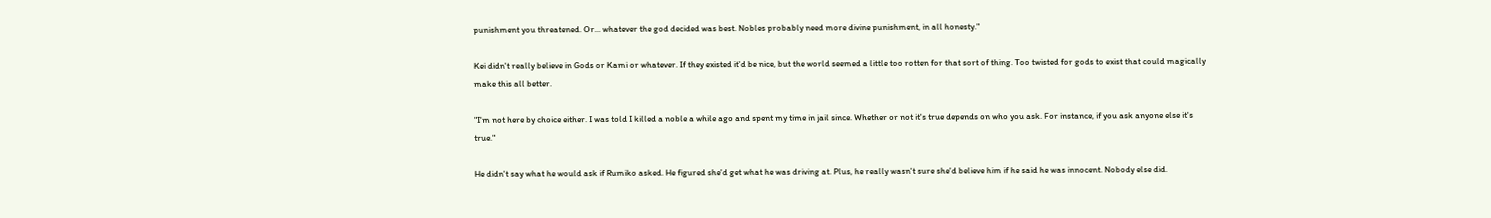punishment you threatened. Or... whatever the god decided was best. Nobles probably need more divine punishment, in all honesty."

Kei didn't really believe in Gods or Kami or whatever. If they existed it'd be nice, but the world seemed a little too rotten for that sort of thing. Too twisted for gods to exist that could magically make this all better.

"I'm not here by choice either. I was told I killed a noble a while ago and spent my time in jail since. Whether or not it's true depends on who you ask. For instance, if you ask anyone else it's true."

He didn't say what he would ask if Rumiko asked. He figured she'd get what he was driving at. Plus, he really wasn't sure she'd believe him if he said he was innocent. Nobody else did.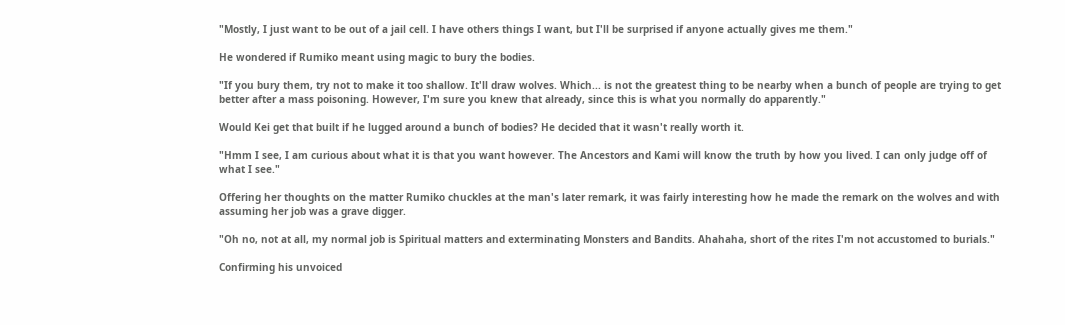"Mostly, I just want to be out of a jail cell. I have others things I want, but I'll be surprised if anyone actually gives me them."

He wondered if Rumiko meant using magic to bury the bodies.

"If you bury them, try not to make it too shallow. It'll draw wolves. Which... is not the greatest thing to be nearby when a bunch of people are trying to get better after a mass poisoning. However, I'm sure you knew that already, since this is what you normally do apparently."

Would Kei get that built if he lugged around a bunch of bodies? He decided that it wasn't really worth it.

"Hmm I see, I am curious about what it is that you want however. The Ancestors and Kami will know the truth by how you lived. I can only judge off of what I see."

Offering her thoughts on the matter Rumiko chuckles at the man's later remark, it was fairly interesting how he made the remark on the wolves and with assuming her job was a grave digger.

"Oh no, not at all, my normal job is Spiritual matters and exterminating Monsters and Bandits. Ahahaha, short of the rites I'm not accustomed to burials."

Confirming his unvoiced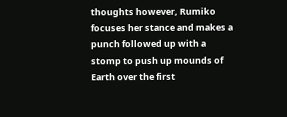thoughts however, Rumiko focuses her stance and makes a punch followed up with a stomp to push up mounds of Earth over the first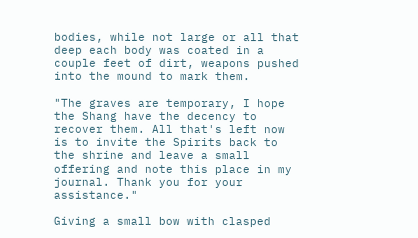bodies, while not large or all that deep each body was coated in a couple feet of dirt, weapons pushed into the mound to mark them.

"The graves are temporary, I hope the Shang have the decency to recover them. All that's left now is to invite the Spirits back to the shrine and leave a small offering and note this place in my journal. Thank you for your assistance."

Giving a small bow with clasped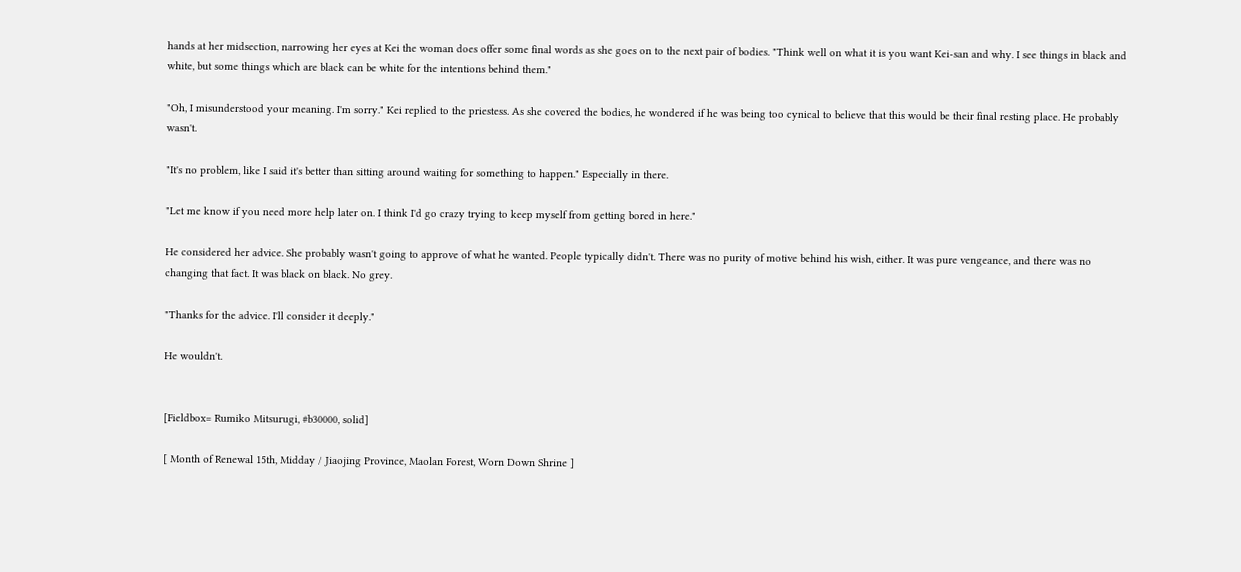hands at her midsection, narrowing her eyes at Kei the woman does offer some final words as she goes on to the next pair of bodies. "Think well on what it is you want Kei-san and why. I see things in black and white, but some things which are black can be white for the intentions behind them."

"Oh, I misunderstood your meaning. I'm sorry." Kei replied to the priestess. As she covered the bodies, he wondered if he was being too cynical to believe that this would be their final resting place. He probably wasn't.

"It's no problem, like I said it's better than sitting around waiting for something to happen." Especially in there.

"Let me know if you need more help later on. I think I'd go crazy trying to keep myself from getting bored in here."

He considered her advice. She probably wasn't going to approve of what he wanted. People typically didn't. There was no purity of motive behind his wish, either. It was pure vengeance, and there was no changing that fact. It was black on black. No grey.

"Thanks for the advice. I'll consider it deeply."

He wouldn't.


[Fieldbox= Rumiko Mitsurugi, #b30000, solid]

[ Month of Renewal 15th, Midday / Jiaojing Province, Maolan Forest, Worn Down Shrine ]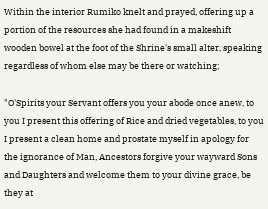Within the interior Rumiko knelt and prayed, offering up a portion of the resources she had found in a makeshift wooden bowel at the foot of the Shrine's small alter, speaking regardless of whom else may be there or watching;

"O'Spirits your Servant offers you your abode once anew, to you I present this offering of Rice and dried vegetables, to you I present a clean home and prostate myself in apology for the ignorance of Man, Ancestors forgive your wayward Sons and Daughters and welcome them to your divine grace, be they at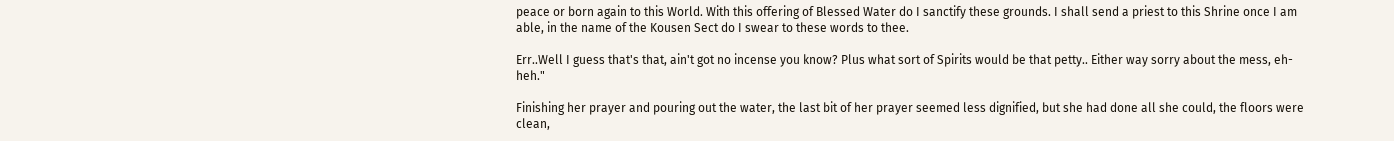peace or born again to this World. With this offering of Blessed Water do I sanctify these grounds. I shall send a priest to this Shrine once I am able, in the name of the Kousen Sect do I swear to these words to thee.

Err..Well I guess that's that, ain't got no incense you know? Plus what sort of Spirits would be that petty.. Either way sorry about the mess, eh-heh."

Finishing her prayer and pouring out the water, the last bit of her prayer seemed less dignified, but she had done all she could, the floors were clean,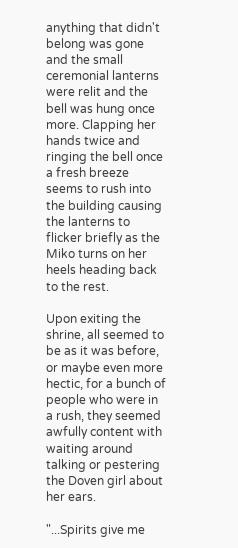anything that didn't belong was gone and the small ceremonial lanterns were relit and the bell was hung once more. Clapping her hands twice and ringing the bell once a fresh breeze seems to rush into the building causing the lanterns to flicker briefly as the Miko turns on her heels heading back to the rest.

Upon exiting the shrine, all seemed to be as it was before, or maybe even more hectic, for a bunch of people who were in a rush, they seemed awfully content with waiting around talking or pestering the Doven girl about her ears.

"...Spirits give me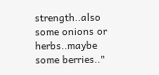strength..also some onions or herbs..maybe some berries.."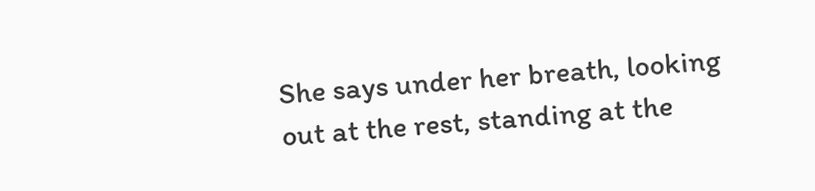She says under her breath, looking out at the rest, standing at the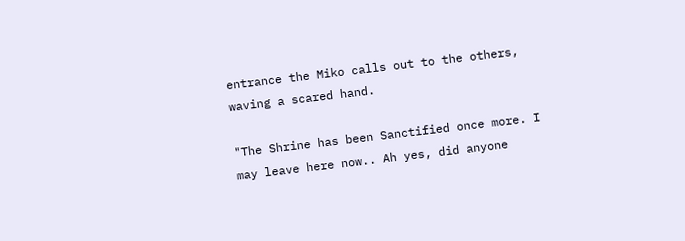entrance the Miko calls out to the others, waving a scared hand.

"The Shrine has been Sanctified once more. I may leave here now.. Ah yes, did anyone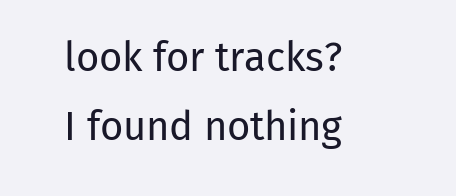look for tracks? I found nothing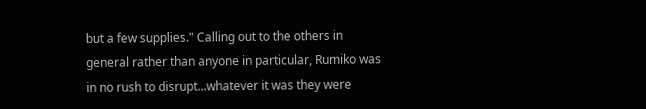but a few supplies." Calling out to the others in general rather than anyone in particular, Rumiko was in no rush to disrupt...whatever it was they were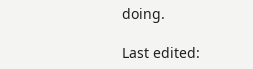doing.

Last edited: